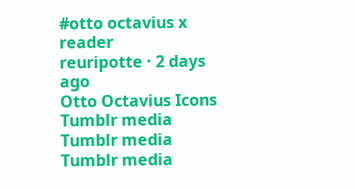#otto octavius x reader
reuripotte · 2 days ago
Otto Octavius Icons
Tumblr media Tumblr media Tumblr media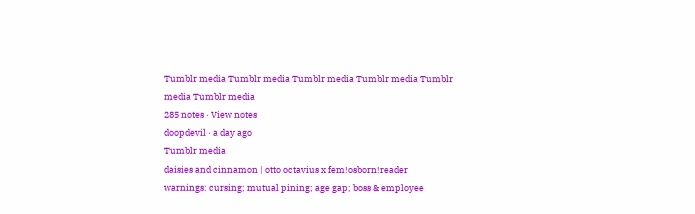Tumblr media Tumblr media Tumblr media Tumblr media Tumblr media Tumblr media
285 notes · View notes
doopdevil · a day ago
Tumblr media
daisies and cinnamon | otto octavius x fem!osborn!reader
warnings: cursing; mutual pining; age gap; boss & employee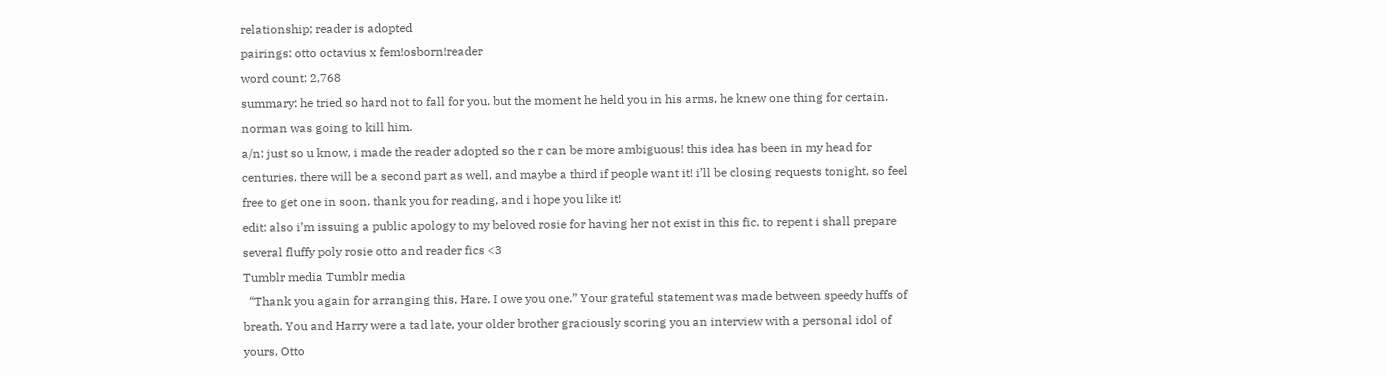relationship; reader is adopted
pairings: otto octavius x fem!osborn!reader
word count: 2,768
summary: he tried so hard not to fall for you. but the moment he held you in his arms, he knew one thing for certain. norman was going to kill him.
a/n: just so u know, i made the reader adopted so the r can be more ambiguous! this idea has been in my head for centuries. there will be a second part as well, and maybe a third if people want it! i’ll be closing requests tonight, so feel free to get one in soon. thank you for reading, and i hope you like it!
edit: also i’m issuing a public apology to my beloved rosie for having her not exist in this fic. to repent i shall prepare several fluffy poly rosie otto and reader fics <3
Tumblr media Tumblr media
  “Thank you again for arranging this, Hare. I owe you one.” Your grateful statement was made between speedy huffs of breath. You and Harry were a tad late, your older brother graciously scoring you an interview with a personal idol of yours, Otto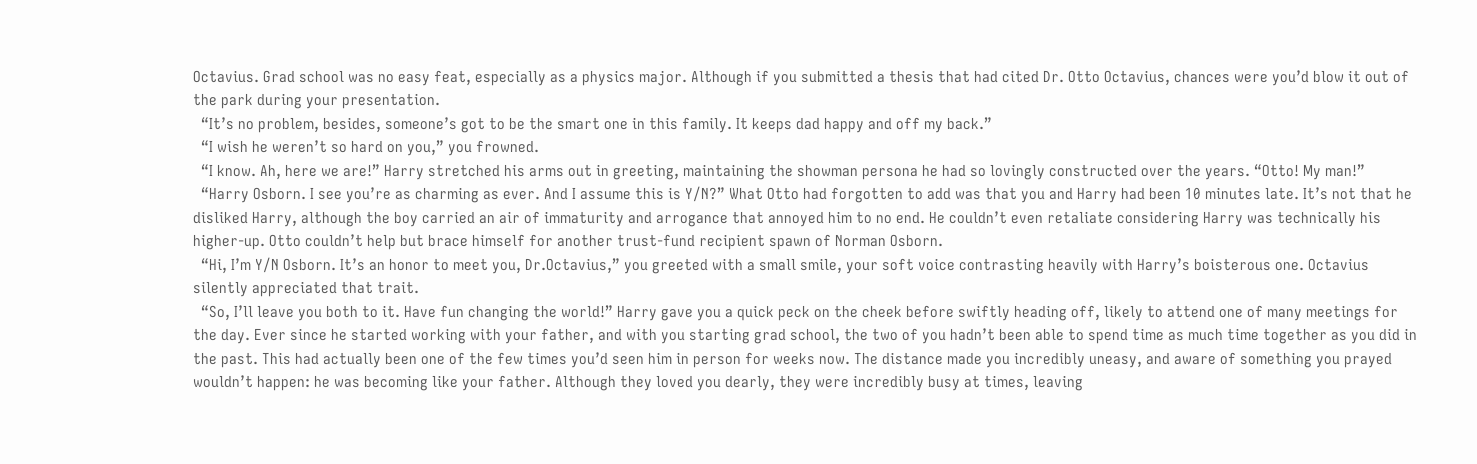Octavius. Grad school was no easy feat, especially as a physics major. Although if you submitted a thesis that had cited Dr. Otto Octavius, chances were you’d blow it out of the park during your presentation.
  “It’s no problem, besides, someone’s got to be the smart one in this family. It keeps dad happy and off my back.”
  “I wish he weren’t so hard on you,” you frowned.
  “I know. Ah, here we are!” Harry stretched his arms out in greeting, maintaining the showman persona he had so lovingly constructed over the years. “Otto! My man!”
  “Harry Osborn. I see you’re as charming as ever. And I assume this is Y/N?” What Otto had forgotten to add was that you and Harry had been 10 minutes late. It’s not that he disliked Harry, although the boy carried an air of immaturity and arrogance that annoyed him to no end. He couldn’t even retaliate considering Harry was technically his higher-up. Otto couldn’t help but brace himself for another trust-fund recipient spawn of Norman Osborn.
  “Hi, I’m Y/N Osborn. It’s an honor to meet you, Dr.Octavius,” you greeted with a small smile, your soft voice contrasting heavily with Harry’s boisterous one. Octavius silently appreciated that trait.
  “So, I’ll leave you both to it. Have fun changing the world!” Harry gave you a quick peck on the cheek before swiftly heading off, likely to attend one of many meetings for the day. Ever since he started working with your father, and with you starting grad school, the two of you hadn’t been able to spend time as much time together as you did in the past. This had actually been one of the few times you’d seen him in person for weeks now. The distance made you incredibly uneasy, and aware of something you prayed wouldn’t happen: he was becoming like your father. Although they loved you dearly, they were incredibly busy at times, leaving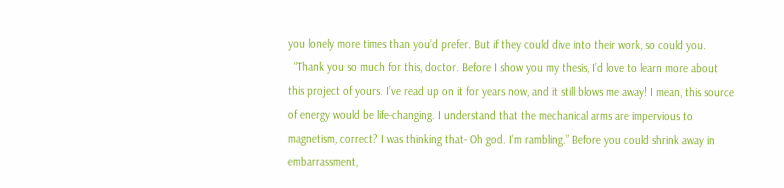you lonely more times than you’d prefer. But if they could dive into their work, so could you.
  “Thank you so much for this, doctor. Before I show you my thesis, I’d love to learn more about this project of yours. I’ve read up on it for years now, and it still blows me away! I mean, this source of energy would be life-changing. I understand that the mechanical arms are impervious to magnetism, correct? I was thinking that- Oh god. I’m rambling.” Before you could shrink away in embarrassment,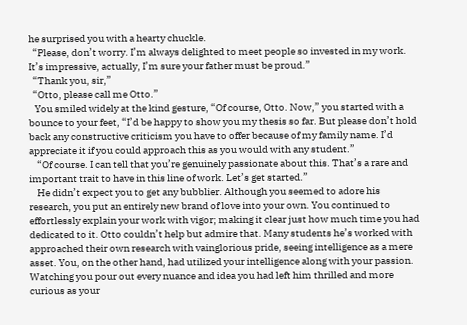he surprised you with a hearty chuckle.
  “Please, don’t worry. I’m always delighted to meet people so invested in my work. It’s impressive, actually, I’m sure your father must be proud.”
  “Thank you, sir,”
  “Otto, please call me Otto.”
   You smiled widely at the kind gesture, “Of course, Otto. Now,” you started with a bounce to your feet, “I’d be happy to show you my thesis so far. But please don’t hold back any constructive criticism you have to offer because of my family name. I’d appreciate it if you could approach this as you would with any student.”
    “Of course. I can tell that you’re genuinely passionate about this. That’s a rare and important trait to have in this line of work. Let’s get started.”
    He didn’t expect you to get any bubblier. Although you seemed to adore his research, you put an entirely new brand of love into your own. You continued to effortlessly explain your work with vigor; making it clear just how much time you had dedicated to it. Otto couldn’t help but admire that. Many students he’s worked with approached their own research with vainglorious pride, seeing intelligence as a mere asset. You, on the other hand, had utilized your intelligence along with your passion. Watching you pour out every nuance and idea you had left him thrilled and more curious as your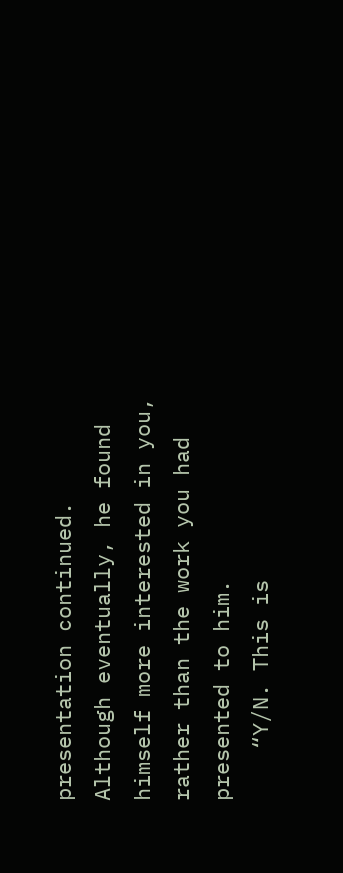presentation continued. Although eventually, he found himself more interested in you, rather than the work you had presented to him.
    “Y/N. This is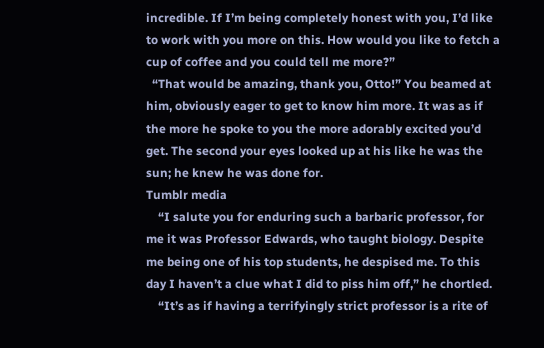incredible. If I’m being completely honest with you, I’d like to work with you more on this. How would you like to fetch a cup of coffee and you could tell me more?”
  “That would be amazing, thank you, Otto!” You beamed at him, obviously eager to get to know him more. It was as if the more he spoke to you the more adorably excited you’d get. The second your eyes looked up at his like he was the sun; he knew he was done for.
Tumblr media
    “I salute you for enduring such a barbaric professor, for me it was Professor Edwards, who taught biology. Despite me being one of his top students, he despised me. To this day I haven’t a clue what I did to piss him off,” he chortled.
    “It’s as if having a terrifyingly strict professor is a rite of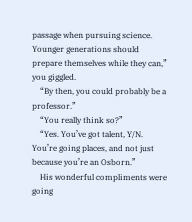passage when pursuing science. Younger generations should prepare themselves while they can,” you giggled.
    “By then, you could probably be a professor.”
    “You really think so?”
    “Yes. You’ve got talent, Y/N. You’re going places, and not just because you’re an Osborn.”
    His wonderful compliments were going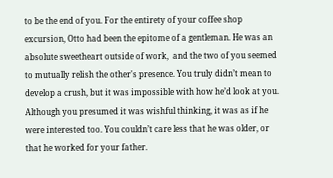to be the end of you. For the entirety of your coffee shop excursion, Otto had been the epitome of a gentleman. He was an absolute sweetheart outside of work,  and the two of you seemed to mutually relish the other's presence. You truly didn’t mean to develop a crush, but it was impossible with how he’d look at you. Although you presumed it was wishful thinking, it was as if he were interested too. You couldn’t care less that he was older, or that he worked for your father.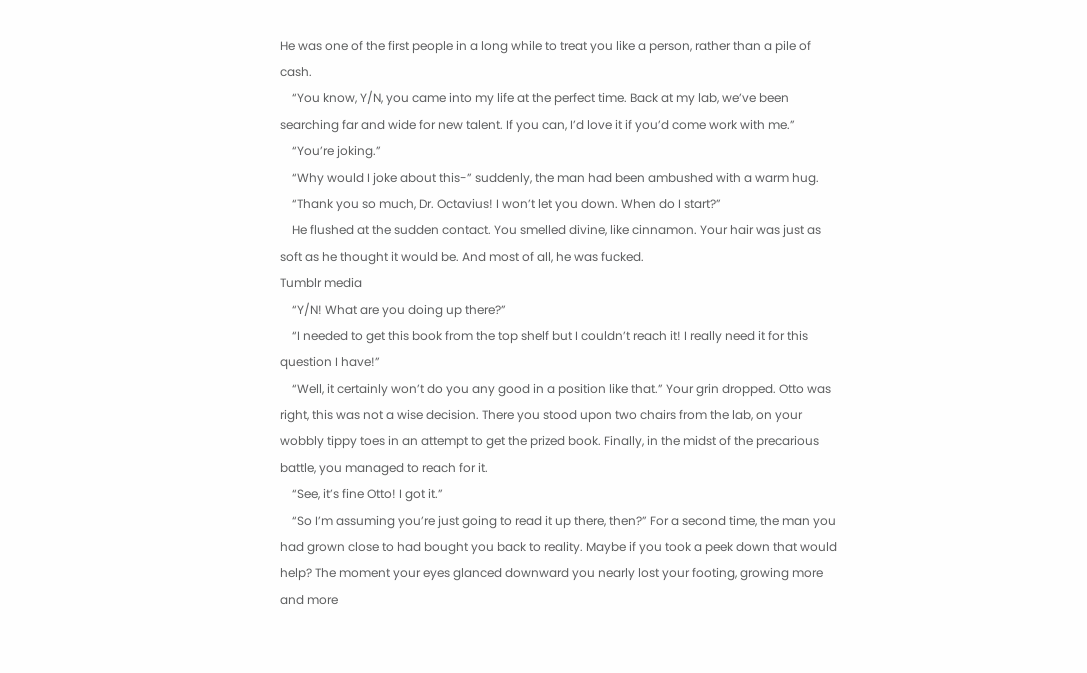He was one of the first people in a long while to treat you like a person, rather than a pile of cash.
    “You know, Y/N, you came into my life at the perfect time. Back at my lab, we’ve been searching far and wide for new talent. If you can, I’d love it if you’d come work with me.”
    “You’re joking.”
    “Why would I joke about this-” suddenly, the man had been ambushed with a warm hug.
    “Thank you so much, Dr. Octavius! I won’t let you down. When do I start?”
    He flushed at the sudden contact. You smelled divine, like cinnamon. Your hair was just as soft as he thought it would be. And most of all, he was fucked.
Tumblr media
    “Y/N! What are you doing up there?”
    “I needed to get this book from the top shelf but I couldn’t reach it! I really need it for this question I have!”
    “Well, it certainly won’t do you any good in a position like that.” Your grin dropped. Otto was right, this was not a wise decision. There you stood upon two chairs from the lab, on your wobbly tippy toes in an attempt to get the prized book. Finally, in the midst of the precarious battle, you managed to reach for it.
    “See, it’s fine Otto! I got it.”
    “So I’m assuming you’re just going to read it up there, then?” For a second time, the man you had grown close to had bought you back to reality. Maybe if you took a peek down that would help? The moment your eyes glanced downward you nearly lost your footing, growing more and more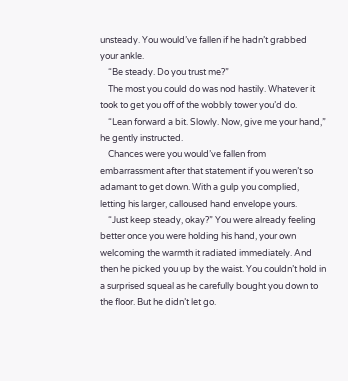unsteady. You would’ve fallen if he hadn’t grabbed your ankle.
    “Be steady. Do you trust me?”
    The most you could do was nod hastily. Whatever it took to get you off of the wobbly tower you’d do.
    “Lean forward a bit. Slowly. Now, give me your hand,” he gently instructed.
    Chances were you would’ve fallen from embarrassment after that statement if you weren’t so adamant to get down. With a gulp you complied, letting his larger, calloused hand envelope yours.
    “Just keep steady, okay?” You were already feeling better once you were holding his hand, your own welcoming the warmth it radiated immediately. And then he picked you up by the waist. You couldn’t hold in a surprised squeal as he carefully bought you down to the floor. But he didn’t let go.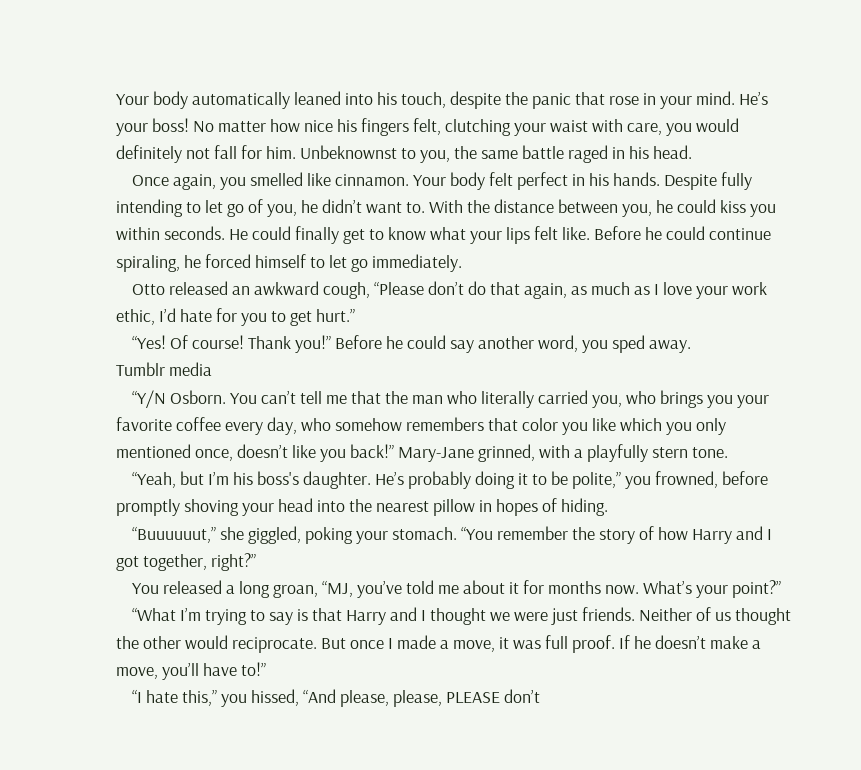Your body automatically leaned into his touch, despite the panic that rose in your mind. He’s your boss! No matter how nice his fingers felt, clutching your waist with care, you would definitely not fall for him. Unbeknownst to you, the same battle raged in his head.
    Once again, you smelled like cinnamon. Your body felt perfect in his hands. Despite fully intending to let go of you, he didn’t want to. With the distance between you, he could kiss you within seconds. He could finally get to know what your lips felt like. Before he could continue spiraling, he forced himself to let go immediately.
    Otto released an awkward cough, “Please don’t do that again, as much as I love your work ethic, I’d hate for you to get hurt.”
    “Yes! Of course! Thank you!” Before he could say another word, you sped away.
Tumblr media
    “Y/N Osborn. You can’t tell me that the man who literally carried you, who brings you your favorite coffee every day, who somehow remembers that color you like which you only mentioned once, doesn’t like you back!” Mary-Jane grinned, with a playfully stern tone.
    “Yeah, but I’m his boss's daughter. He’s probably doing it to be polite,” you frowned, before promptly shoving your head into the nearest pillow in hopes of hiding.
    “Buuuuuut,” she giggled, poking your stomach. “You remember the story of how Harry and I got together, right?”
    You released a long groan, “MJ, you’ve told me about it for months now. What’s your point?”
    “What I’m trying to say is that Harry and I thought we were just friends. Neither of us thought the other would reciprocate. But once I made a move, it was full proof. If he doesn’t make a move, you’ll have to!”
    “I hate this,” you hissed, “And please, please, PLEASE don’t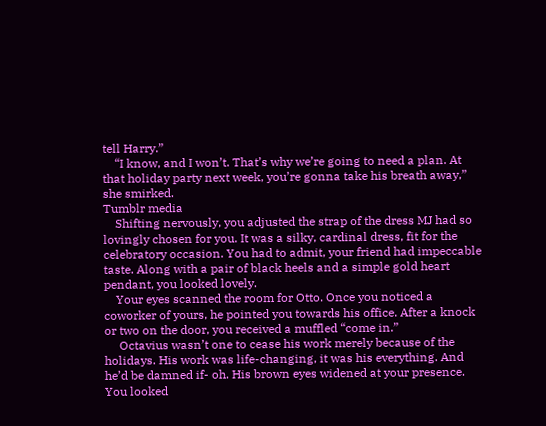tell Harry.”
    “I know, and I won’t. That’s why we’re going to need a plan. At that holiday party next week, you’re gonna take his breath away,” she smirked.
Tumblr media
    Shifting nervously, you adjusted the strap of the dress MJ had so lovingly chosen for you. It was a silky, cardinal dress, fit for the celebratory occasion. You had to admit, your friend had impeccable taste. Along with a pair of black heels and a simple gold heart pendant, you looked lovely.
    Your eyes scanned the room for Otto. Once you noticed a coworker of yours, he pointed you towards his office. After a knock or two on the door, you received a muffled “come in.”
     Octavius wasn’t one to cease his work merely because of the holidays. His work was life-changing, it was his everything. And he’d be damned if- oh. His brown eyes widened at your presence. You looked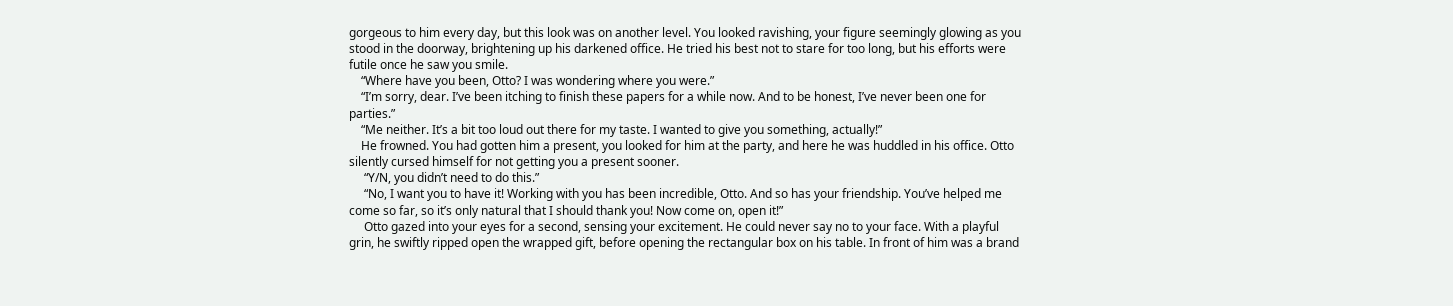gorgeous to him every day, but this look was on another level. You looked ravishing, your figure seemingly glowing as you stood in the doorway, brightening up his darkened office. He tried his best not to stare for too long, but his efforts were futile once he saw you smile.
    “Where have you been, Otto? I was wondering where you were.”
    “I’m sorry, dear. I’ve been itching to finish these papers for a while now. And to be honest, I’ve never been one for parties.”
    “Me neither. It’s a bit too loud out there for my taste. I wanted to give you something, actually!”
    He frowned. You had gotten him a present, you looked for him at the party, and here he was huddled in his office. Otto silently cursed himself for not getting you a present sooner.
     “Y/N, you didn’t need to do this.”
     “No, I want you to have it! Working with you has been incredible, Otto. And so has your friendship. You’ve helped me come so far, so it’s only natural that I should thank you! Now come on, open it!”
     Otto gazed into your eyes for a second, sensing your excitement. He could never say no to your face. With a playful grin, he swiftly ripped open the wrapped gift, before opening the rectangular box on his table. In front of him was a brand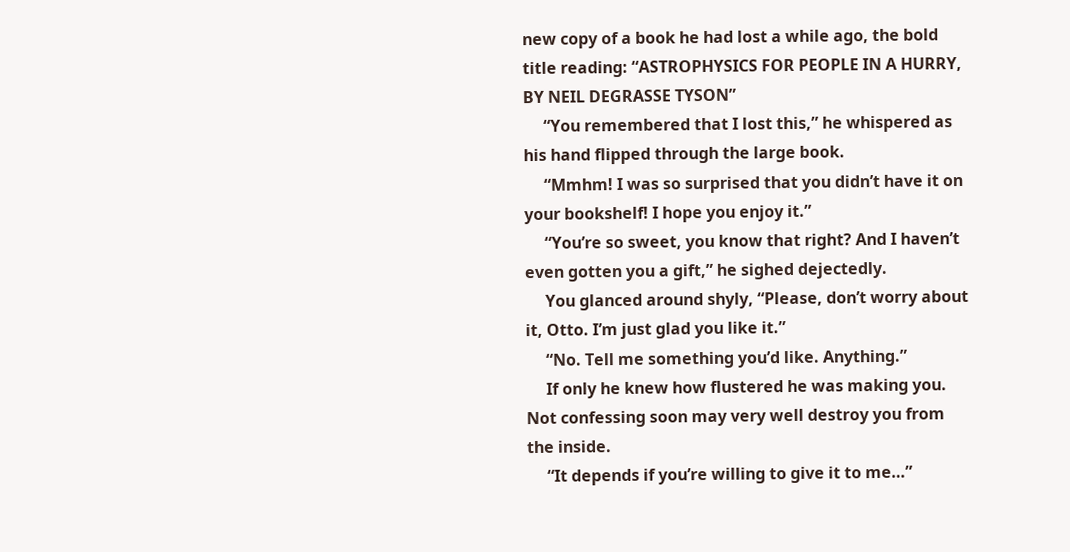new copy of a book he had lost a while ago, the bold title reading: “ASTROPHYSICS FOR PEOPLE IN A HURRY, BY NEIL DEGRASSE TYSON”
     “You remembered that I lost this,” he whispered as his hand flipped through the large book.
     “Mmhm! I was so surprised that you didn’t have it on your bookshelf! I hope you enjoy it.”
     “You’re so sweet, you know that right? And I haven’t even gotten you a gift,” he sighed dejectedly.
     You glanced around shyly, “Please, don’t worry about it, Otto. I’m just glad you like it.”
     “No. Tell me something you’d like. Anything.”
     If only he knew how flustered he was making you. Not confessing soon may very well destroy you from the inside.
     “It depends if you’re willing to give it to me…”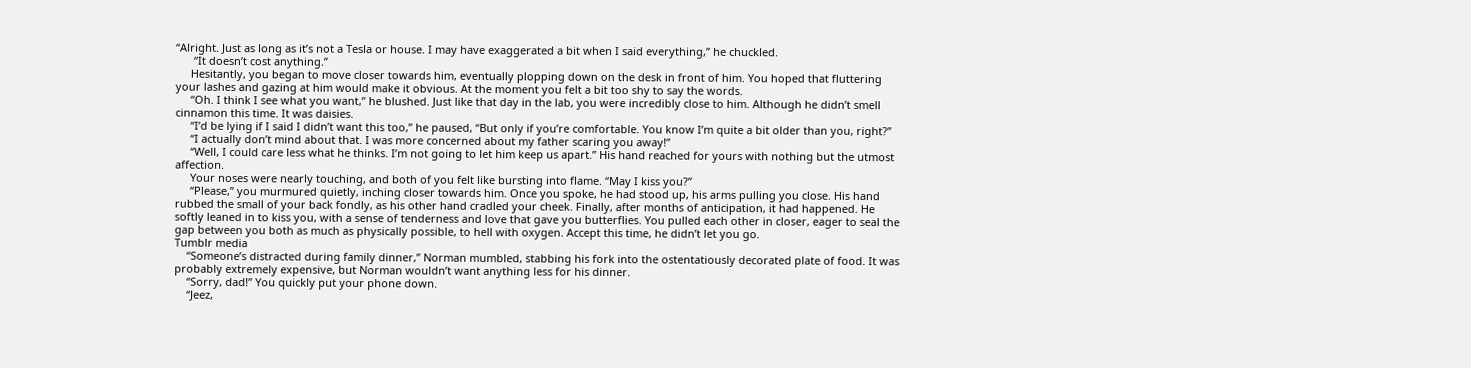“Alright. Just as long as it’s not a Tesla or house. I may have exaggerated a bit when I said everything,” he chuckled.
      “It doesn’t cost anything.”
     Hesitantly, you began to move closer towards him, eventually plopping down on the desk in front of him. You hoped that fluttering your lashes and gazing at him would make it obvious. At the moment you felt a bit too shy to say the words.
     “Oh. I think I see what you want,” he blushed. Just like that day in the lab, you were incredibly close to him. Although he didn’t smell cinnamon this time. It was daisies.
     “I’d be lying if I said I didn’t want this too,” he paused, “But only if you’re comfortable. You know I’m quite a bit older than you, right?”
     “I actually don’t mind about that. I was more concerned about my father scaring you away!”
     “Well, I could care less what he thinks. I’m not going to let him keep us apart.” His hand reached for yours with nothing but the utmost affection.
     Your noses were nearly touching, and both of you felt like bursting into flame. “May I kiss you?”
     “Please,” you murmured quietly, inching closer towards him. Once you spoke, he had stood up, his arms pulling you close. His hand rubbed the small of your back fondly, as his other hand cradled your cheek. Finally, after months of anticipation, it had happened. He softly leaned in to kiss you, with a sense of tenderness and love that gave you butterflies. You pulled each other in closer, eager to seal the gap between you both as much as physically possible, to hell with oxygen. Accept this time, he didn’t let you go.
Tumblr media
    “Someone’s distracted during family dinner,” Norman mumbled, stabbing his fork into the ostentatiously decorated plate of food. It was probably extremely expensive, but Norman wouldn’t want anything less for his dinner.
    “Sorry, dad!” You quickly put your phone down.
    “Jeez,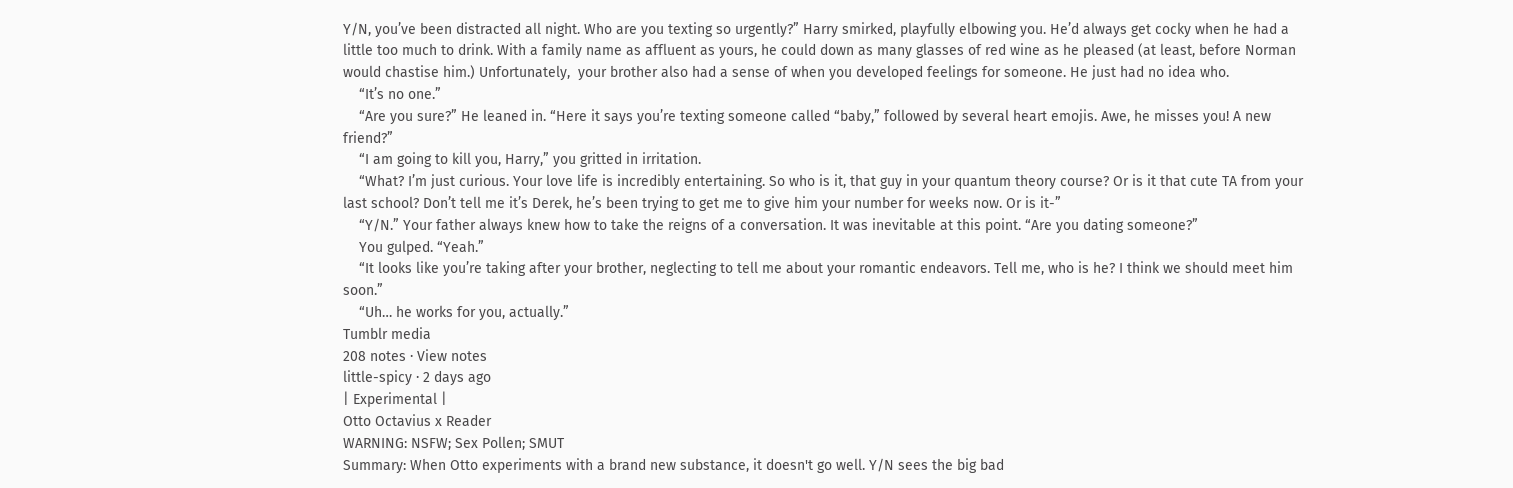Y/N, you’ve been distracted all night. Who are you texting so urgently?” Harry smirked, playfully elbowing you. He’d always get cocky when he had a little too much to drink. With a family name as affluent as yours, he could down as many glasses of red wine as he pleased (at least, before Norman would chastise him.) Unfortunately,  your brother also had a sense of when you developed feelings for someone. He just had no idea who.
    “It’s no one.”
    “Are you sure?” He leaned in. “Here it says you’re texting someone called “baby,” followed by several heart emojis. Awe, he misses you! A new friend?”
    “I am going to kill you, Harry,” you gritted in irritation.
    “What? I’m just curious. Your love life is incredibly entertaining. So who is it, that guy in your quantum theory course? Or is it that cute TA from your last school? Don’t tell me it’s Derek, he’s been trying to get me to give him your number for weeks now. Or is it-”
    “Y/N.” Your father always knew how to take the reigns of a conversation. It was inevitable at this point. “Are you dating someone?”
    You gulped. “Yeah.”
    “It looks like you’re taking after your brother, neglecting to tell me about your romantic endeavors. Tell me, who is he? I think we should meet him soon.”
    “Uh… he works for you, actually.”
Tumblr media
208 notes · View notes
little-spicy · 2 days ago
| Experimental |
Otto Octavius x Reader
WARNING: NSFW; Sex Pollen; SMUT
Summary: When Otto experiments with a brand new substance, it doesn't go well. Y/N sees the big bad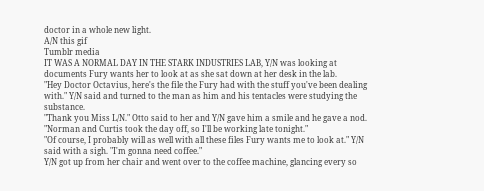doctor in a whole new light.
A/N this gif
Tumblr media
IT WAS A NORMAL DAY IN THE STARK INDUSTRIES LAB, Y/N was looking at documents Fury wants her to look at as she sat down at her desk in the lab.
"Hey Doctor Octavius, here's the file the Fury had with the stuff you've been dealing with." Y/N said and turned to the man as him and his tentacles were studying the substance.
"Thank you Miss L/N." Otto said to her and Y/N gave him a smile and he gave a nod. "Norman and Curtis took the day off, so I'll be working late tonight."
"Of course, I probably will as well with all these files Fury wants me to look at." Y/N said with a sigh. "I'm gonna need coffee."
Y/N got up from her chair and went over to the coffee machine, glancing every so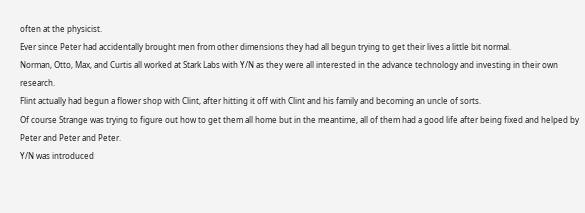often at the physicist.
Ever since Peter had accidentally brought men from other dimensions they had all begun trying to get their lives a little bit normal.
Norman, Otto, Max, and Curtis all worked at Stark Labs with Y/N as they were all interested in the advance technology and investing in their own research.
Flint actually had begun a flower shop with Clint, after hitting it off with Clint and his family and becoming an uncle of sorts.
Of course Strange was trying to figure out how to get them all home but in the meantime, all of them had a good life after being fixed and helped by Peter and Peter and Peter.
Y/N was introduced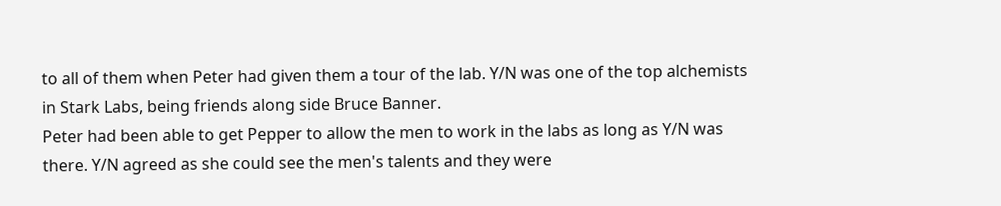to all of them when Peter had given them a tour of the lab. Y/N was one of the top alchemists in Stark Labs, being friends along side Bruce Banner.
Peter had been able to get Pepper to allow the men to work in the labs as long as Y/N was there. Y/N agreed as she could see the men's talents and they were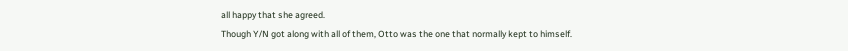all happy that she agreed.
Though Y/N got along with all of them, Otto was the one that normally kept to himself.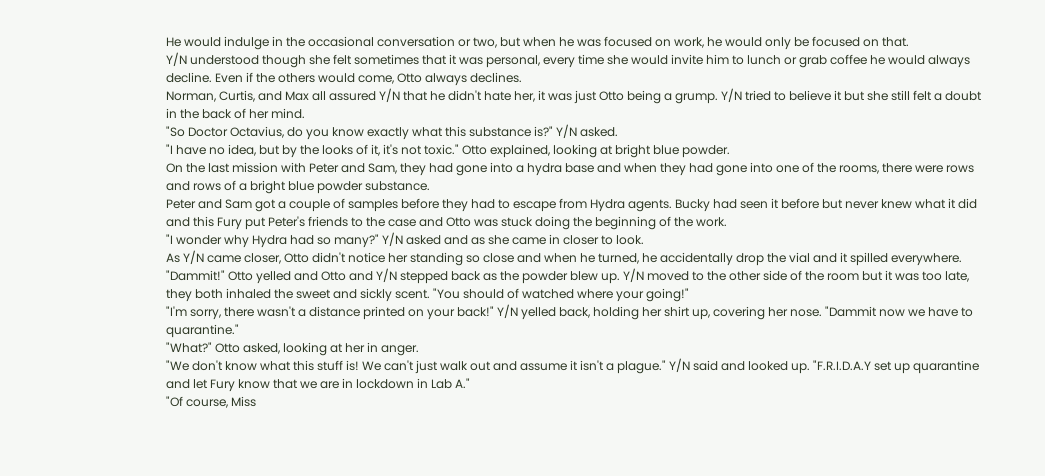He would indulge in the occasional conversation or two, but when he was focused on work, he would only be focused on that.
Y/N understood though she felt sometimes that it was personal, every time she would invite him to lunch or grab coffee he would always decline. Even if the others would come, Otto always declines.
Norman, Curtis, and Max all assured Y/N that he didn't hate her, it was just Otto being a grump. Y/N tried to believe it but she still felt a doubt in the back of her mind.
"So Doctor Octavius, do you know exactly what this substance is?" Y/N asked.
"I have no idea, but by the looks of it, it's not toxic." Otto explained, looking at bright blue powder.
On the last mission with Peter and Sam, they had gone into a hydra base and when they had gone into one of the rooms, there were rows and rows of a bright blue powder substance.
Peter and Sam got a couple of samples before they had to escape from Hydra agents. Bucky had seen it before but never knew what it did and this Fury put Peter's friends to the case and Otto was stuck doing the beginning of the work.
"I wonder why Hydra had so many?" Y/N asked and as she came in closer to look.
As Y/N came closer, Otto didn't notice her standing so close and when he turned, he accidentally drop the vial and it spilled everywhere.
"Dammit!" Otto yelled and Otto and Y/N stepped back as the powder blew up. Y/N moved to the other side of the room but it was too late, they both inhaled the sweet and sickly scent. "You should of watched where your going!"
"I'm sorry, there wasn't a distance printed on your back!" Y/N yelled back, holding her shirt up, covering her nose. "Dammit now we have to quarantine."
"What?" Otto asked, looking at her in anger.
"We don't know what this stuff is! We can't just walk out and assume it isn't a plague." Y/N said and looked up. "F.R.I.D.A.Y set up quarantine and let Fury know that we are in lockdown in Lab A."
"Of course, Miss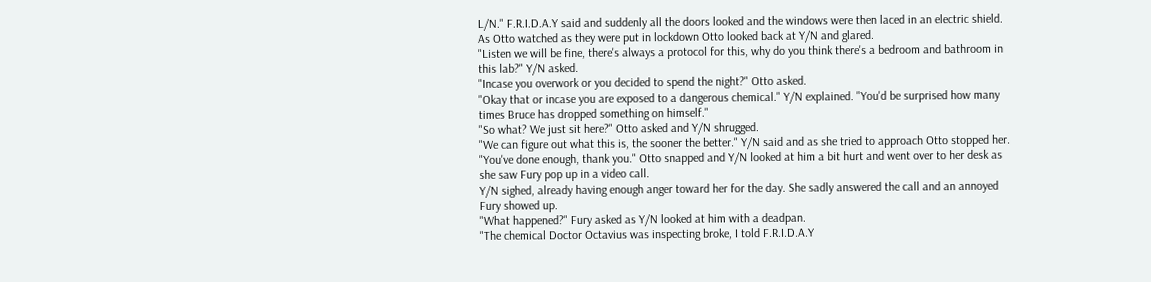L/N." F.R.I.D.A.Y said and suddenly all the doors looked and the windows were then laced in an electric shield. As Otto watched as they were put in lockdown Otto looked back at Y/N and glared.
"Listen we will be fine, there's always a protocol for this, why do you think there's a bedroom and bathroom in this lab?" Y/N asked.
"Incase you overwork or you decided to spend the night?" Otto asked.
"Okay that or incase you are exposed to a dangerous chemical." Y/N explained. "You'd be surprised how many times Bruce has dropped something on himself."
"So what? We just sit here?" Otto asked and Y/N shrugged.
"We can figure out what this is, the sooner the better." Y/N said and as she tried to approach Otto stopped her.
"You've done enough, thank you." Otto snapped and Y/N looked at him a bit hurt and went over to her desk as she saw Fury pop up in a video call.
Y/N sighed, already having enough anger toward her for the day. She sadly answered the call and an annoyed Fury showed up.
"What happened?" Fury asked as Y/N looked at him with a deadpan.
"The chemical Doctor Octavius was inspecting broke, I told F.R.I.D.A.Y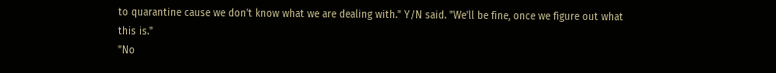to quarantine cause we don't know what we are dealing with." Y/N said. "We'll be fine, once we figure out what this is."
"No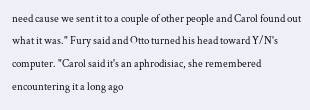need cause we sent it to a couple of other people and Carol found out what it was." Fury said and Otto turned his head toward Y/N's computer. "Carol said it's an aphrodisiac, she remembered encountering it a long ago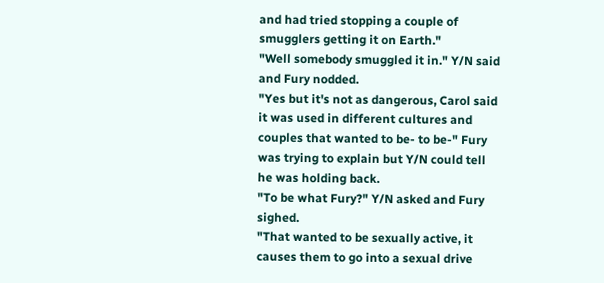and had tried stopping a couple of smugglers getting it on Earth."
"Well somebody smuggled it in." Y/N said and Fury nodded.
"Yes but it's not as dangerous, Carol said it was used in different cultures and couples that wanted to be- to be-" Fury was trying to explain but Y/N could tell he was holding back.
"To be what Fury?" Y/N asked and Fury sighed.
"That wanted to be sexually active, it causes them to go into a sexual drive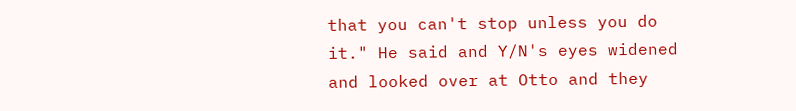that you can't stop unless you do it." He said and Y/N's eyes widened and looked over at Otto and they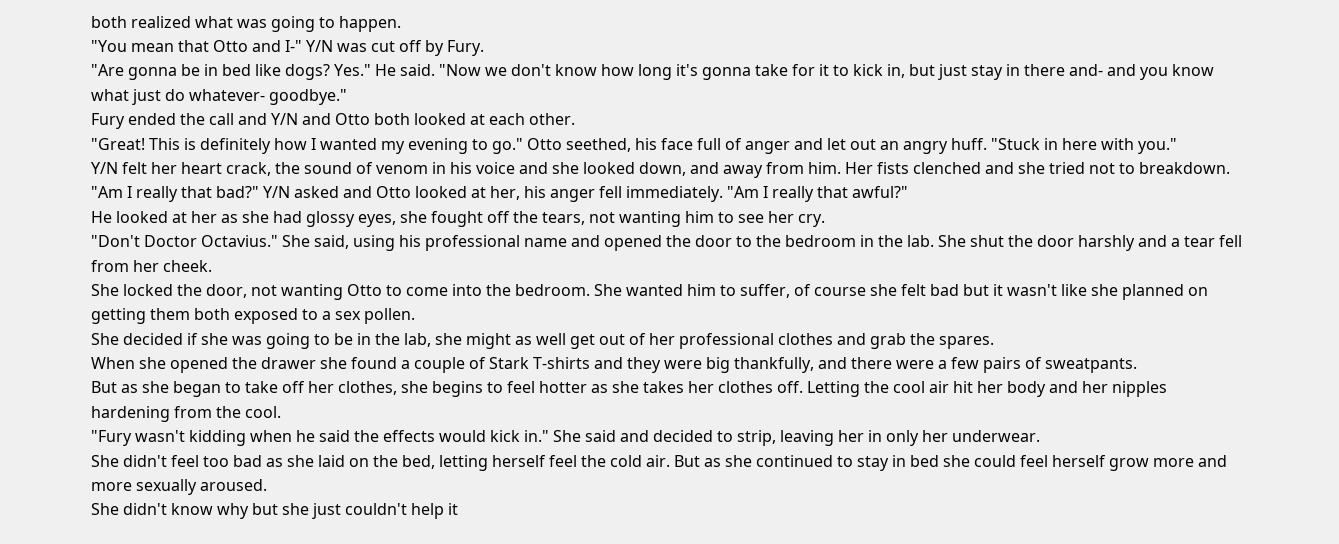both realized what was going to happen.
"You mean that Otto and I-" Y/N was cut off by Fury.
"Are gonna be in bed like dogs? Yes." He said. "Now we don't know how long it's gonna take for it to kick in, but just stay in there and- and you know what just do whatever- goodbye."
Fury ended the call and Y/N and Otto both looked at each other.
"Great! This is definitely how I wanted my evening to go." Otto seethed, his face full of anger and let out an angry huff. "Stuck in here with you."
Y/N felt her heart crack, the sound of venom in his voice and she looked down, and away from him. Her fists clenched and she tried not to breakdown.
"Am I really that bad?" Y/N asked and Otto looked at her, his anger fell immediately. "Am I really that awful?"
He looked at her as she had glossy eyes, she fought off the tears, not wanting him to see her cry.
"Don't Doctor Octavius." She said, using his professional name and opened the door to the bedroom in the lab. She shut the door harshly and a tear fell from her cheek.
She locked the door, not wanting Otto to come into the bedroom. She wanted him to suffer, of course she felt bad but it wasn't like she planned on getting them both exposed to a sex pollen.
She decided if she was going to be in the lab, she might as well get out of her professional clothes and grab the spares.
When she opened the drawer she found a couple of Stark T-shirts and they were big thankfully, and there were a few pairs of sweatpants.
But as she began to take off her clothes, she begins to feel hotter as she takes her clothes off. Letting the cool air hit her body and her nipples hardening from the cool.
"Fury wasn't kidding when he said the effects would kick in." She said and decided to strip, leaving her in only her underwear.
She didn't feel too bad as she laid on the bed, letting herself feel the cold air. But as she continued to stay in bed she could feel herself grow more and more sexually aroused.
She didn't know why but she just couldn't help it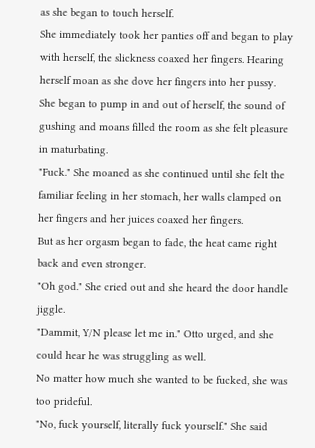as she began to touch herself.
She immediately took her panties off and began to play with herself, the slickness coaxed her fingers. Hearing herself moan as she dove her fingers into her pussy.
She began to pump in and out of herself, the sound of gushing and moans filled the room as she felt pleasure in maturbating.
"Fuck." She moaned as she continued until she felt the familiar feeling in her stomach, her walls clamped on her fingers and her juices coaxed her fingers.
But as her orgasm began to fade, the heat came right back and even stronger.
"Oh god." She cried out and she heard the door handle jiggle.
"Dammit, Y/N please let me in." Otto urged, and she could hear he was struggling as well.
No matter how much she wanted to be fucked, she was too prideful.
"No, fuck yourself, literally fuck yourself." She said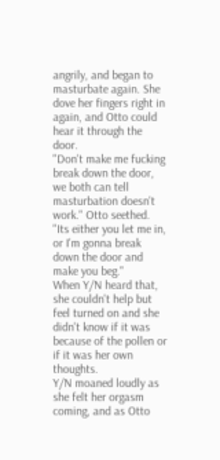angrily, and began to masturbate again. She dove her fingers right in again, and Otto could hear it through the door.
"Don't make me fucking break down the door, we both can tell masturbation doesn't work." Otto seethed. "Its either you let me in, or I'm gonna break down the door and make you beg."
When Y/N heard that, she couldn't help but feel turned on and she didn't know if it was because of the pollen or if it was her own thoughts.
Y/N moaned loudly as she felt her orgasm coming, and as Otto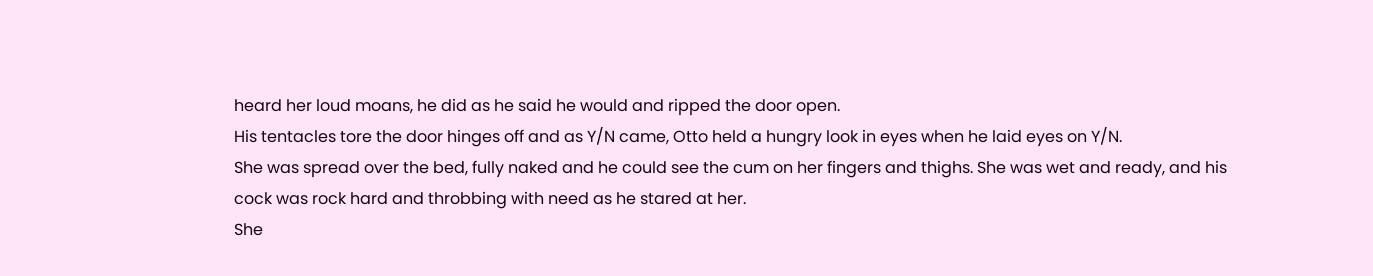heard her loud moans, he did as he said he would and ripped the door open.
His tentacles tore the door hinges off and as Y/N came, Otto held a hungry look in eyes when he laid eyes on Y/N.
She was spread over the bed, fully naked and he could see the cum on her fingers and thighs. She was wet and ready, and his cock was rock hard and throbbing with need as he stared at her.
She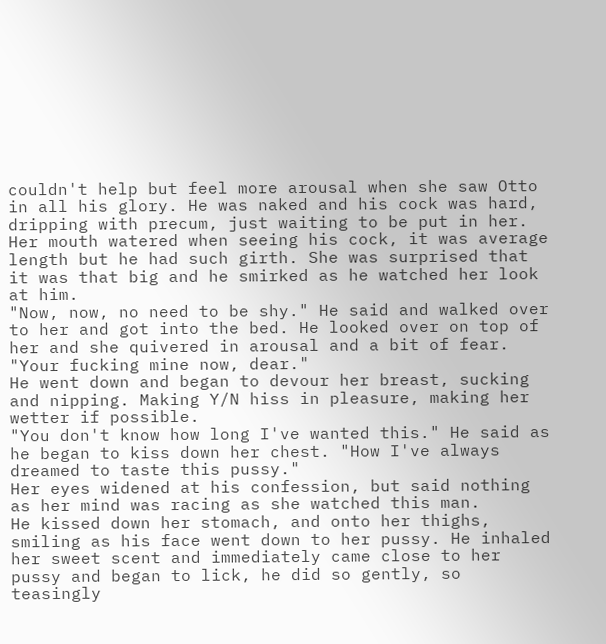couldn't help but feel more arousal when she saw Otto in all his glory. He was naked and his cock was hard, dripping with precum, just waiting to be put in her.
Her mouth watered when seeing his cock, it was average length but he had such girth. She was surprised that it was that big and he smirked as he watched her look at him.
"Now, now, no need to be shy." He said and walked over to her and got into the bed. He looked over on top of her and she quivered in arousal and a bit of fear. "Your fucking mine now, dear."
He went down and began to devour her breast, sucking and nipping. Making Y/N hiss in pleasure, making her wetter if possible.
"You don't know how long I've wanted this." He said as he began to kiss down her chest. "How I've always dreamed to taste this pussy."
Her eyes widened at his confession, but said nothing as her mind was racing as she watched this man.
He kissed down her stomach, and onto her thighs, smiling as his face went down to her pussy. He inhaled her sweet scent and immediately came close to her pussy and began to lick, he did so gently, so teasingly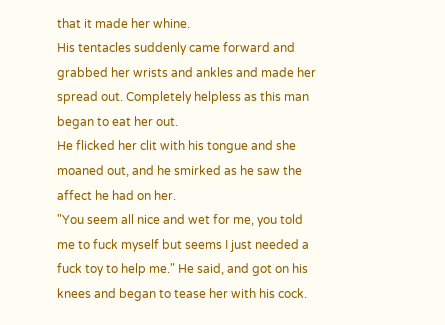that it made her whine.
His tentacles suddenly came forward and grabbed her wrists and ankles and made her spread out. Completely helpless as this man began to eat her out.
He flicked her clit with his tongue and she moaned out, and he smirked as he saw the affect he had on her.
"You seem all nice and wet for me, you told me to fuck myself but seems I just needed a fuck toy to help me." He said, and got on his knees and began to tease her with his cock.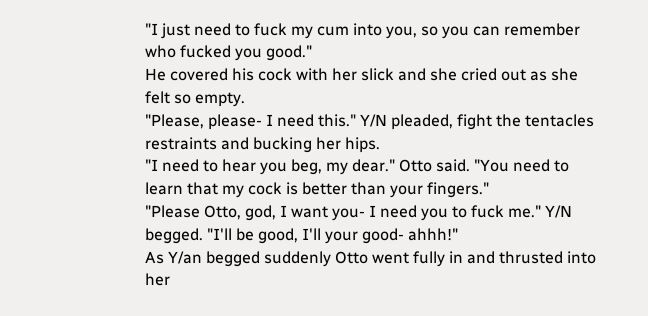"I just need to fuck my cum into you, so you can remember who fucked you good."
He covered his cock with her slick and she cried out as she felt so empty.
"Please, please- I need this." Y/N pleaded, fight the tentacles restraints and bucking her hips.
"I need to hear you beg, my dear." Otto said. "You need to learn that my cock is better than your fingers."
"Please Otto, god, I want you- I need you to fuck me." Y/N begged. "I'll be good, I'll your good- ahhh!"
As Y/an begged suddenly Otto went fully in and thrusted into her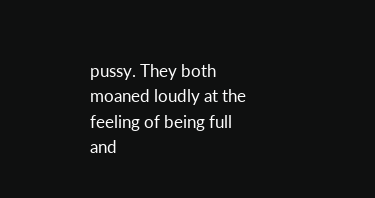pussy. They both moaned loudly at the feeling of being full and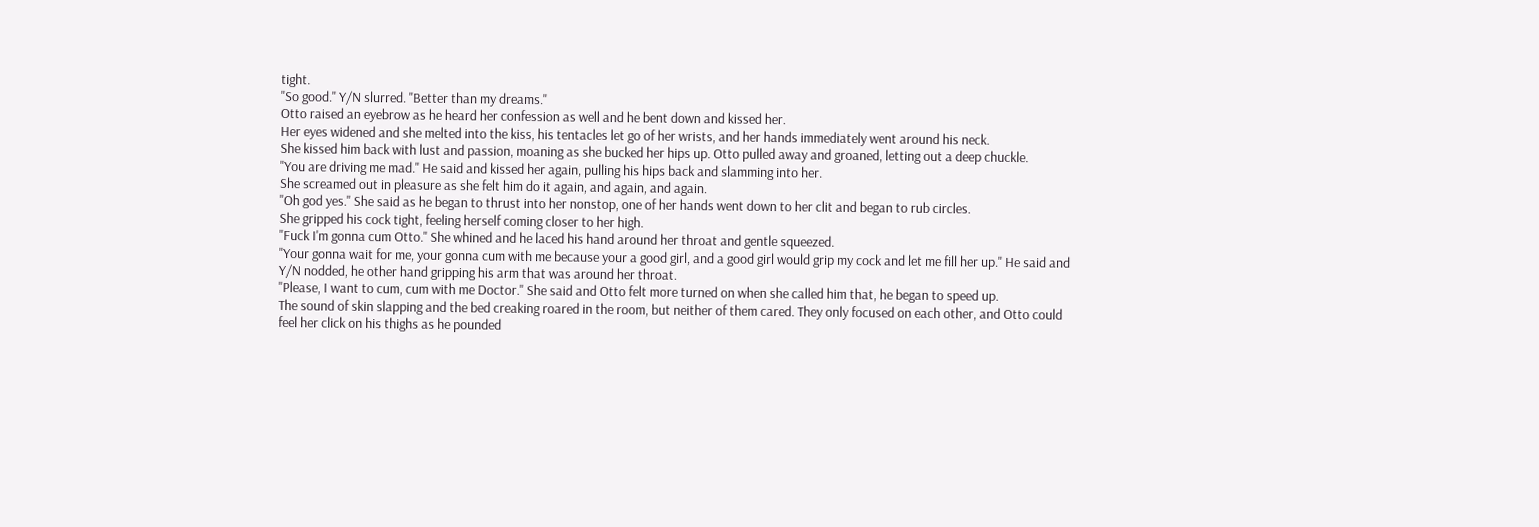tight.
"So good." Y/N slurred. "Better than my dreams."
Otto raised an eyebrow as he heard her confession as well and he bent down and kissed her.
Her eyes widened and she melted into the kiss, his tentacles let go of her wrists, and her hands immediately went around his neck.
She kissed him back with lust and passion, moaning as she bucked her hips up. Otto pulled away and groaned, letting out a deep chuckle.
"You are driving me mad." He said and kissed her again, pulling his hips back and slamming into her.
She screamed out in pleasure as she felt him do it again, and again, and again.
"Oh god yes." She said as he began to thrust into her nonstop, one of her hands went down to her clit and began to rub circles.
She gripped his cock tight, feeling herself coming closer to her high.
"Fuck I'm gonna cum Otto." She whined and he laced his hand around her throat and gentle squeezed.
"Your gonna wait for me, your gonna cum with me because your a good girl, and a good girl would grip my cock and let me fill her up." He said and Y/N nodded, he other hand gripping his arm that was around her throat.
"Please, I want to cum, cum with me Doctor." She said and Otto felt more turned on when she called him that, he began to speed up.
The sound of skin slapping and the bed creaking roared in the room, but neither of them cared. They only focused on each other, and Otto could feel her click on his thighs as he pounded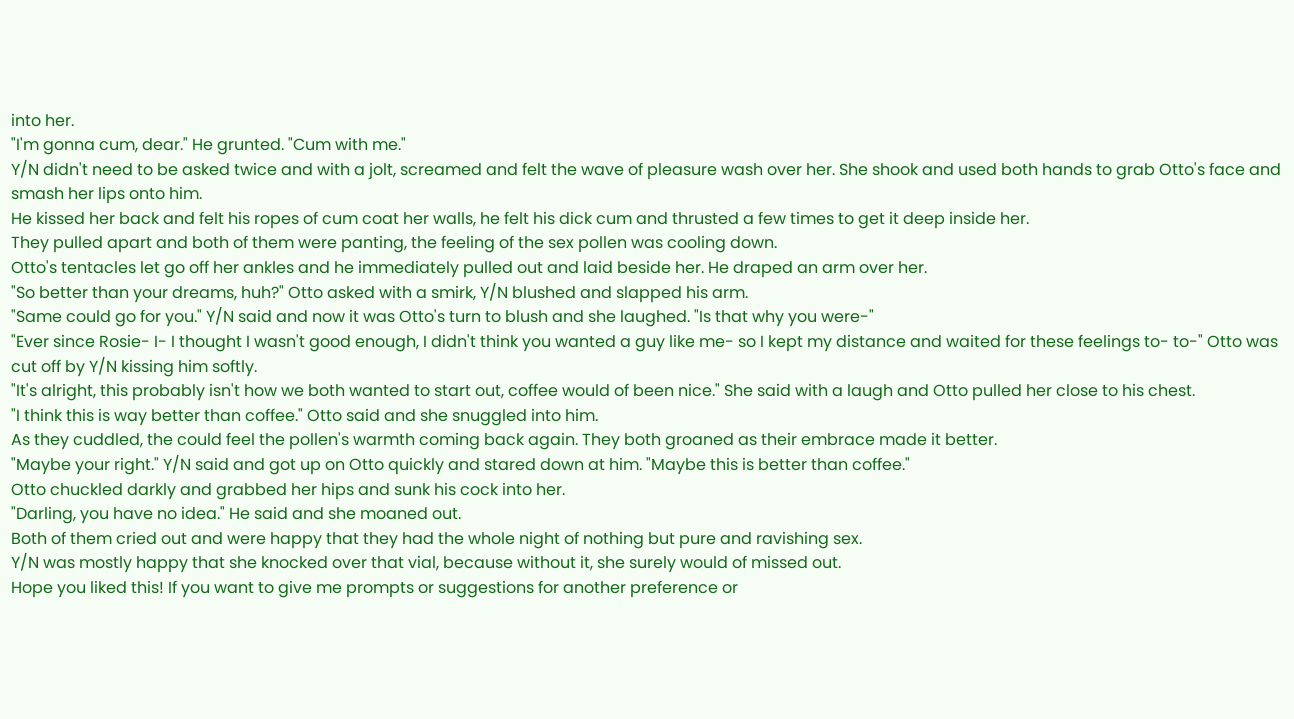into her.
"I'm gonna cum, dear." He grunted. "Cum with me."
Y/N didn't need to be asked twice and with a jolt, screamed and felt the wave of pleasure wash over her. She shook and used both hands to grab Otto's face and smash her lips onto him.
He kissed her back and felt his ropes of cum coat her walls, he felt his dick cum and thrusted a few times to get it deep inside her.
They pulled apart and both of them were panting, the feeling of the sex pollen was cooling down.
Otto's tentacles let go off her ankles and he immediately pulled out and laid beside her. He draped an arm over her.
"So better than your dreams, huh?" Otto asked with a smirk, Y/N blushed and slapped his arm.
"Same could go for you." Y/N said and now it was Otto's turn to blush and she laughed. "Is that why you were-"
"Ever since Rosie- I- I thought I wasn't good enough, I didn't think you wanted a guy like me- so I kept my distance and waited for these feelings to- to-" Otto was cut off by Y/N kissing him softly.
"It's alright, this probably isn't how we both wanted to start out, coffee would of been nice." She said with a laugh and Otto pulled her close to his chest.
"I think this is way better than coffee." Otto said and she snuggled into him.
As they cuddled, the could feel the pollen's warmth coming back again. They both groaned as their embrace made it better.
"Maybe your right." Y/N said and got up on Otto quickly and stared down at him. "Maybe this is better than coffee."
Otto chuckled darkly and grabbed her hips and sunk his cock into her.
"Darling, you have no idea." He said and she moaned out.
Both of them cried out and were happy that they had the whole night of nothing but pure and ravishing sex.
Y/N was mostly happy that she knocked over that vial, because without it, she surely would of missed out.
Hope you liked this! If you want to give me prompts or suggestions for another preference or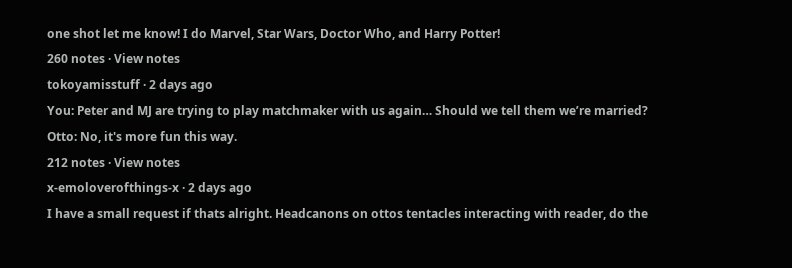one shot let me know! I do Marvel, Star Wars, Doctor Who, and Harry Potter!
260 notes · View notes
tokoyamisstuff · 2 days ago
You: Peter and MJ are trying to play matchmaker with us again… Should we tell them we’re married?
Otto: No, it's more fun this way.
212 notes · View notes
x-emoloverofthings-x · 2 days ago
I have a small request if thats alright. Headcanons on ottos tentacles interacting with reader, do the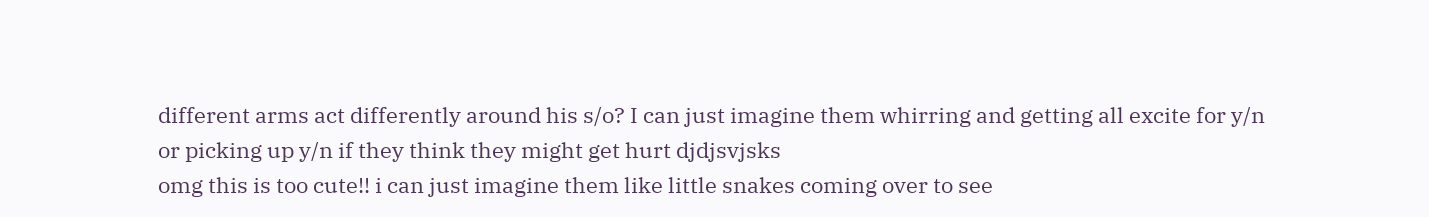different arms act differently around his s/o? I can just imagine them whirring and getting all excite for y/n or picking up y/n if they think they might get hurt djdjsvjsks
omg this is too cute!! i can just imagine them like little snakes coming over to see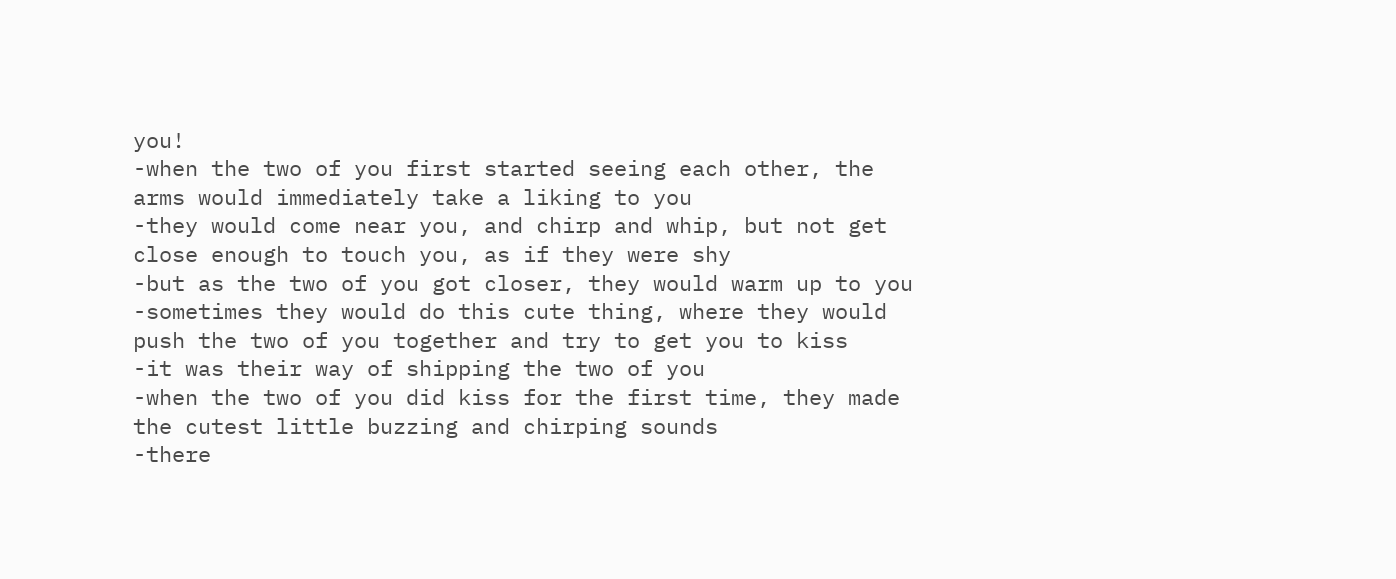you!
-when the two of you first started seeing each other, the arms would immediately take a liking to you
-they would come near you, and chirp and whip, but not get close enough to touch you, as if they were shy
-but as the two of you got closer, they would warm up to you
-sometimes they would do this cute thing, where they would push the two of you together and try to get you to kiss
-it was their way of shipping the two of you
-when the two of you did kiss for the first time, they made the cutest little buzzing and chirping sounds
-there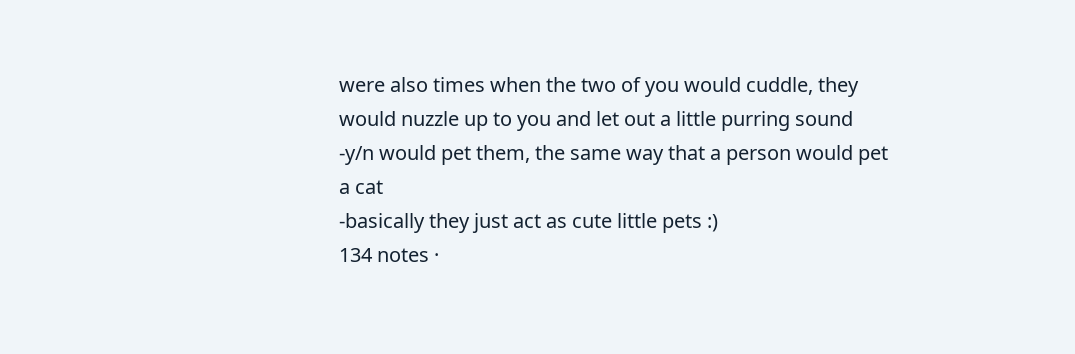were also times when the two of you would cuddle, they would nuzzle up to you and let out a little purring sound
-y/n would pet them, the same way that a person would pet a cat
-basically they just act as cute little pets :)
134 notes ·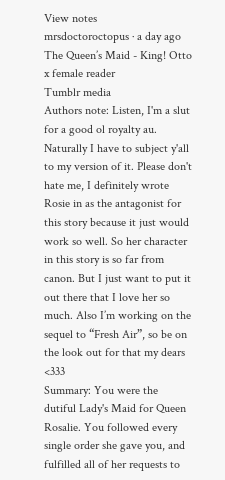View notes
mrsdoctoroctopus · a day ago
The Queen’s Maid - King! Otto x female reader
Tumblr media
Authors note: Listen, I'm a slut for a good ol royalty au. Naturally I have to subject y'all to my version of it. Please don't hate me, I definitely wrote Rosie in as the antagonist for this story because it just would work so well. So her character in this story is so far from canon. But I just want to put it out there that I love her so much. Also I’m working on the sequel to “Fresh Air”, so be on the look out for that my dears <333
Summary: You were the dutiful Lady's Maid for Queen Rosalie. You followed every single order she gave you, and fulfilled all of her requests to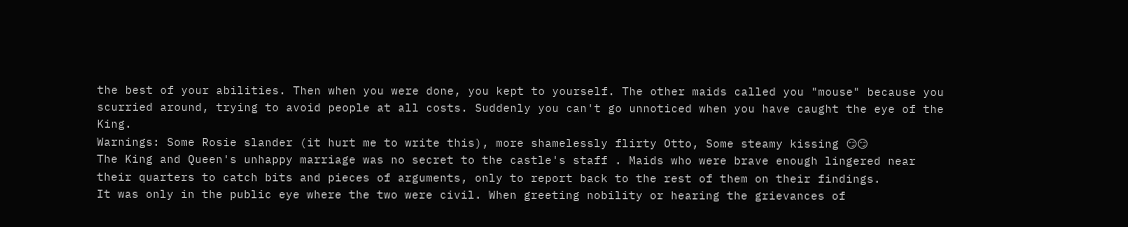the best of your abilities. Then when you were done, you kept to yourself. The other maids called you "mouse" because you scurried around, trying to avoid people at all costs. Suddenly you can't go unnoticed when you have caught the eye of the King.
Warnings: Some Rosie slander (it hurt me to write this), more shamelessly flirty Otto, Some steamy kissing 😏😏
The King and Queen's unhappy marriage was no secret to the castle's staff . Maids who were brave enough lingered near their quarters to catch bits and pieces of arguments, only to report back to the rest of them on their findings.
It was only in the public eye where the two were civil. When greeting nobility or hearing the grievances of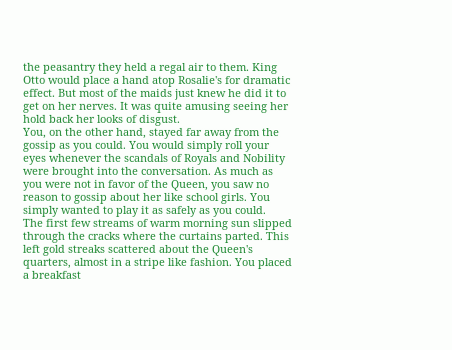the peasantry they held a regal air to them. King Otto would place a hand atop Rosalie's for dramatic effect. But most of the maids just knew he did it to get on her nerves. It was quite amusing seeing her hold back her looks of disgust.
You, on the other hand, stayed far away from the gossip as you could. You would simply roll your eyes whenever the scandals of Royals and Nobility were brought into the conversation. As much as you were not in favor of the Queen, you saw no reason to gossip about her like school girls. You simply wanted to play it as safely as you could.
The first few streams of warm morning sun slipped through the cracks where the curtains parted. This left gold streaks scattered about the Queen's quarters, almost in a stripe like fashion. You placed a breakfast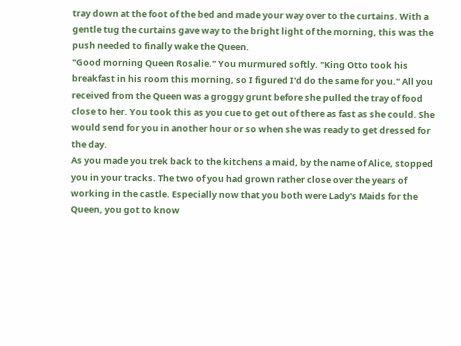tray down at the foot of the bed and made your way over to the curtains. With a gentle tug the curtains gave way to the bright light of the morning, this was the push needed to finally wake the Queen.
"Good morning Queen Rosalie." You murmured softly. "King Otto took his breakfast in his room this morning, so I figured I'd do the same for you." All you received from the Queen was a groggy grunt before she pulled the tray of food close to her. You took this as you cue to get out of there as fast as she could. She would send for you in another hour or so when she was ready to get dressed for the day.
As you made you trek back to the kitchens a maid, by the name of Alice, stopped you in your tracks. The two of you had grown rather close over the years of working in the castle. Especially now that you both were Lady's Maids for the Queen, you got to know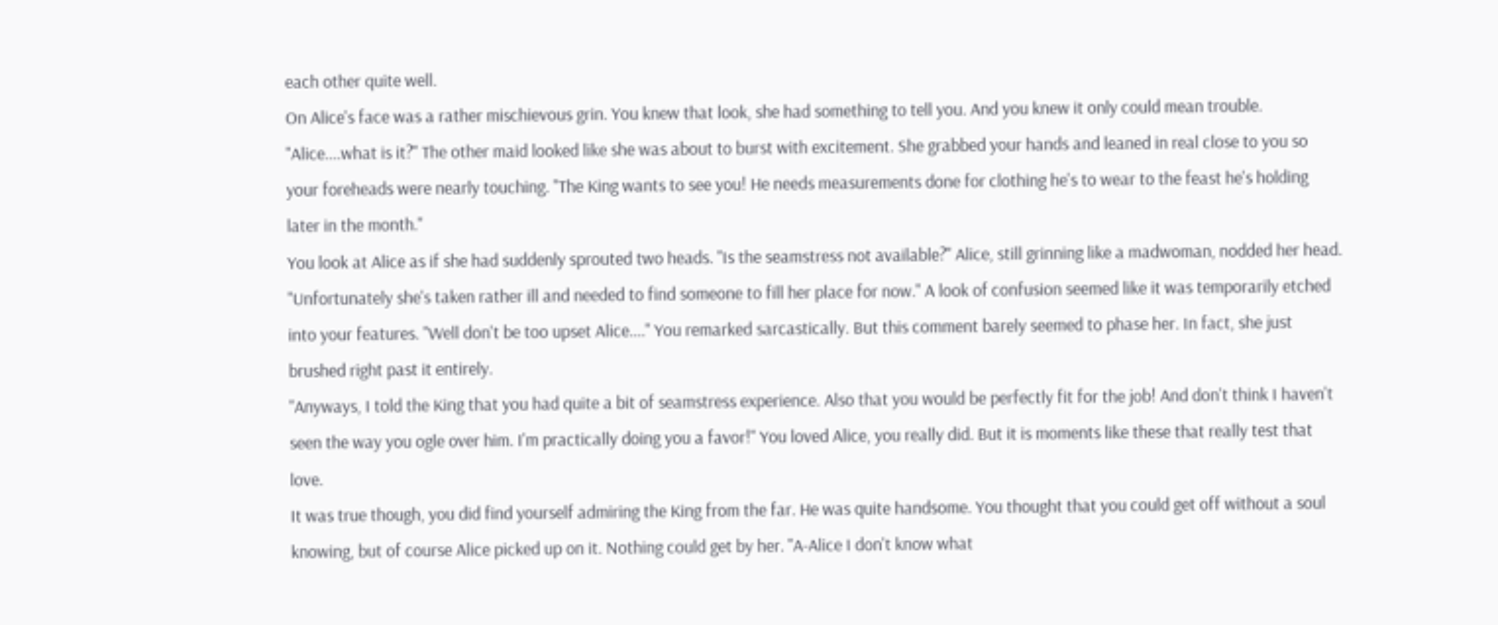each other quite well.
On Alice's face was a rather mischievous grin. You knew that look, she had something to tell you. And you knew it only could mean trouble. "Alice....what is it?" The other maid looked like she was about to burst with excitement. She grabbed your hands and leaned in real close to you so your foreheads were nearly touching. "The King wants to see you! He needs measurements done for clothing he's to wear to the feast he's holding later in the month."
You look at Alice as if she had suddenly sprouted two heads. "Is the seamstress not available?" Alice, still grinning like a madwoman, nodded her head. "Unfortunately she's taken rather ill and needed to find someone to fill her place for now." A look of confusion seemed like it was temporarily etched into your features. "Well don't be too upset Alice...." You remarked sarcastically. But this comment barely seemed to phase her. In fact, she just brushed right past it entirely.
"Anyways, I told the King that you had quite a bit of seamstress experience. Also that you would be perfectly fit for the job! And don't think I haven't seen the way you ogle over him. I'm practically doing you a favor!" You loved Alice, you really did. But it is moments like these that really test that love.
It was true though, you did find yourself admiring the King from the far. He was quite handsome. You thought that you could get off without a soul knowing, but of course Alice picked up on it. Nothing could get by her. "A-Alice I don't know what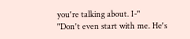you're talking about. I-"
"Don't even start with me. He's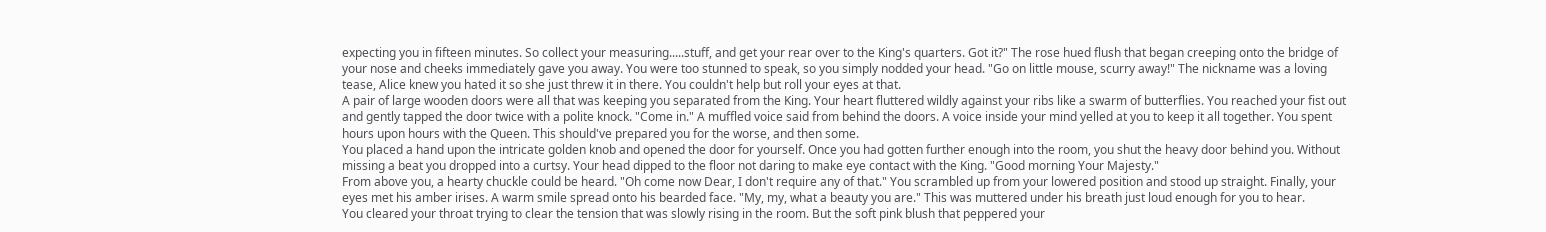expecting you in fifteen minutes. So collect your measuring.....stuff, and get your rear over to the King's quarters. Got it?" The rose hued flush that began creeping onto the bridge of your nose and cheeks immediately gave you away. You were too stunned to speak, so you simply nodded your head. "Go on little mouse, scurry away!" The nickname was a loving tease, Alice knew you hated it so she just threw it in there. You couldn't help but roll your eyes at that.
A pair of large wooden doors were all that was keeping you separated from the King. Your heart fluttered wildly against your ribs like a swarm of butterflies. You reached your fist out and gently tapped the door twice with a polite knock. "Come in." A muffled voice said from behind the doors. A voice inside your mind yelled at you to keep it all together. You spent hours upon hours with the Queen. This should've prepared you for the worse, and then some.
You placed a hand upon the intricate golden knob and opened the door for yourself. Once you had gotten further enough into the room, you shut the heavy door behind you. Without missing a beat you dropped into a curtsy. Your head dipped to the floor not daring to make eye contact with the King. "Good morning Your Majesty."
From above you, a hearty chuckle could be heard. "Oh come now Dear, I don't require any of that." You scrambled up from your lowered position and stood up straight. Finally, your eyes met his amber irises. A warm smile spread onto his bearded face. "My, my, what a beauty you are." This was muttered under his breath just loud enough for you to hear.
You cleared your throat trying to clear the tension that was slowly rising in the room. But the soft pink blush that peppered your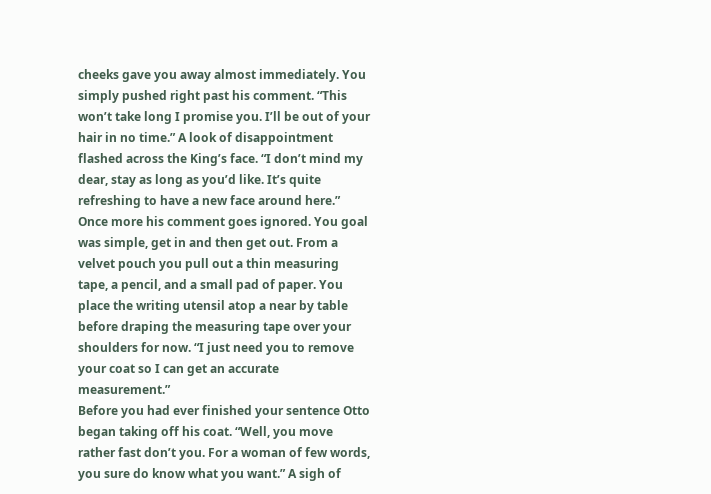cheeks gave you away almost immediately. You simply pushed right past his comment. “This won’t take long I promise you. I’ll be out of your hair in no time.” A look of disappointment flashed across the King’s face. “I don’t mind my dear, stay as long as you’d like. It’s quite refreshing to have a new face around here.”
Once more his comment goes ignored. You goal was simple, get in and then get out. From a velvet pouch you pull out a thin measuring tape, a pencil, and a small pad of paper. You place the writing utensil atop a near by table before draping the measuring tape over your shoulders for now. “I just need you to remove your coat so I can get an accurate measurement.”
Before you had ever finished your sentence Otto began taking off his coat. “Well, you move rather fast don’t you. For a woman of few words, you sure do know what you want.” A sigh of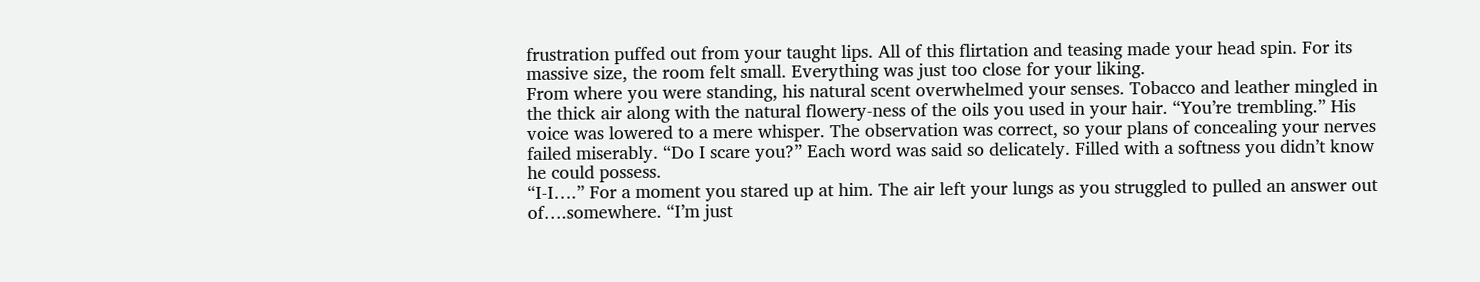frustration puffed out from your taught lips. All of this flirtation and teasing made your head spin. For its massive size, the room felt small. Everything was just too close for your liking.
From where you were standing, his natural scent overwhelmed your senses. Tobacco and leather mingled in the thick air along with the natural flowery-ness of the oils you used in your hair. “You’re trembling.” His voice was lowered to a mere whisper. The observation was correct, so your plans of concealing your nerves failed miserably. “Do I scare you?” Each word was said so delicately. Filled with a softness you didn’t know he could possess.
“I-I….” For a moment you stared up at him. The air left your lungs as you struggled to pulled an answer out of….somewhere. “I’m just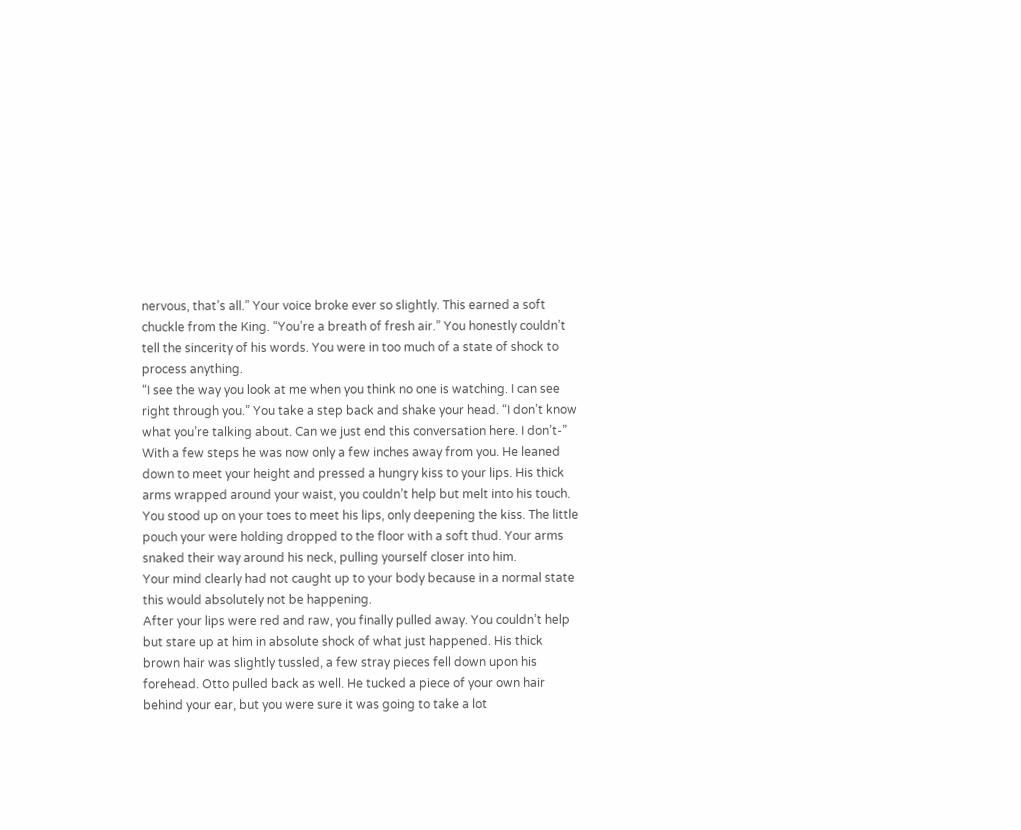nervous, that’s all.” Your voice broke ever so slightly. This earned a soft chuckle from the King. “You’re a breath of fresh air.” You honestly couldn’t tell the sincerity of his words. You were in too much of a state of shock to process anything.
“I see the way you look at me when you think no one is watching. I can see right through you.” You take a step back and shake your head. “I don’t know what you’re talking about. Can we just end this conversation here. I don’t-”
With a few steps he was now only a few inches away from you. He leaned down to meet your height and pressed a hungry kiss to your lips. His thick arms wrapped around your waist, you couldn’t help but melt into his touch. You stood up on your toes to meet his lips, only deepening the kiss. The little pouch your were holding dropped to the floor with a soft thud. Your arms snaked their way around his neck, pulling yourself closer into him.
Your mind clearly had not caught up to your body because in a normal state this would absolutely not be happening.
After your lips were red and raw, you finally pulled away. You couldn’t help but stare up at him in absolute shock of what just happened. His thick brown hair was slightly tussled, a few stray pieces fell down upon his forehead. Otto pulled back as well. He tucked a piece of your own hair behind your ear, but you were sure it was going to take a lot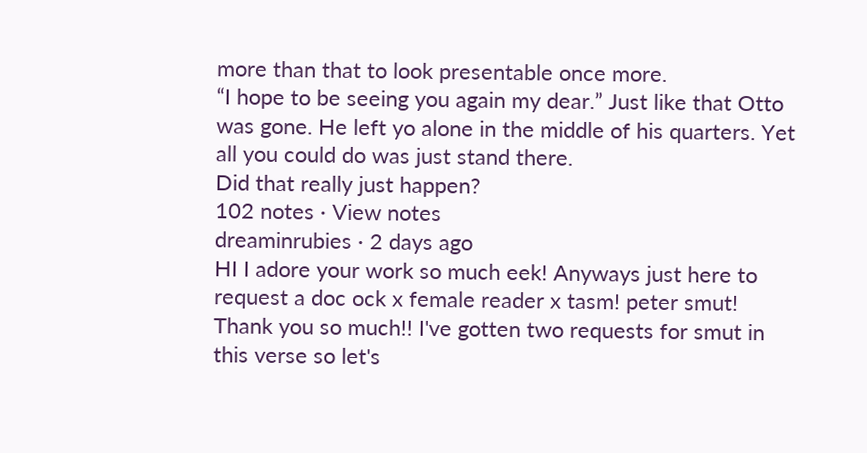more than that to look presentable once more.
“I hope to be seeing you again my dear.” Just like that Otto was gone. He left yo alone in the middle of his quarters. Yet all you could do was just stand there.
Did that really just happen?
102 notes · View notes
dreaminrubies · 2 days ago
HI I adore your work so much eek! Anyways just here to request a doc ock x female reader x tasm! peter smut!
Thank you so much!! I've gotten two requests for smut in this verse so let's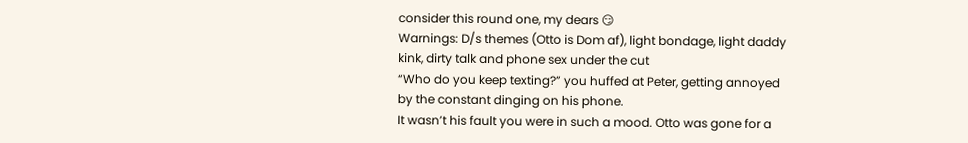consider this round one, my dears 😏
Warnings: D/s themes (Otto is Dom af), light bondage, light daddy kink, dirty talk and phone sex under the cut
“Who do you keep texting?” you huffed at Peter, getting annoyed by the constant dinging on his phone.
It wasn’t his fault you were in such a mood. Otto was gone for a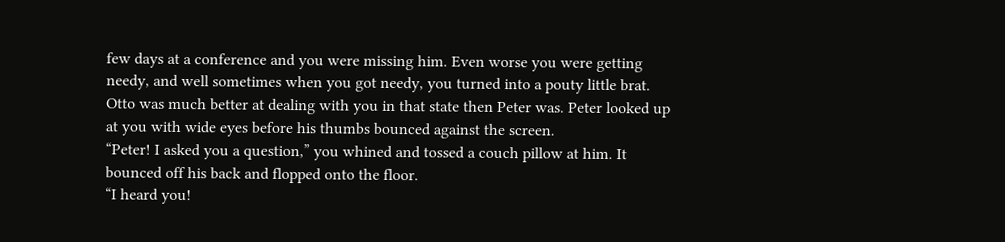few days at a conference and you were missing him. Even worse you were getting needy, and well sometimes when you got needy, you turned into a pouty little brat. Otto was much better at dealing with you in that state then Peter was. Peter looked up at you with wide eyes before his thumbs bounced against the screen.
“Peter! I asked you a question,” you whined and tossed a couch pillow at him. It bounced off his back and flopped onto the floor.
“I heard you!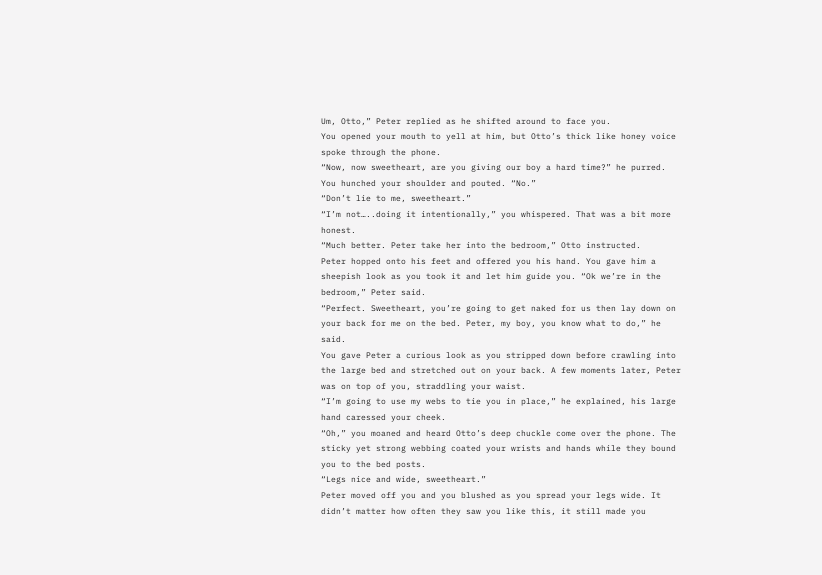Um, Otto,” Peter replied as he shifted around to face you.
You opened your mouth to yell at him, but Otto’s thick like honey voice spoke through the phone.
“Now, now sweetheart, are you giving our boy a hard time?” he purred.
You hunched your shoulder and pouted. “No.”
“Don’t lie to me, sweetheart.”
“I’m not…..doing it intentionally,” you whispered. That was a bit more honest.
“Much better. Peter take her into the bedroom,” Otto instructed.
Peter hopped onto his feet and offered you his hand. You gave him a sheepish look as you took it and let him guide you. “Ok we’re in the bedroom,” Peter said.
“Perfect. Sweetheart, you’re going to get naked for us then lay down on your back for me on the bed. Peter, my boy, you know what to do,” he said.
You gave Peter a curious look as you stripped down before crawling into the large bed and stretched out on your back. A few moments later, Peter was on top of you, straddling your waist.
“I’m going to use my webs to tie you in place,” he explained, his large hand caressed your cheek.
“Oh,” you moaned and heard Otto’s deep chuckle come over the phone. The sticky yet strong webbing coated your wrists and hands while they bound you to the bed posts.
“Legs nice and wide, sweetheart.”
Peter moved off you and you blushed as you spread your legs wide. It didn’t matter how often they saw you like this, it still made you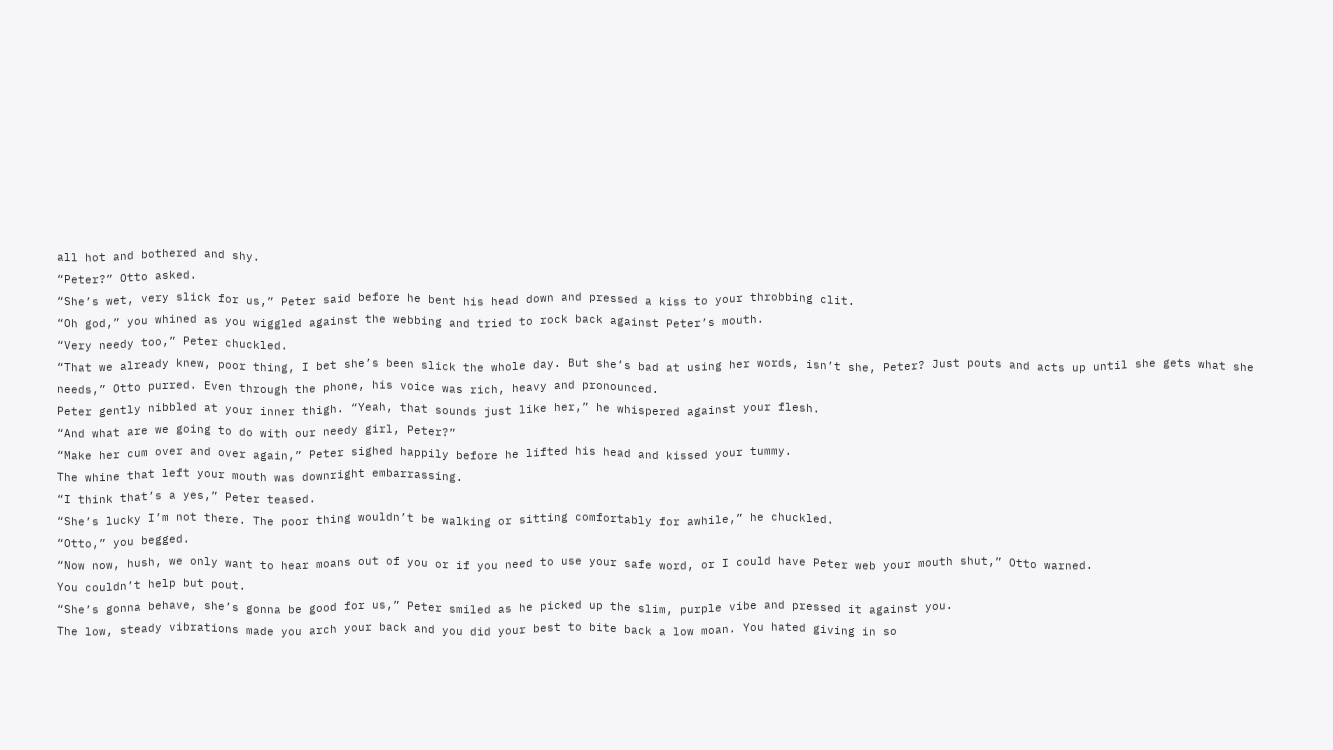all hot and bothered and shy.
“Peter?” Otto asked.
“She’s wet, very slick for us,” Peter said before he bent his head down and pressed a kiss to your throbbing clit.
“Oh god,” you whined as you wiggled against the webbing and tried to rock back against Peter’s mouth.
“Very needy too,” Peter chuckled.
“That we already knew, poor thing, I bet she’s been slick the whole day. But she’s bad at using her words, isn’t she, Peter? Just pouts and acts up until she gets what she needs,” Otto purred. Even through the phone, his voice was rich, heavy and pronounced.
Peter gently nibbled at your inner thigh. “Yeah, that sounds just like her,” he whispered against your flesh.
“And what are we going to do with our needy girl, Peter?”
“Make her cum over and over again,” Peter sighed happily before he lifted his head and kissed your tummy.
The whine that left your mouth was downright embarrassing.
“I think that’s a yes,” Peter teased.
“She’s lucky I’m not there. The poor thing wouldn’t be walking or sitting comfortably for awhile,” he chuckled.
“Otto,” you begged.
“Now now, hush, we only want to hear moans out of you or if you need to use your safe word, or I could have Peter web your mouth shut,” Otto warned.
You couldn’t help but pout.
“She’s gonna behave, she’s gonna be good for us,” Peter smiled as he picked up the slim, purple vibe and pressed it against you.
The low, steady vibrations made you arch your back and you did your best to bite back a low moan. You hated giving in so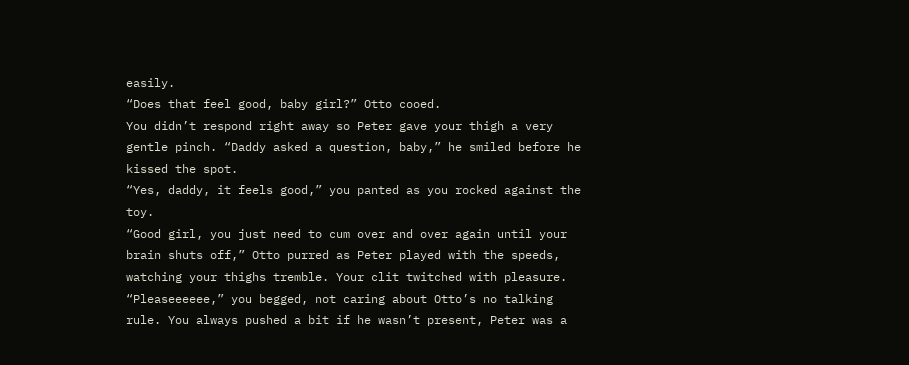easily.
“Does that feel good, baby girl?” Otto cooed.
You didn’t respond right away so Peter gave your thigh a very gentle pinch. “Daddy asked a question, baby,” he smiled before he kissed the spot.
“Yes, daddy, it feels good,” you panted as you rocked against the toy.
“Good girl, you just need to cum over and over again until your brain shuts off,” Otto purred as Peter played with the speeds, watching your thighs tremble. Your clit twitched with pleasure.
“Pleaseeeeee,” you begged, not caring about Otto’s no talking rule. You always pushed a bit if he wasn’t present, Peter was a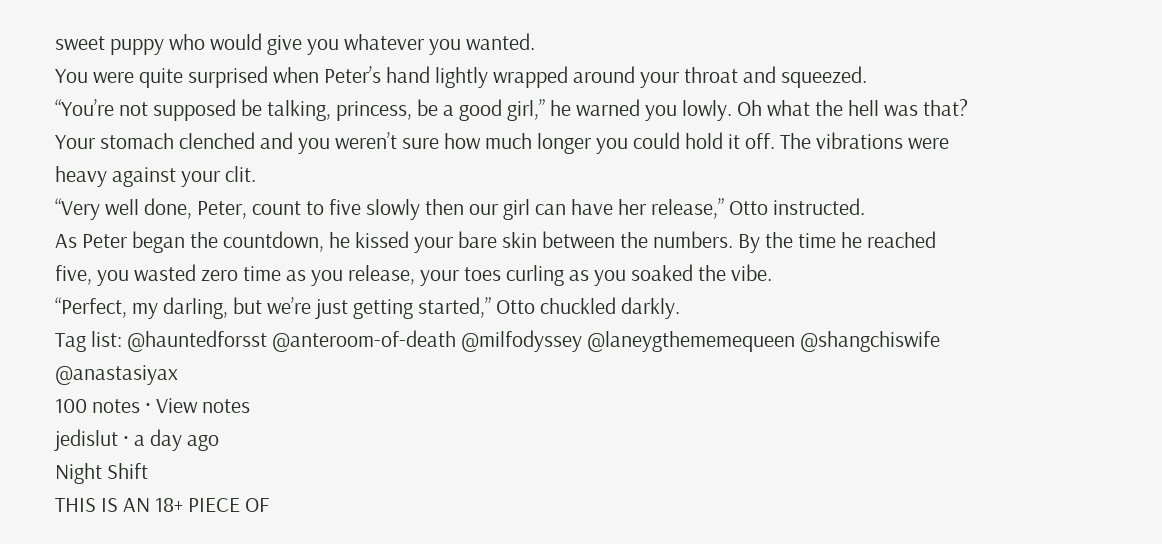sweet puppy who would give you whatever you wanted.
You were quite surprised when Peter’s hand lightly wrapped around your throat and squeezed.
“You’re not supposed be talking, princess, be a good girl,” he warned you lowly. Oh what the hell was that? Your stomach clenched and you weren’t sure how much longer you could hold it off. The vibrations were heavy against your clit.
“Very well done, Peter, count to five slowly then our girl can have her release,” Otto instructed.
As Peter began the countdown, he kissed your bare skin between the numbers. By the time he reached five, you wasted zero time as you release, your toes curling as you soaked the vibe.
“Perfect, my darling, but we’re just getting started,” Otto chuckled darkly.
Tag list: @hauntedforsst @anteroom-of-death @milfodyssey @laneygthememequeen @shangchiswife @anastasiyax
100 notes · View notes
jedislut · a day ago
Night Shift
THIS IS AN 18+ PIECE OF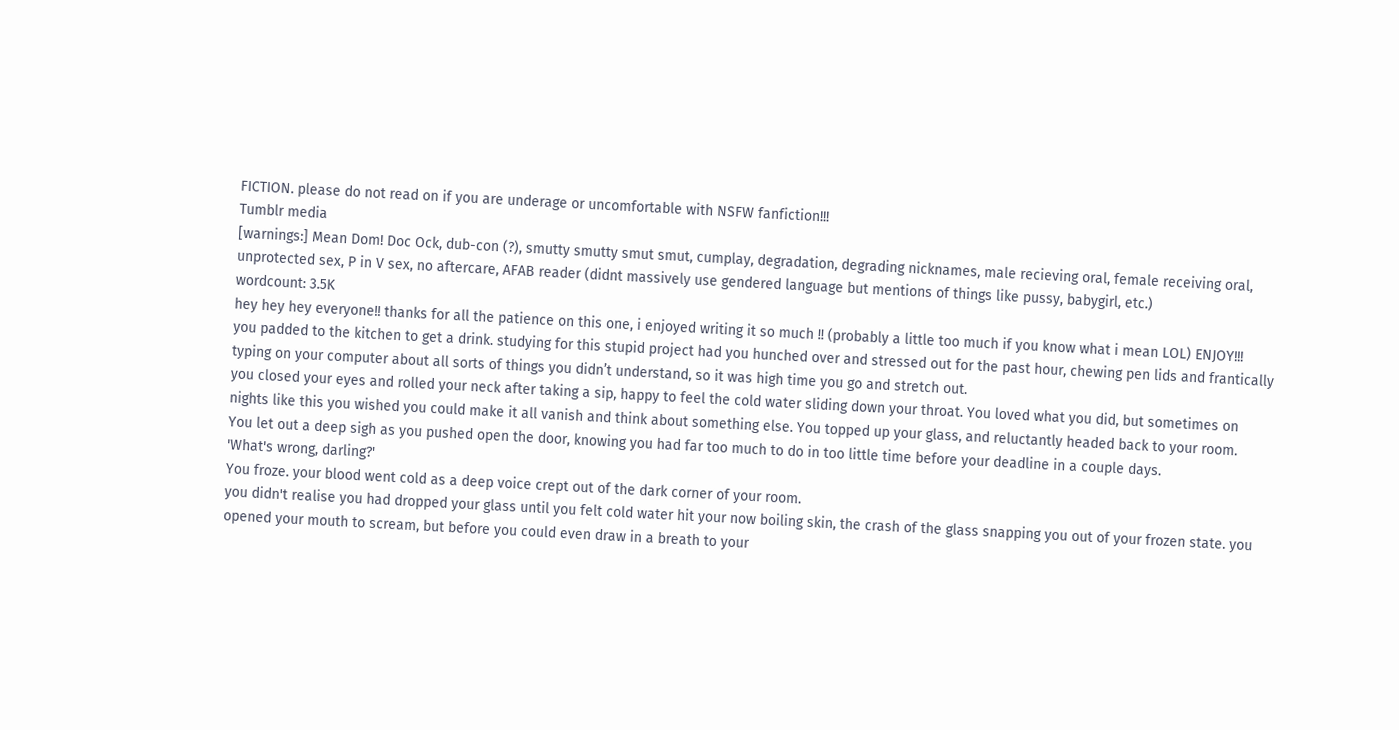FICTION. please do not read on if you are underage or uncomfortable with NSFW fanfiction!!!
Tumblr media
[warnings:] Mean Dom! Doc Ock, dub-con (?), smutty smutty smut smut, cumplay, degradation, degrading nicknames, male recieving oral, female receiving oral, unprotected sex, P in V sex, no aftercare, AFAB reader (didnt massively use gendered language but mentions of things like pussy, babygirl, etc.)
wordcount: 3.5K
hey hey hey everyone!! thanks for all the patience on this one, i enjoyed writing it so much !! (probably a little too much if you know what i mean LOL) ENJOY!!!
you padded to the kitchen to get a drink. studying for this stupid project had you hunched over and stressed out for the past hour, chewing pen lids and frantically typing on your computer about all sorts of things you didn’t understand, so it was high time you go and stretch out.
you closed your eyes and rolled your neck after taking a sip, happy to feel the cold water sliding down your throat. You loved what you did, but sometimes on nights like this you wished you could make it all vanish and think about something else. You topped up your glass, and reluctantly headed back to your room.
You let out a deep sigh as you pushed open the door, knowing you had far too much to do in too little time before your deadline in a couple days.
'What's wrong, darling?'
You froze. your blood went cold as a deep voice crept out of the dark corner of your room.
you didn't realise you had dropped your glass until you felt cold water hit your now boiling skin, the crash of the glass snapping you out of your frozen state. you opened your mouth to scream, but before you could even draw in a breath to your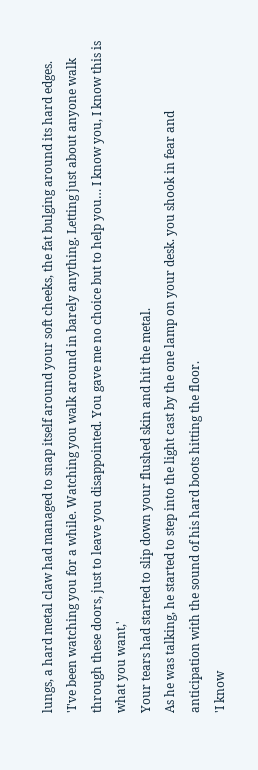lungs, a hard metal claw had managed to snap itself around your soft cheeks, the fat bulging around its hard edges.
'I've been watching you for a while. Watching you walk around in barely anything. Letting just about anyone walk through these doors, just to leave you disappointed. You gave me no choice but to help you… I know you, I know this is what you want,'
Your tears had started to slip down your flushed skin and hit the metal.
As he was talking, he started to step into the light cast by the one lamp on your desk. you shook in fear and anticipation with the sound of his hard boots hitting the floor.
'I know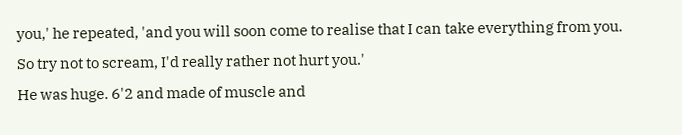you,' he repeated, 'and you will soon come to realise that I can take everything from you. So try not to scream, I'd really rather not hurt you.'
He was huge. 6'2 and made of muscle and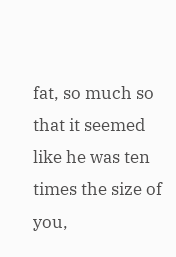fat, so much so that it seemed like he was ten times the size of you,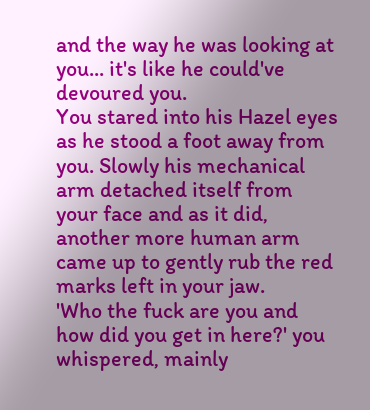and the way he was looking at you... it's like he could've devoured you.
You stared into his Hazel eyes as he stood a foot away from you. Slowly his mechanical arm detached itself from your face and as it did, another more human arm came up to gently rub the red marks left in your jaw.
'Who the fuck are you and how did you get in here?' you whispered, mainly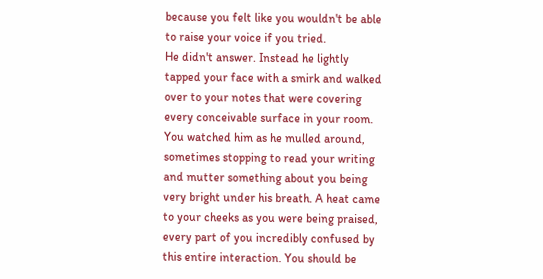because you felt like you wouldn't be able to raise your voice if you tried.
He didn't answer. Instead he lightly tapped your face with a smirk and walked over to your notes that were covering every conceivable surface in your room. You watched him as he mulled around, sometimes stopping to read your writing and mutter something about you being very bright under his breath. A heat came to your cheeks as you were being praised, every part of you incredibly confused by this entire interaction. You should be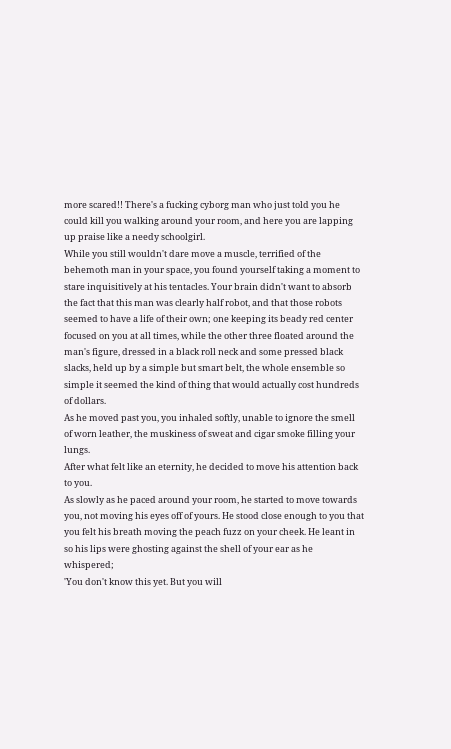more scared!! There's a fucking cyborg man who just told you he could kill you walking around your room, and here you are lapping up praise like a needy schoolgirl.
While you still wouldn't dare move a muscle, terrified of the behemoth man in your space, you found yourself taking a moment to stare inquisitively at his tentacles. Your brain didn't want to absorb the fact that this man was clearly half robot, and that those robots seemed to have a life of their own; one keeping its beady red center focused on you at all times, while the other three floated around the man's figure, dressed in a black roll neck and some pressed black slacks, held up by a simple but smart belt, the whole ensemble so simple it seemed the kind of thing that would actually cost hundreds of dollars.
As he moved past you, you inhaled softly, unable to ignore the smell of worn leather, the muskiness of sweat and cigar smoke filling your lungs.
After what felt like an eternity, he decided to move his attention back to you.
As slowly as he paced around your room, he started to move towards you, not moving his eyes off of yours. He stood close enough to you that you felt his breath moving the peach fuzz on your cheek. He leant in so his lips were ghosting against the shell of your ear as he whispered;
'You don't know this yet. But you will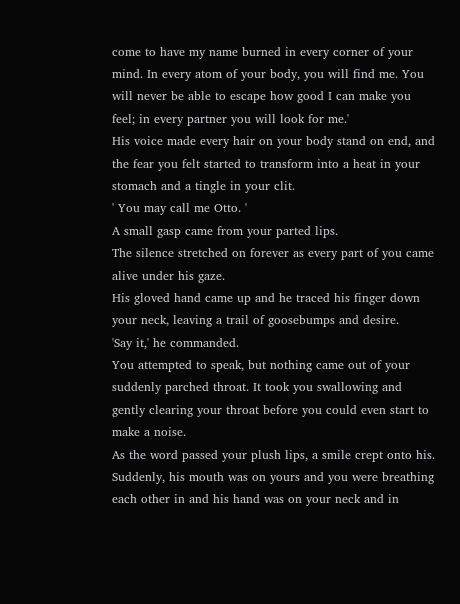come to have my name burned in every corner of your mind. In every atom of your body, you will find me. You will never be able to escape how good I can make you feel; in every partner you will look for me.'
His voice made every hair on your body stand on end, and the fear you felt started to transform into a heat in your stomach and a tingle in your clit.
' You may call me Otto. '
A small gasp came from your parted lips.
The silence stretched on forever as every part of you came alive under his gaze.
His gloved hand came up and he traced his finger down your neck, leaving a trail of goosebumps and desire.
'Say it,' he commanded.
You attempted to speak, but nothing came out of your suddenly parched throat. It took you swallowing and gently clearing your throat before you could even start to make a noise.
As the word passed your plush lips, a smile crept onto his. Suddenly, his mouth was on yours and you were breathing each other in and his hand was on your neck and in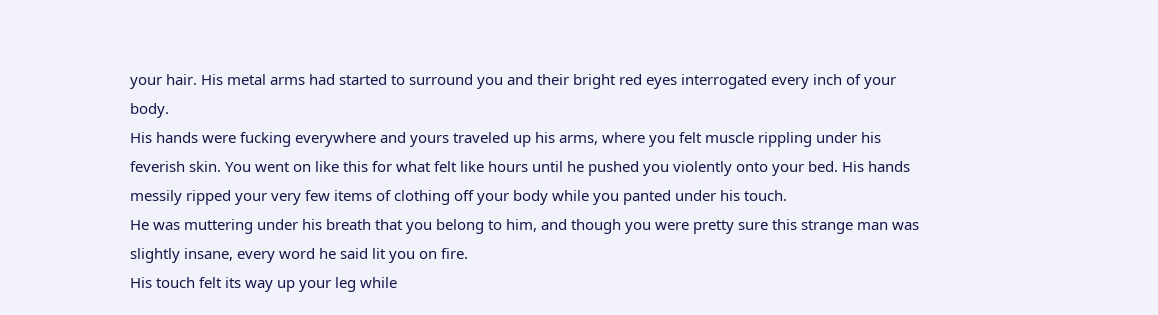your hair. His metal arms had started to surround you and their bright red eyes interrogated every inch of your body.
His hands were fucking everywhere and yours traveled up his arms, where you felt muscle rippling under his feverish skin. You went on like this for what felt like hours until he pushed you violently onto your bed. His hands messily ripped your very few items of clothing off your body while you panted under his touch.
He was muttering under his breath that you belong to him, and though you were pretty sure this strange man was slightly insane, every word he said lit you on fire.
His touch felt its way up your leg while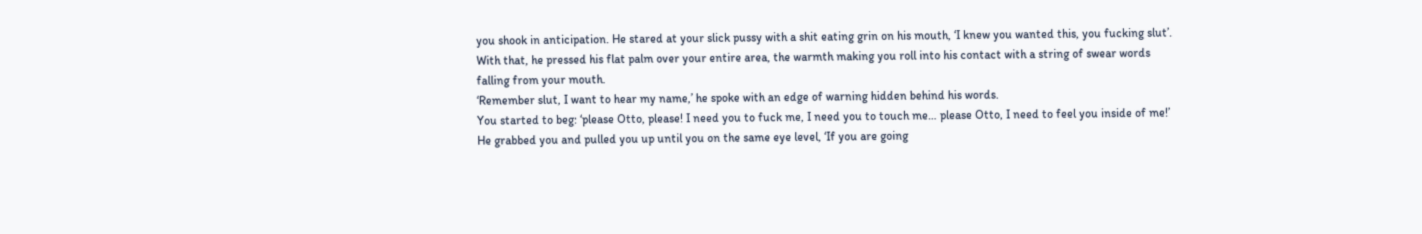you shook in anticipation. He stared at your slick pussy with a shit eating grin on his mouth, ‘I knew you wanted this, you fucking slut’.
With that, he pressed his flat palm over your entire area, the warmth making you roll into his contact with a string of swear words falling from your mouth.
‘Remember slut, I want to hear my name,’ he spoke with an edge of warning hidden behind his words.
You started to beg: ‘please Otto, please! I need you to fuck me, I need you to touch me… please Otto, I need to feel you inside of me!’
He grabbed you and pulled you up until you on the same eye level, ‘If you are going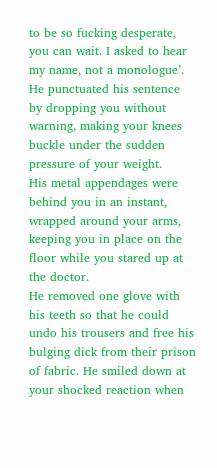to be so fucking desperate, you can wait. I asked to hear my name, not a monologue’. He punctuated his sentence by dropping you without warning, making your knees buckle under the sudden pressure of your weight.
His metal appendages were behind you in an instant, wrapped around your arms, keeping you in place on the floor while you stared up at the doctor.
He removed one glove with his teeth so that he could undo his trousers and free his bulging dick from their prison of fabric. He smiled down at your shocked reaction when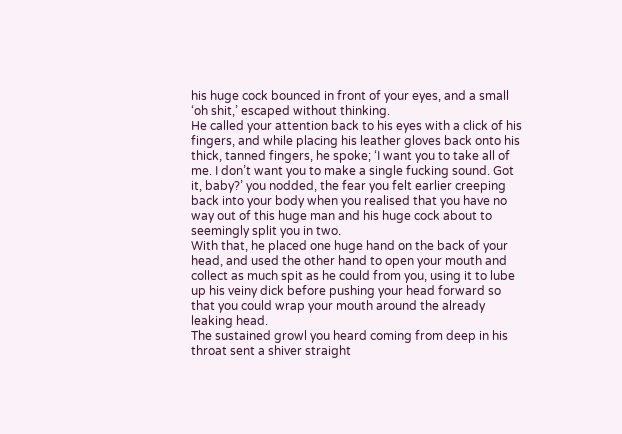his huge cock bounced in front of your eyes, and a small ‘oh shit,’ escaped without thinking.
He called your attention back to his eyes with a click of his fingers, and while placing his leather gloves back onto his thick, tanned fingers, he spoke; ‘I want you to take all of me. I don’t want you to make a single fucking sound. Got it, baby?’ you nodded, the fear you felt earlier creeping back into your body when you realised that you have no way out of this huge man and his huge cock about to seemingly split you in two.
With that, he placed one huge hand on the back of your head, and used the other hand to open your mouth and collect as much spit as he could from you, using it to lube up his veiny dick before pushing your head forward so that you could wrap your mouth around the already leaking head.
The sustained growl you heard coming from deep in his throat sent a shiver straight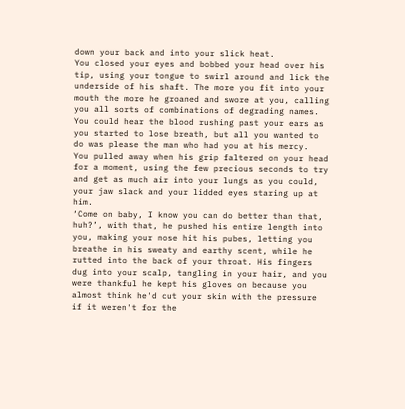down your back and into your slick heat.
You closed your eyes and bobbed your head over his tip, using your tongue to swirl around and lick the underside of his shaft. The more you fit into your mouth the more he groaned and swore at you, calling you all sorts of combinations of degrading names. You could hear the blood rushing past your ears as you started to lose breath, but all you wanted to do was please the man who had you at his mercy.
You pulled away when his grip faltered on your head for a moment, using the few precious seconds to try and get as much air into your lungs as you could, your jaw slack and your lidded eyes staring up at him.
‘Come on baby, I know you can do better than that, huh?’, with that, he pushed his entire length into you, making your nose hit his pubes, letting you breathe in his sweaty and earthy scent, while he rutted into the back of your throat. His fingers dug into your scalp, tangling in your hair, and you were thankful he kept his gloves on because you almost think he'd cut your skin with the pressure if it weren't for the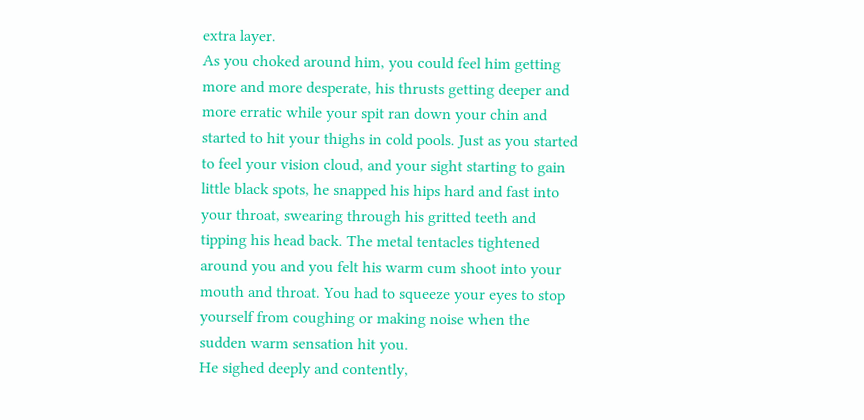extra layer.
As you choked around him, you could feel him getting more and more desperate, his thrusts getting deeper and more erratic while your spit ran down your chin and started to hit your thighs in cold pools. Just as you started to feel your vision cloud, and your sight starting to gain little black spots, he snapped his hips hard and fast into your throat, swearing through his gritted teeth and tipping his head back. The metal tentacles tightened around you and you felt his warm cum shoot into your mouth and throat. You had to squeeze your eyes to stop yourself from coughing or making noise when the sudden warm sensation hit you.
He sighed deeply and contently,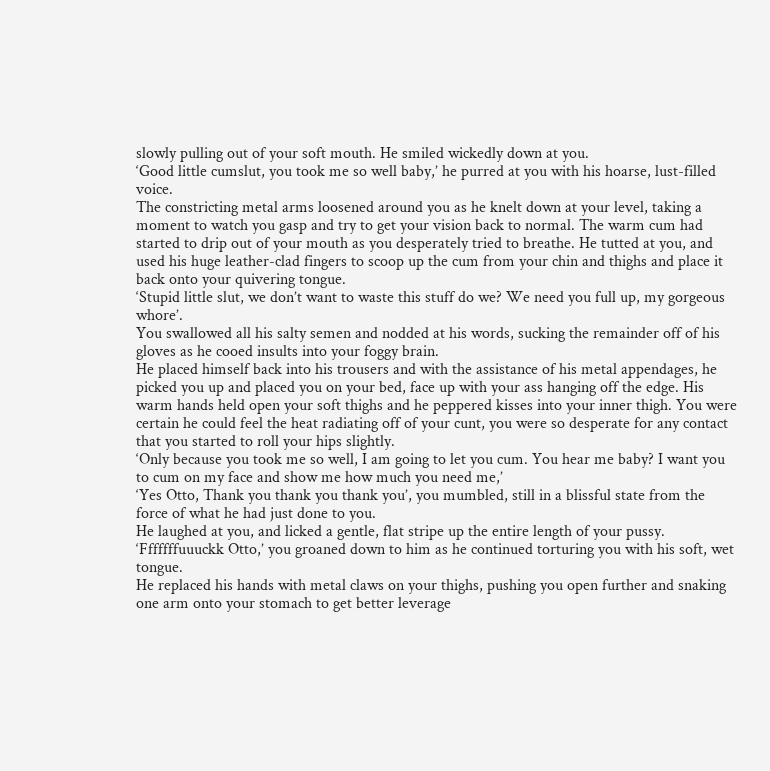slowly pulling out of your soft mouth. He smiled wickedly down at you.
‘Good little cumslut, you took me so well baby,’ he purred at you with his hoarse, lust-filled voice.
The constricting metal arms loosened around you as he knelt down at your level, taking a moment to watch you gasp and try to get your vision back to normal. The warm cum had started to drip out of your mouth as you desperately tried to breathe. He tutted at you, and used his huge leather-clad fingers to scoop up the cum from your chin and thighs and place it back onto your quivering tongue.
‘Stupid little slut, we don’t want to waste this stuff do we? We need you full up, my gorgeous whore’.
You swallowed all his salty semen and nodded at his words, sucking the remainder off of his gloves as he cooed insults into your foggy brain.
He placed himself back into his trousers and with the assistance of his metal appendages, he picked you up and placed you on your bed, face up with your ass hanging off the edge. His warm hands held open your soft thighs and he peppered kisses into your inner thigh. You were certain he could feel the heat radiating off of your cunt, you were so desperate for any contact that you started to roll your hips slightly.
‘Only because you took me so well, I am going to let you cum. You hear me baby? I want you to cum on my face and show me how much you need me,’
‘Yes Otto, Thank you thank you thank you’, you mumbled, still in a blissful state from the force of what he had just done to you.
He laughed at you, and licked a gentle, flat stripe up the entire length of your pussy.
‘Fffffffuuuckk Otto,’ you groaned down to him as he continued torturing you with his soft, wet tongue.
He replaced his hands with metal claws on your thighs, pushing you open further and snaking one arm onto your stomach to get better leverage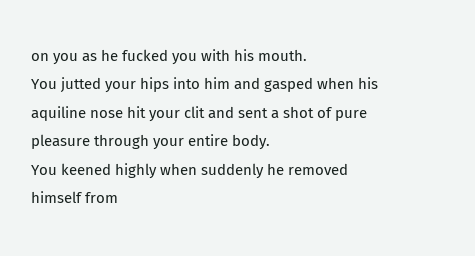on you as he fucked you with his mouth.
You jutted your hips into him and gasped when his aquiline nose hit your clit and sent a shot of pure pleasure through your entire body.
You keened highly when suddenly he removed himself from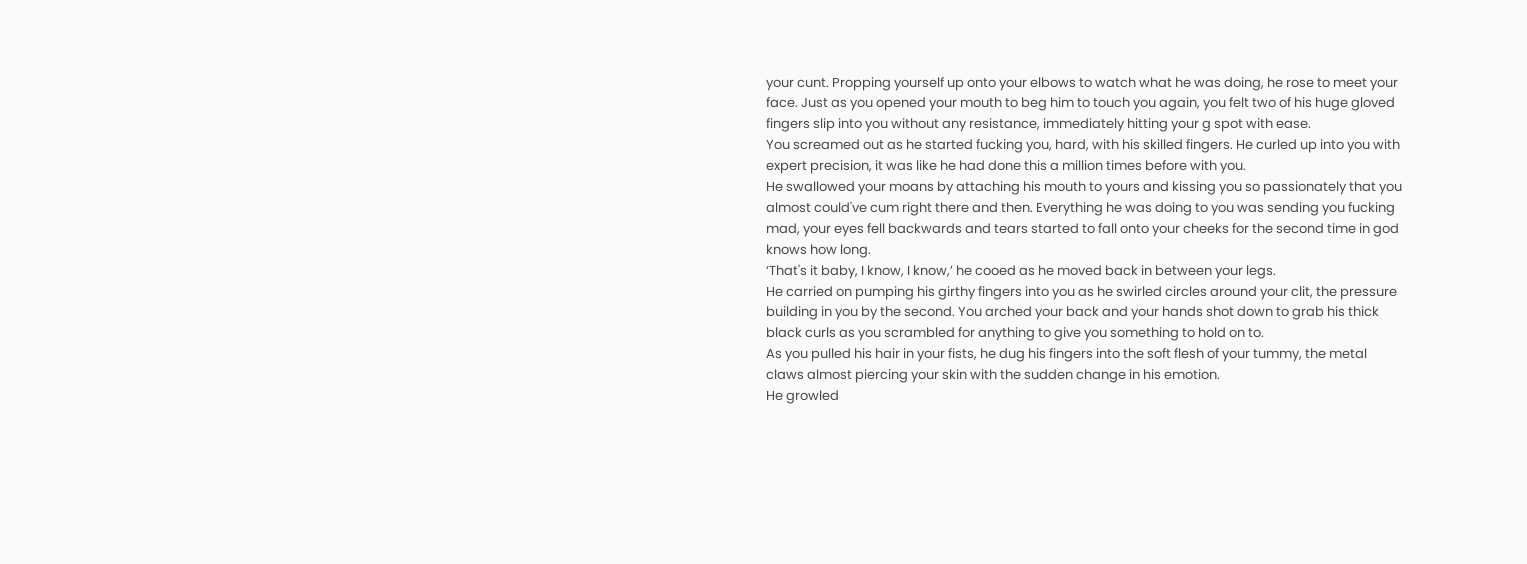your cunt. Propping yourself up onto your elbows to watch what he was doing, he rose to meet your face. Just as you opened your mouth to beg him to touch you again, you felt two of his huge gloved fingers slip into you without any resistance, immediately hitting your g spot with ease.
You screamed out as he started fucking you, hard, with his skilled fingers. He curled up into you with expert precision, it was like he had done this a million times before with you.
He swallowed your moans by attaching his mouth to yours and kissing you so passionately that you almost could've cum right there and then. Everything he was doing to you was sending you fucking mad, your eyes fell backwards and tears started to fall onto your cheeks for the second time in god knows how long.
‘That's it baby, I know, I know,’ he cooed as he moved back in between your legs.
He carried on pumping his girthy fingers into you as he swirled circles around your clit, the pressure building in you by the second. You arched your back and your hands shot down to grab his thick black curls as you scrambled for anything to give you something to hold on to.
As you pulled his hair in your fists, he dug his fingers into the soft flesh of your tummy, the metal claws almost piercing your skin with the sudden change in his emotion.
He growled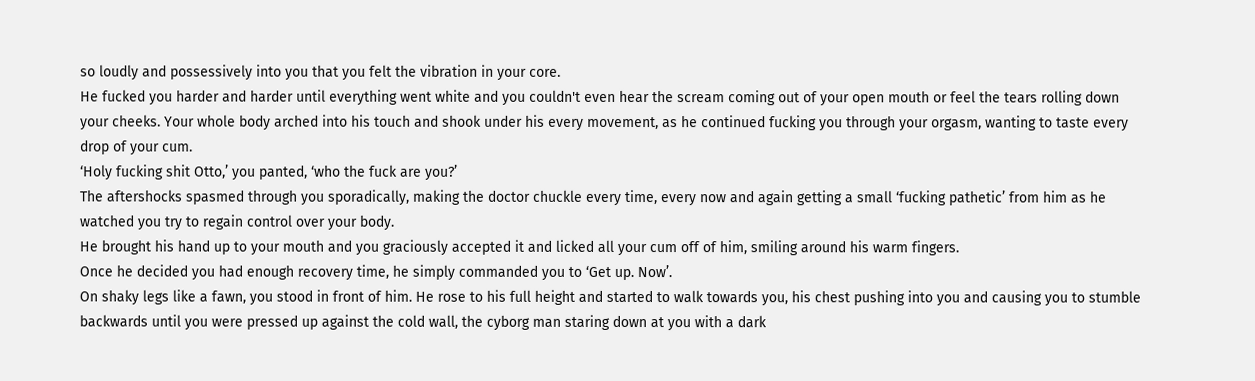so loudly and possessively into you that you felt the vibration in your core.
He fucked you harder and harder until everything went white and you couldn't even hear the scream coming out of your open mouth or feel the tears rolling down your cheeks. Your whole body arched into his touch and shook under his every movement, as he continued fucking you through your orgasm, wanting to taste every drop of your cum.
‘Holy fucking shit Otto,’ you panted, ‘who the fuck are you?’
The aftershocks spasmed through you sporadically, making the doctor chuckle every time, every now and again getting a small ‘fucking pathetic’ from him as he watched you try to regain control over your body.
He brought his hand up to your mouth and you graciously accepted it and licked all your cum off of him, smiling around his warm fingers.
Once he decided you had enough recovery time, he simply commanded you to ‘Get up. Now’.
On shaky legs like a fawn, you stood in front of him. He rose to his full height and started to walk towards you, his chest pushing into you and causing you to stumble backwards until you were pressed up against the cold wall, the cyborg man staring down at you with a dark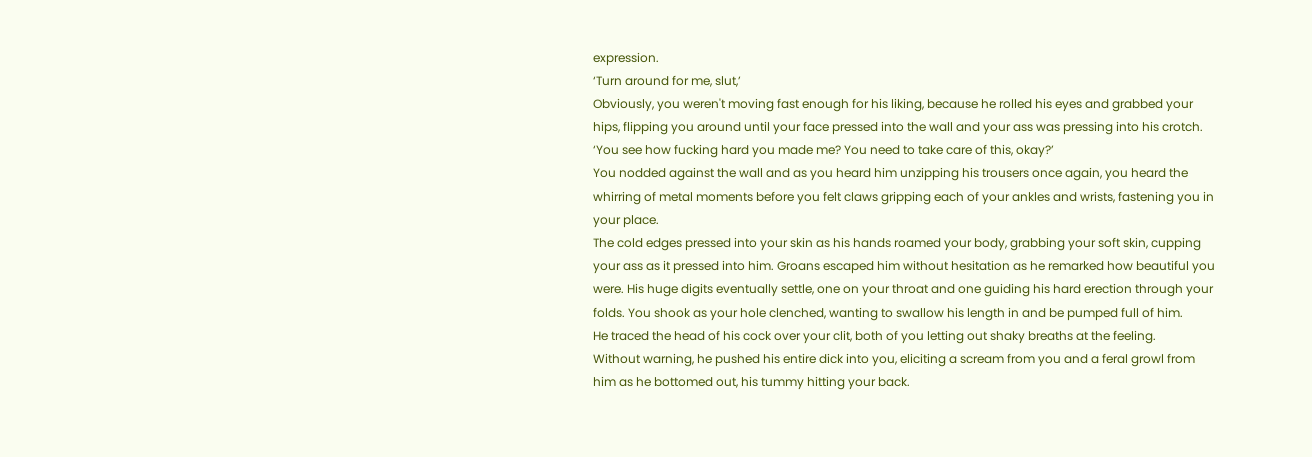expression.
‘Turn around for me, slut,’
Obviously, you weren't moving fast enough for his liking, because he rolled his eyes and grabbed your hips, flipping you around until your face pressed into the wall and your ass was pressing into his crotch.
‘You see how fucking hard you made me? You need to take care of this, okay?’
You nodded against the wall and as you heard him unzipping his trousers once again, you heard the whirring of metal moments before you felt claws gripping each of your ankles and wrists, fastening you in your place.
The cold edges pressed into your skin as his hands roamed your body, grabbing your soft skin, cupping your ass as it pressed into him. Groans escaped him without hesitation as he remarked how beautiful you were. His huge digits eventually settle, one on your throat and one guiding his hard erection through your folds. You shook as your hole clenched, wanting to swallow his length in and be pumped full of him.
He traced the head of his cock over your clit, both of you letting out shaky breaths at the feeling.
Without warning, he pushed his entire dick into you, eliciting a scream from you and a feral growl from him as he bottomed out, his tummy hitting your back.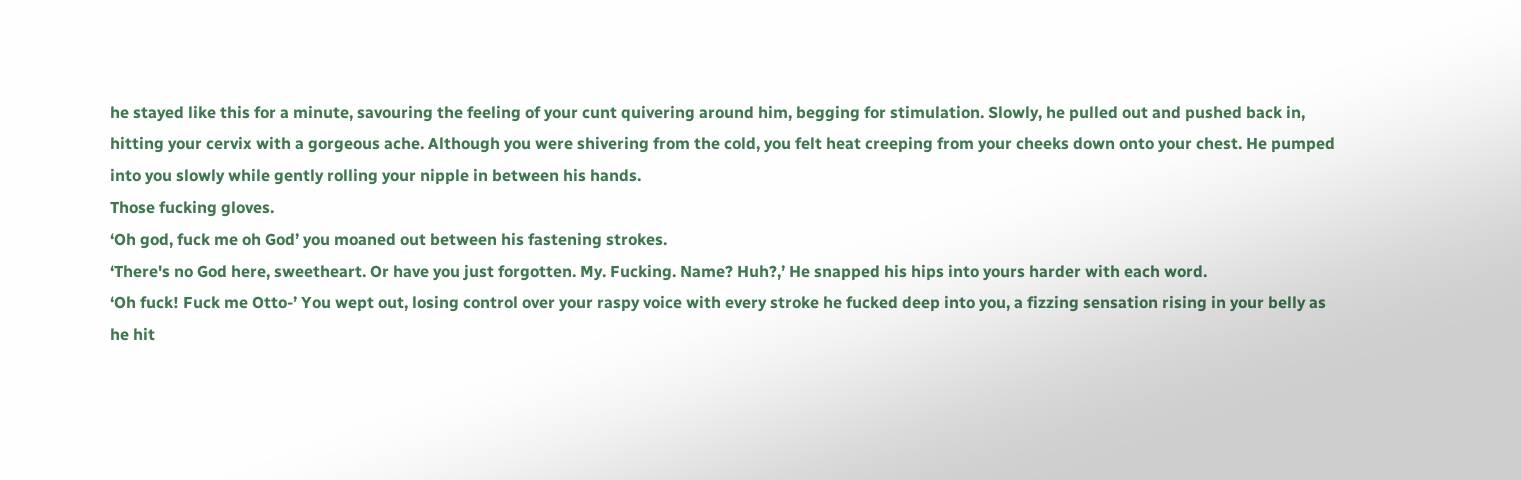he stayed like this for a minute, savouring the feeling of your cunt quivering around him, begging for stimulation. Slowly, he pulled out and pushed back in, hitting your cervix with a gorgeous ache. Although you were shivering from the cold, you felt heat creeping from your cheeks down onto your chest. He pumped into you slowly while gently rolling your nipple in between his hands.
Those fucking gloves.
‘Oh god, fuck me oh God’ you moaned out between his fastening strokes.
‘There's no God here, sweetheart. Or have you just forgotten. My. Fucking. Name? Huh?,’ He snapped his hips into yours harder with each word.
‘Oh fuck! Fuck me Otto-’ You wept out, losing control over your raspy voice with every stroke he fucked deep into you, a fizzing sensation rising in your belly as he hit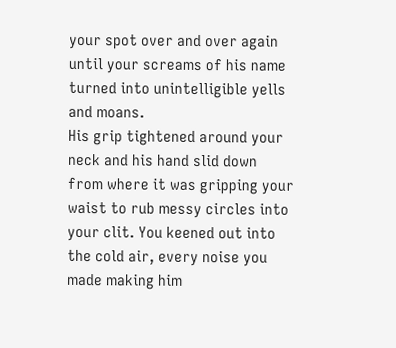your spot over and over again until your screams of his name turned into unintelligible yells and moans.
His grip tightened around your neck and his hand slid down from where it was gripping your waist to rub messy circles into your clit. You keened out into the cold air, every noise you made making him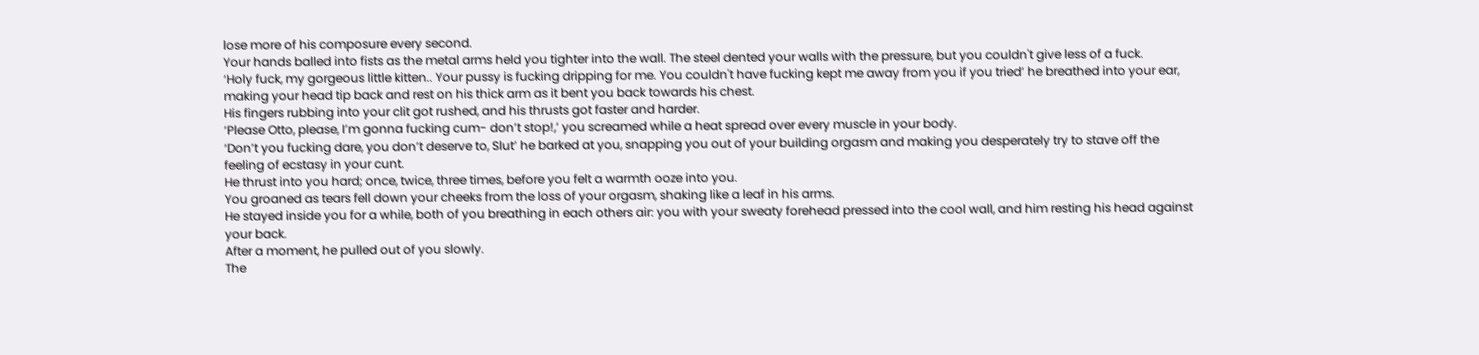lose more of his composure every second.
Your hands balled into fists as the metal arms held you tighter into the wall. The steel dented your walls with the pressure, but you couldn't give less of a fuck.
‘Holy fuck, my gorgeous little kitten.. Your pussy is fucking dripping for me. You couldn't have fucking kept me away from you if you tried’ he breathed into your ear, making your head tip back and rest on his thick arm as it bent you back towards his chest.
His fingers rubbing into your clit got rushed, and his thrusts got faster and harder.
‘Please Otto, please, I’m gonna fucking cum- don’t stop!,’ you screamed while a heat spread over every muscle in your body.
‘Don’t you fucking dare, you don’t deserve to, Slut’ he barked at you, snapping you out of your building orgasm and making you desperately try to stave off the feeling of ecstasy in your cunt.
He thrust into you hard; once, twice, three times, before you felt a warmth ooze into you.
You groaned as tears fell down your cheeks from the loss of your orgasm, shaking like a leaf in his arms.
He stayed inside you for a while, both of you breathing in each others air: you with your sweaty forehead pressed into the cool wall, and him resting his head against your back.
After a moment, he pulled out of you slowly.
The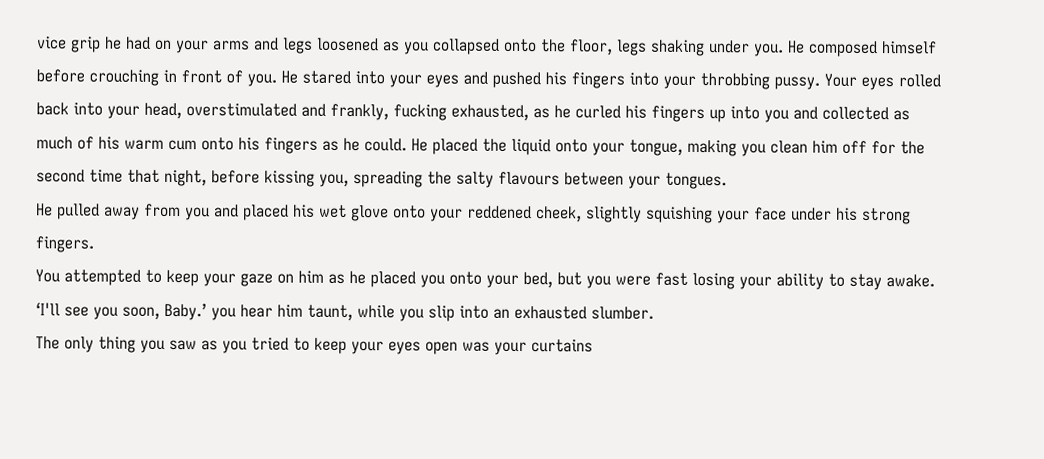vice grip he had on your arms and legs loosened as you collapsed onto the floor, legs shaking under you. He composed himself before crouching in front of you. He stared into your eyes and pushed his fingers into your throbbing pussy. Your eyes rolled back into your head, overstimulated and frankly, fucking exhausted, as he curled his fingers up into you and collected as much of his warm cum onto his fingers as he could. He placed the liquid onto your tongue, making you clean him off for the second time that night, before kissing you, spreading the salty flavours between your tongues.
He pulled away from you and placed his wet glove onto your reddened cheek, slightly squishing your face under his strong fingers.
You attempted to keep your gaze on him as he placed you onto your bed, but you were fast losing your ability to stay awake.
‘I'll see you soon, Baby.’ you hear him taunt, while you slip into an exhausted slumber.
The only thing you saw as you tried to keep your eyes open was your curtains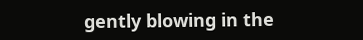gently blowing in the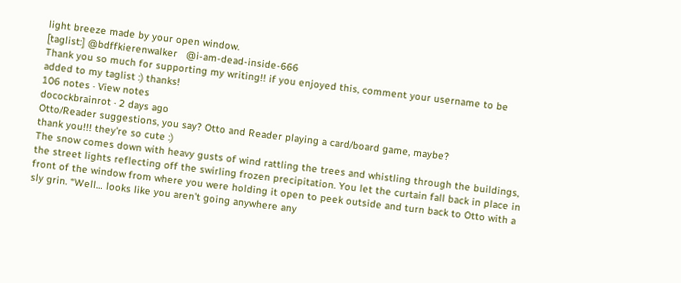light breeze made by your open window.
[taglist:] @bdffkierenwalker   @i-am-dead-inside-666
Thank you so much for supporting my writing!! if you enjoyed this, comment your username to be added to my taglist :) thanks!
106 notes · View notes
docockbrainrot · 2 days ago
Otto/Reader suggestions, you say? Otto and Reader playing a card/board game, maybe?
thank you!!! they're so cute :)
The snow comes down with heavy gusts of wind rattling the trees and whistling through the buildings, the street lights reflecting off the swirling frozen precipitation. You let the curtain fall back in place in front of the window from where you were holding it open to peek outside and turn back to Otto with a sly grin. “Well… looks like you aren’t going anywhere any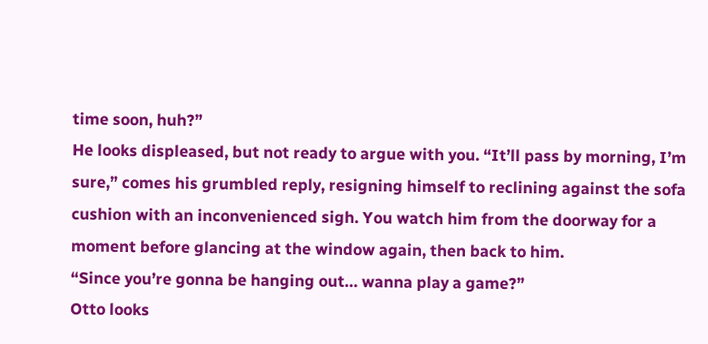time soon, huh?”
He looks displeased, but not ready to argue with you. “It’ll pass by morning, I’m sure,” comes his grumbled reply, resigning himself to reclining against the sofa cushion with an inconvenienced sigh. You watch him from the doorway for a moment before glancing at the window again, then back to him.
“Since you’re gonna be hanging out… wanna play a game?”
Otto looks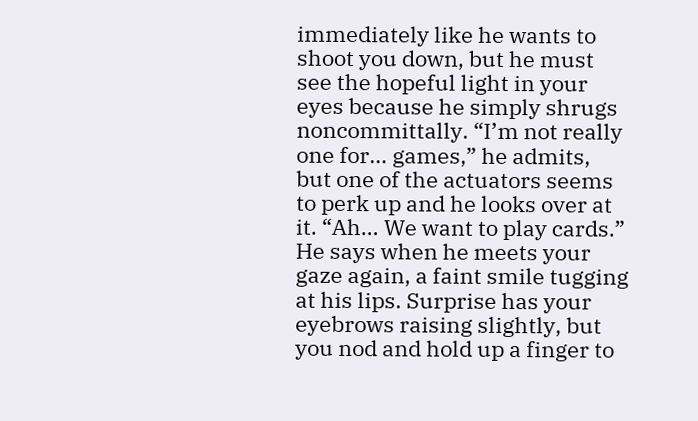immediately like he wants to shoot you down, but he must see the hopeful light in your eyes because he simply shrugs noncommittally. “I’m not really one for… games,” he admits, but one of the actuators seems to perk up and he looks over at it. “Ah… We want to play cards.” He says when he meets your gaze again, a faint smile tugging at his lips. Surprise has your eyebrows raising slightly, but you nod and hold up a finger to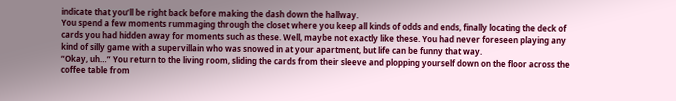indicate that you’ll be right back before making the dash down the hallway.
You spend a few moments rummaging through the closet where you keep all kinds of odds and ends, finally locating the deck of cards you had hidden away for moments such as these. Well, maybe not exactly like these. You had never foreseen playing any kind of silly game with a supervillain who was snowed in at your apartment, but life can be funny that way.
“Okay, uh…” You return to the living room, sliding the cards from their sleeve and plopping yourself down on the floor across the coffee table from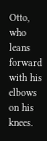Otto, who leans forward with his elbows on his knees.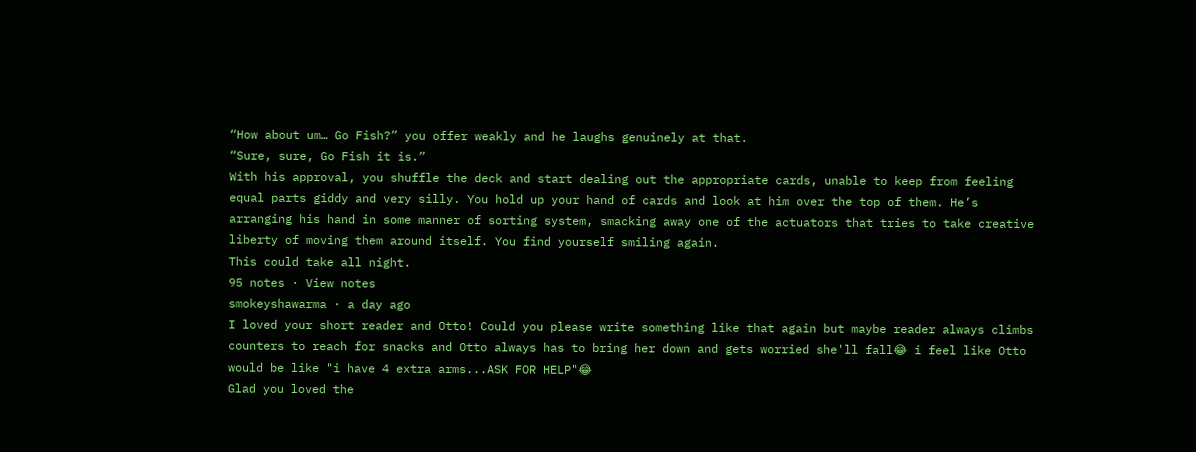“How about um… Go Fish?” you offer weakly and he laughs genuinely at that.
“Sure, sure, Go Fish it is.”
With his approval, you shuffle the deck and start dealing out the appropriate cards, unable to keep from feeling equal parts giddy and very silly. You hold up your hand of cards and look at him over the top of them. He’s arranging his hand in some manner of sorting system, smacking away one of the actuators that tries to take creative liberty of moving them around itself. You find yourself smiling again.
This could take all night.
95 notes · View notes
smokeyshawarma · a day ago
I loved your short reader and Otto! Could you please write something like that again but maybe reader always climbs counters to reach for snacks and Otto always has to bring her down and gets worried she'll fall😂 i feel like Otto would be like "i have 4 extra arms...ASK FOR HELP"😂
Glad you loved the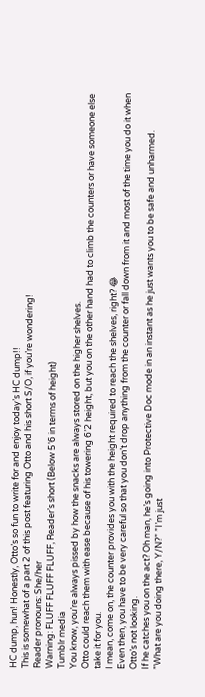HC dump, hun! Honestly, Otto’s so fun to write for and enjoy today’s HC dump!!
This is somewhat of a part 2 of this post featuring Otto and his short S/O, if you’re wondering!
Reader pronouns: She/her
Warning: FLUFF FLUFF FLUFF, Reader’s short (Below 5’6 in terms of height)
Tumblr media
You know, you’re always pissed by how the snacks are always stored on the higher shelves.
Otto could reach them with ease because of his towering 6’2 height, but you on the other hand had to climb the counters or have someone else take it for you.
I mean, come on, the counter provides you with the height required to reach the shelves, right? 😂
Even then, you have to be very careful so that you don’t drop anything from the counter or fall down from it and most of the time you do it when Otto’s not looking.
If he catches you on the act? Oh man, he’s going into Protective Doc mode in an instant as he just wants you to be safe and unharmed.
”What are you doing there, Y/N?” ”I’m just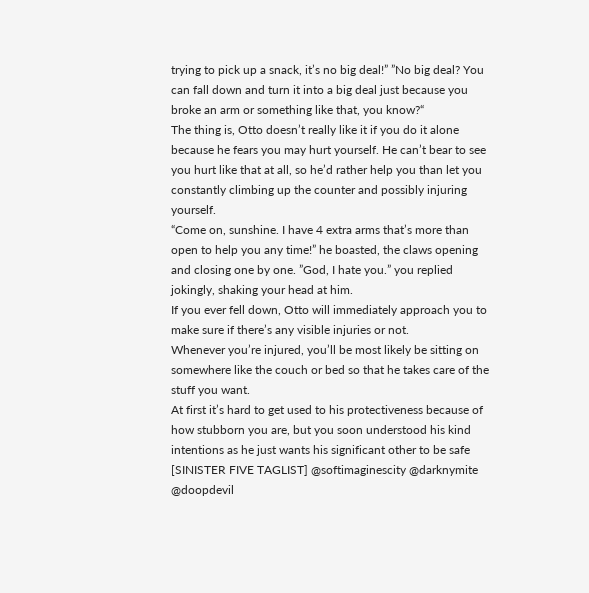trying to pick up a snack, it’s no big deal!” ”No big deal? You can fall down and turn it into a big deal just because you broke an arm or something like that, you know?“
The thing is, Otto doesn’t really like it if you do it alone because he fears you may hurt yourself. He can’t bear to see you hurt like that at all, so he’d rather help you than let you constantly climbing up the counter and possibly injuring yourself.
“Come on, sunshine. I have 4 extra arms that’s more than open to help you any time!” he boasted, the claws opening and closing one by one. ”God, I hate you.” you replied jokingly, shaking your head at him.
If you ever fell down, Otto will immediately approach you to make sure if there’s any visible injuries or not.
Whenever you’re injured, you’ll be most likely be sitting on somewhere like the couch or bed so that he takes care of the stuff you want.
At first it’s hard to get used to his protectiveness because of how stubborn you are, but you soon understood his kind intentions as he just wants his significant other to be safe
[SINISTER FIVE TAGLIST] @softimaginescity @darknymite @doopdevil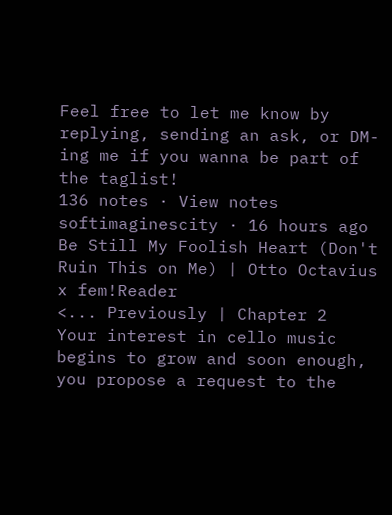Feel free to let me know by replying, sending an ask, or DM-ing me if you wanna be part of the taglist!
136 notes · View notes
softimaginescity · 16 hours ago
Be Still My Foolish Heart (Don't Ruin This on Me) | Otto Octavius x fem!Reader
<... Previously | Chapter 2
Your interest in cello music begins to grow and soon enough, you propose a request to the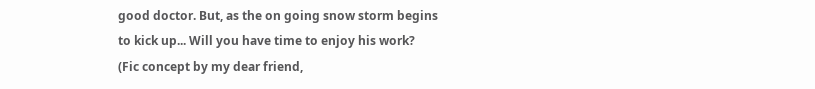good doctor. But, as the on going snow storm begins to kick up... Will you have time to enjoy his work?
(Fic concept by my dear friend,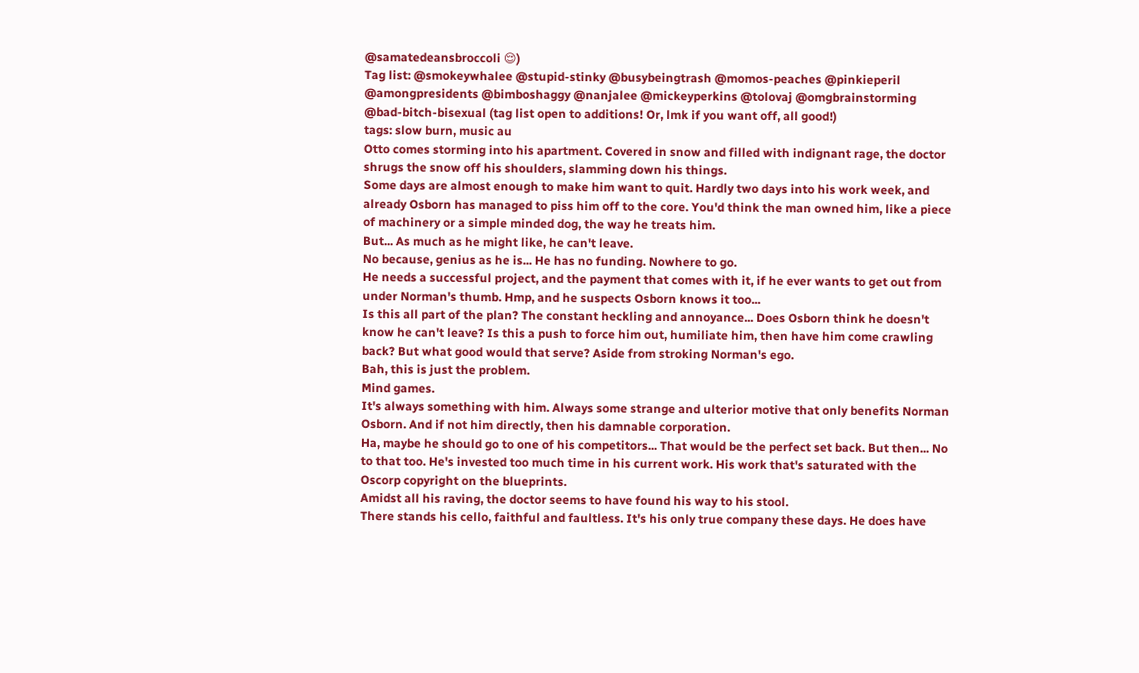@samatedeansbroccoli 😌)
Tag list: @smokeywhalee @stupid-stinky @busybeingtrash @momos-peaches @pinkieperil @amongpresidents @bimboshaggy @nanjalee @mickeyperkins @tolovaj @omgbrainstorming @bad-bitch-bisexual (tag list open to additions! Or, lmk if you want off, all good!)
tags: slow burn, music au
Otto comes storming into his apartment. Covered in snow and filled with indignant rage, the doctor shrugs the snow off his shoulders, slamming down his things.
Some days are almost enough to make him want to quit. Hardly two days into his work week, and already Osborn has managed to piss him off to the core. You'd think the man owned him, like a piece of machinery or a simple minded dog, the way he treats him.
But... As much as he might like, he can't leave.
No because, genius as he is... He has no funding. Nowhere to go.
He needs a successful project, and the payment that comes with it, if he ever wants to get out from under Norman's thumb. Hmp, and he suspects Osborn knows it too...
Is this all part of the plan? The constant heckling and annoyance... Does Osborn think he doesn't know he can't leave? Is this a push to force him out, humiliate him, then have him come crawling back? But what good would that serve? Aside from stroking Norman's ego.
Bah, this is just the problem.
Mind games.
It's always something with him. Always some strange and ulterior motive that only benefits Norman Osborn. And if not him directly, then his damnable corporation.
Ha, maybe he should go to one of his competitors... That would be the perfect set back. But then... No to that too. He's invested too much time in his current work. His work that's saturated with the Oscorp copyright on the blueprints.
Amidst all his raving, the doctor seems to have found his way to his stool.
There stands his cello, faithful and faultless. It's his only true company these days. He does have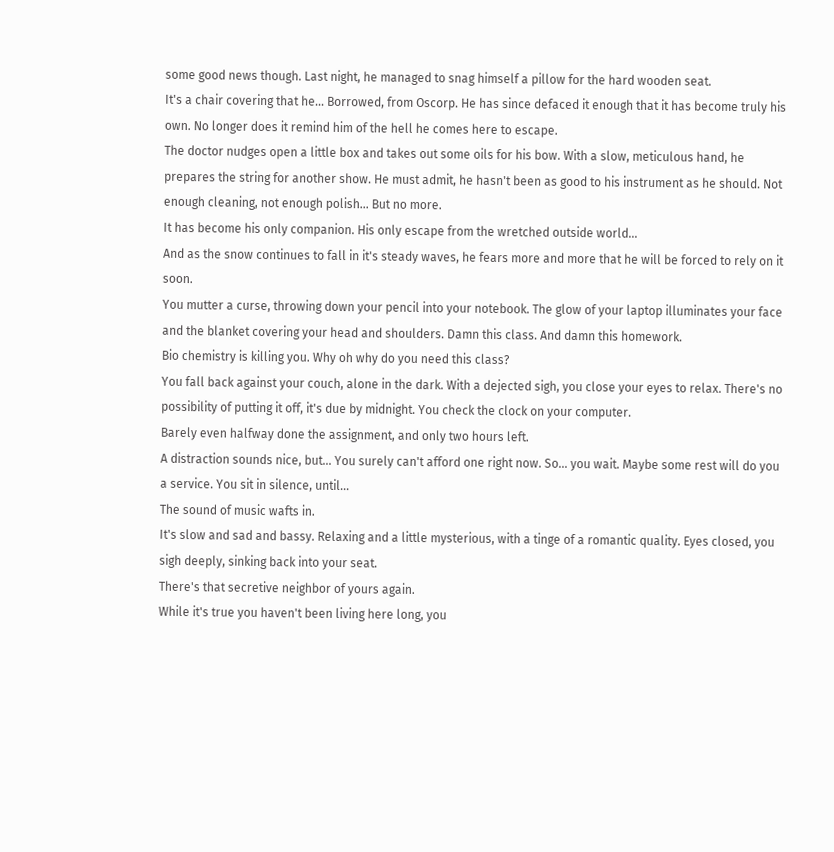some good news though. Last night, he managed to snag himself a pillow for the hard wooden seat.
It's a chair covering that he... Borrowed, from Oscorp. He has since defaced it enough that it has become truly his own. No longer does it remind him of the hell he comes here to escape.
The doctor nudges open a little box and takes out some oils for his bow. With a slow, meticulous hand, he prepares the string for another show. He must admit, he hasn't been as good to his instrument as he should. Not enough cleaning, not enough polish... But no more.
It has become his only companion. His only escape from the wretched outside world...
And as the snow continues to fall in it's steady waves, he fears more and more that he will be forced to rely on it soon.
You mutter a curse, throwing down your pencil into your notebook. The glow of your laptop illuminates your face and the blanket covering your head and shoulders. Damn this class. And damn this homework.
Bio chemistry is killing you. Why oh why do you need this class?
You fall back against your couch, alone in the dark. With a dejected sigh, you close your eyes to relax. There's no possibility of putting it off, it's due by midnight. You check the clock on your computer.
Barely even halfway done the assignment, and only two hours left.
A distraction sounds nice, but... You surely can't afford one right now. So... you wait. Maybe some rest will do you a service. You sit in silence, until...
The sound of music wafts in.
It's slow and sad and bassy. Relaxing and a little mysterious, with a tinge of a romantic quality. Eyes closed, you sigh deeply, sinking back into your seat.
There's that secretive neighbor of yours again.
While it's true you haven't been living here long, you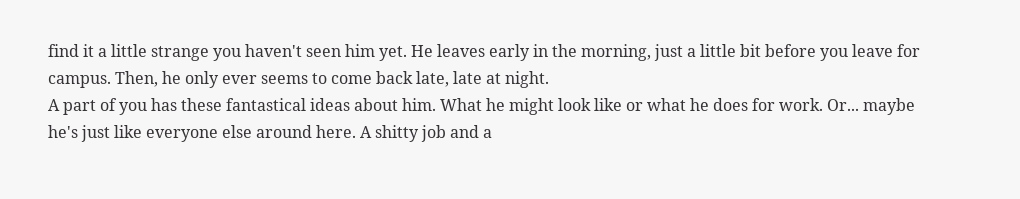find it a little strange you haven't seen him yet. He leaves early in the morning, just a little bit before you leave for campus. Then, he only ever seems to come back late, late at night.
A part of you has these fantastical ideas about him. What he might look like or what he does for work. Or... maybe he's just like everyone else around here. A shitty job and a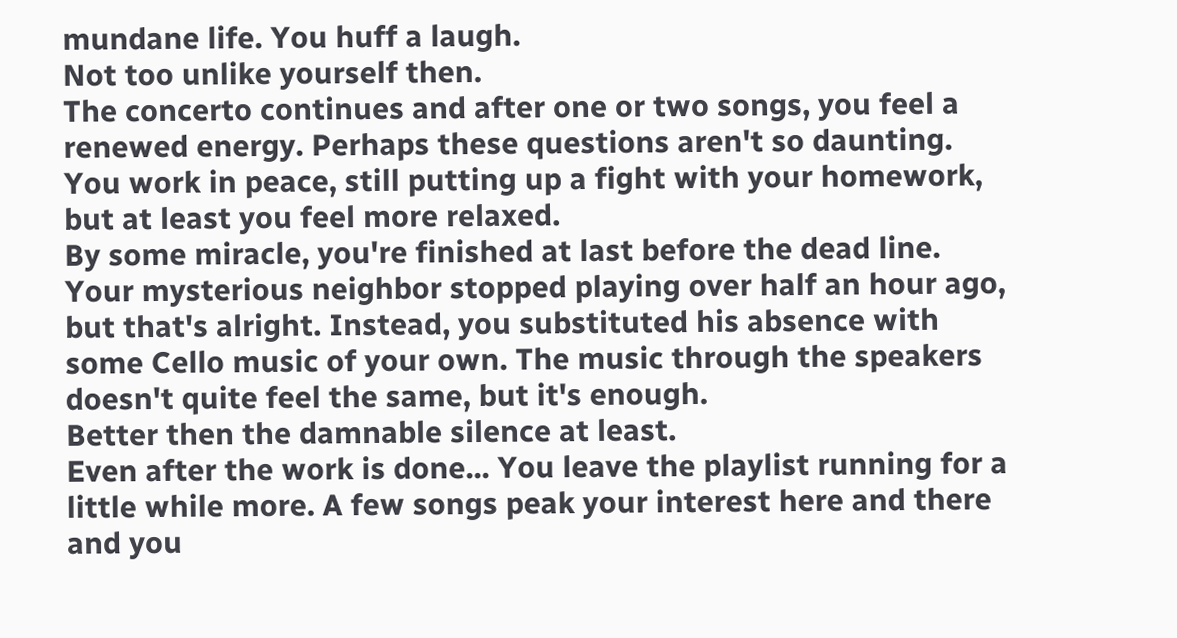mundane life. You huff a laugh.
Not too unlike yourself then.
The concerto continues and after one or two songs, you feel a renewed energy. Perhaps these questions aren't so daunting. You work in peace, still putting up a fight with your homework, but at least you feel more relaxed.
By some miracle, you're finished at last before the dead line. Your mysterious neighbor stopped playing over half an hour ago, but that's alright. Instead, you substituted his absence with some Cello music of your own. The music through the speakers doesn't quite feel the same, but it's enough.
Better then the damnable silence at least.
Even after the work is done... You leave the playlist running for a little while more. A few songs peak your interest here and there and you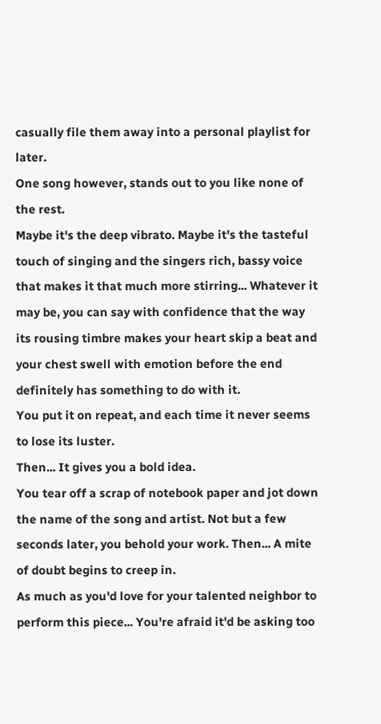casually file them away into a personal playlist for later.
One song however, stands out to you like none of the rest.
Maybe it's the deep vibrato. Maybe it's the tasteful touch of singing and the singers rich, bassy voice that makes it that much more stirring... Whatever it may be, you can say with confidence that the way its rousing timbre makes your heart skip a beat and your chest swell with emotion before the end definitely has something to do with it.
You put it on repeat, and each time it never seems to lose its luster.
Then... It gives you a bold idea.
You tear off a scrap of notebook paper and jot down the name of the song and artist. Not but a few seconds later, you behold your work. Then... A mite of doubt begins to creep in.
As much as you'd love for your talented neighbor to perform this piece... You're afraid it'd be asking too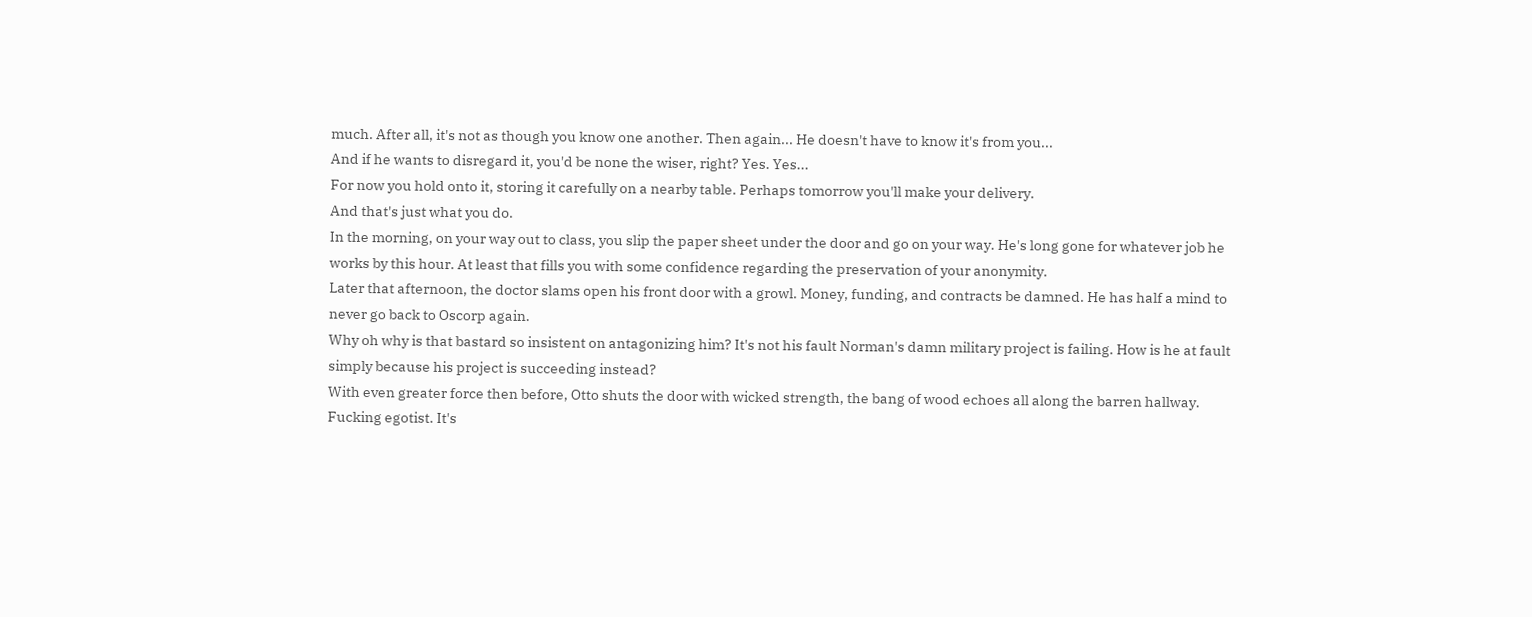much. After all, it's not as though you know one another. Then again... He doesn't have to know it's from you...
And if he wants to disregard it, you'd be none the wiser, right? Yes. Yes...
For now you hold onto it, storing it carefully on a nearby table. Perhaps tomorrow you'll make your delivery.
And that's just what you do.
In the morning, on your way out to class, you slip the paper sheet under the door and go on your way. He's long gone for whatever job he works by this hour. At least that fills you with some confidence regarding the preservation of your anonymity.
Later that afternoon, the doctor slams open his front door with a growl. Money, funding, and contracts be damned. He has half a mind to never go back to Oscorp again.
Why oh why is that bastard so insistent on antagonizing him? It's not his fault Norman's damn military project is failing. How is he at fault simply because his project is succeeding instead?
With even greater force then before, Otto shuts the door with wicked strength, the bang of wood echoes all along the barren hallway.
Fucking egotist. It's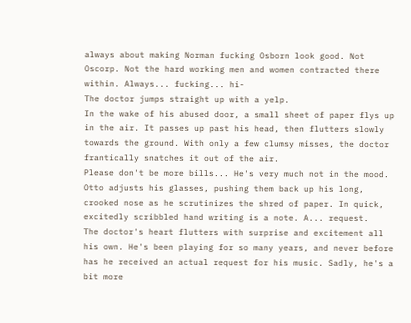always about making Norman fucking Osborn look good. Not Oscorp. Not the hard working men and women contracted there within. Always... fucking... hi-
The doctor jumps straight up with a yelp.
In the wake of his abused door, a small sheet of paper flys up in the air. It passes up past his head, then flutters slowly towards the ground. With only a few clumsy misses, the doctor frantically snatches it out of the air.
Please don't be more bills... He's very much not in the mood.
Otto adjusts his glasses, pushing them back up his long, crooked nose as he scrutinizes the shred of paper. In quick, excitedly scribbled hand writing is a note. A... request.
The doctor's heart flutters with surprise and excitement all his own. He's been playing for so many years, and never before has he received an actual request for his music. Sadly, he's a bit more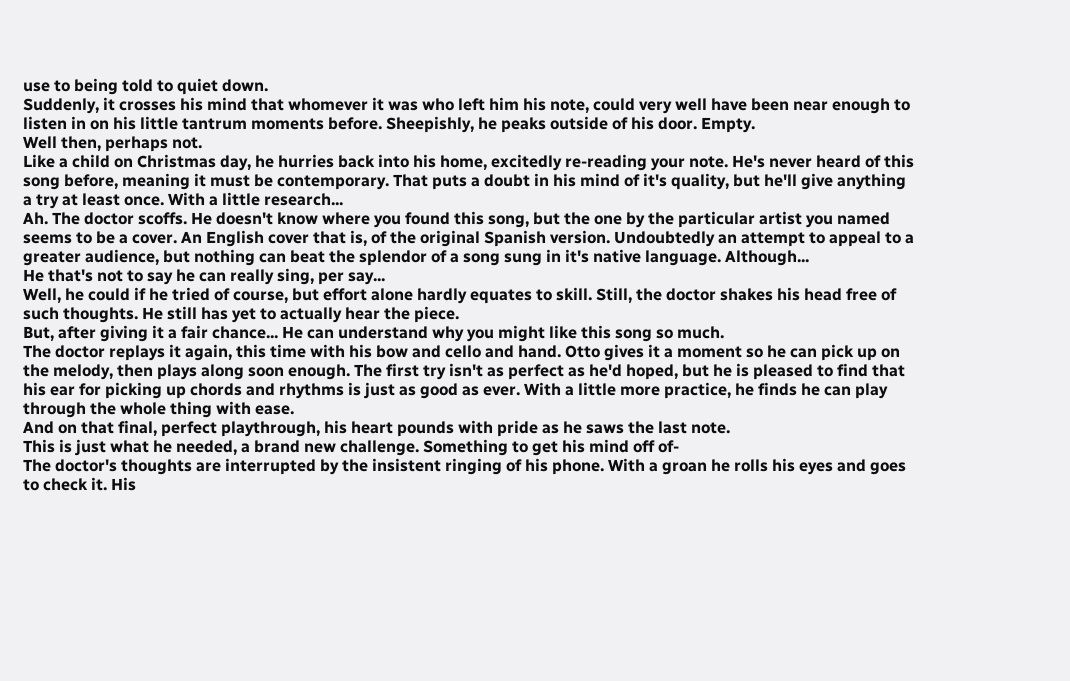use to being told to quiet down.
Suddenly, it crosses his mind that whomever it was who left him his note, could very well have been near enough to listen in on his little tantrum moments before. Sheepishly, he peaks outside of his door. Empty.
Well then, perhaps not.
Like a child on Christmas day, he hurries back into his home, excitedly re-reading your note. He's never heard of this song before, meaning it must be contemporary. That puts a doubt in his mind of it's quality, but he'll give anything a try at least once. With a little research...
Ah. The doctor scoffs. He doesn't know where you found this song, but the one by the particular artist you named seems to be a cover. An English cover that is, of the original Spanish version. Undoubtedly an attempt to appeal to a greater audience, but nothing can beat the splendor of a song sung in it's native language. Although...
He that's not to say he can really sing, per say...
Well, he could if he tried of course, but effort alone hardly equates to skill. Still, the doctor shakes his head free of such thoughts. He still has yet to actually hear the piece.
But, after giving it a fair chance... He can understand why you might like this song so much.
The doctor replays it again, this time with his bow and cello and hand. Otto gives it a moment so he can pick up on the melody, then plays along soon enough. The first try isn't as perfect as he'd hoped, but he is pleased to find that his ear for picking up chords and rhythms is just as good as ever. With a little more practice, he finds he can play through the whole thing with ease.
And on that final, perfect playthrough, his heart pounds with pride as he saws the last note.
This is just what he needed, a brand new challenge. Something to get his mind off of-
The doctor's thoughts are interrupted by the insistent ringing of his phone. With a groan he rolls his eyes and goes to check it. His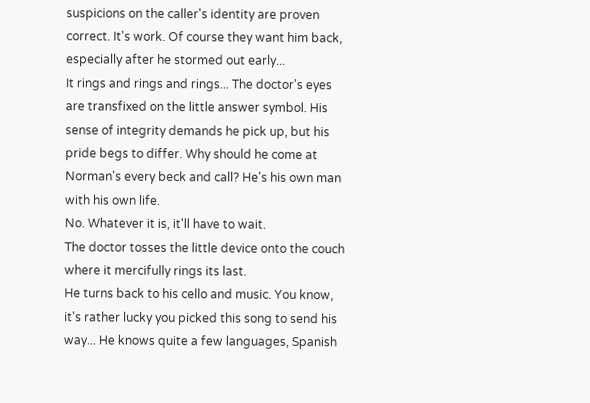suspicions on the caller's identity are proven correct. It's work. Of course they want him back, especially after he stormed out early...
It rings and rings and rings... The doctor's eyes are transfixed on the little answer symbol. His sense of integrity demands he pick up, but his pride begs to differ. Why should he come at Norman's every beck and call? He's his own man with his own life.
No. Whatever it is, it'll have to wait.
The doctor tosses the little device onto the couch where it mercifully rings its last.
He turns back to his cello and music. You know, it's rather lucky you picked this song to send his way... He knows quite a few languages, Spanish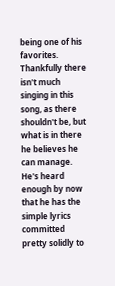being one of his favorites. Thankfully there isn't much singing in this song, as there shouldn't be, but what is in there he believes he can manage.
He's heard enough by now that he has the simple lyrics committed pretty solidly to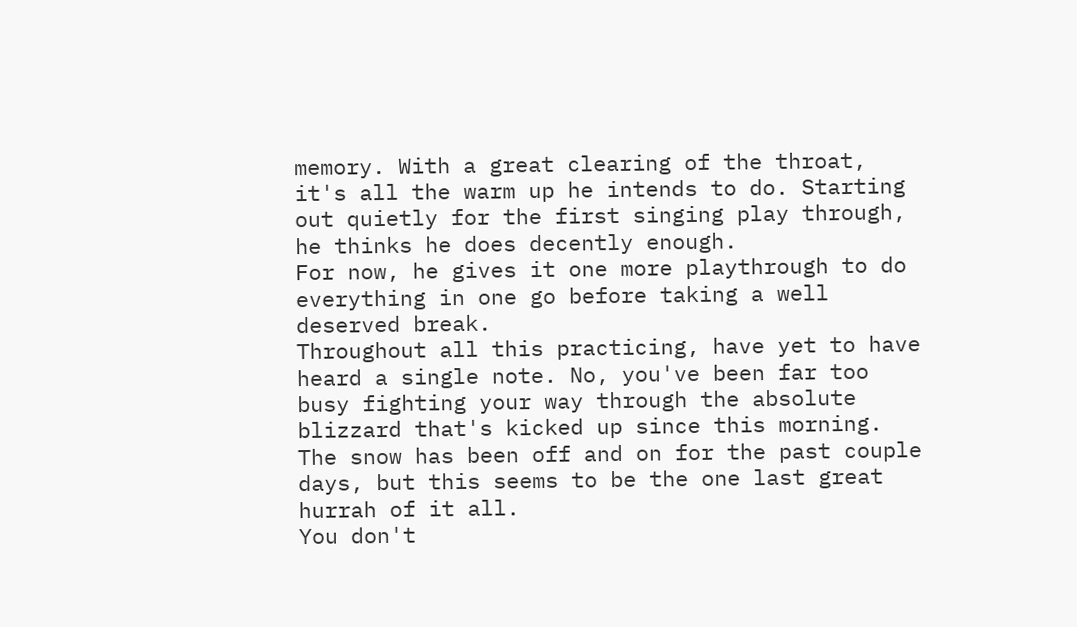memory. With a great clearing of the throat, it's all the warm up he intends to do. Starting out quietly for the first singing play through, he thinks he does decently enough.
For now, he gives it one more playthrough to do everything in one go before taking a well deserved break.
Throughout all this practicing, have yet to have heard a single note. No, you've been far too busy fighting your way through the absolute blizzard that's kicked up since this morning.
The snow has been off and on for the past couple days, but this seems to be the one last great hurrah of it all.
You don't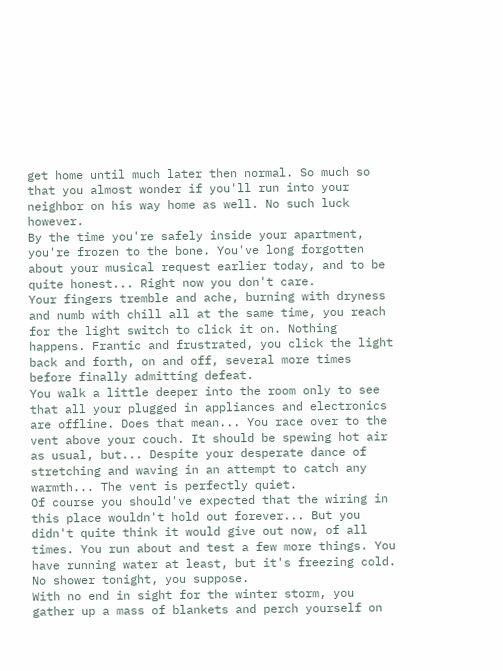get home until much later then normal. So much so that you almost wonder if you'll run into your neighbor on his way home as well. No such luck however.
By the time you're safely inside your apartment, you're frozen to the bone. You've long forgotten about your musical request earlier today, and to be quite honest... Right now you don't care.
Your fingers tremble and ache, burning with dryness and numb with chill all at the same time, you reach for the light switch to click it on. Nothing happens. Frantic and frustrated, you click the light back and forth, on and off, several more times before finally admitting defeat.
You walk a little deeper into the room only to see that all your plugged in appliances and electronics are offline. Does that mean... You race over to the vent above your couch. It should be spewing hot air as usual, but... Despite your desperate dance of stretching and waving in an attempt to catch any warmth... The vent is perfectly quiet.
Of course you should've expected that the wiring in this place wouldn't hold out forever... But you didn't quite think it would give out now, of all times. You run about and test a few more things. You have running water at least, but it's freezing cold. No shower tonight, you suppose.
With no end in sight for the winter storm, you gather up a mass of blankets and perch yourself on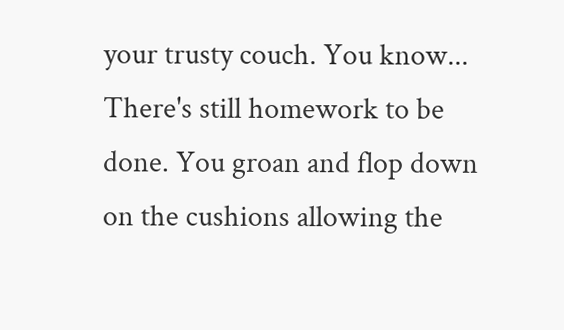your trusty couch. You know... There's still homework to be done. You groan and flop down on the cushions allowing the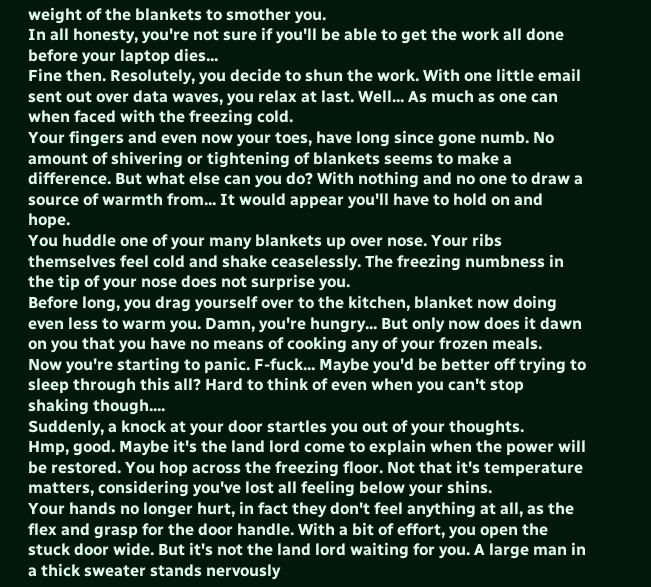weight of the blankets to smother you.
In all honesty, you're not sure if you'll be able to get the work all done before your laptop dies...
Fine then. Resolutely, you decide to shun the work. With one little email sent out over data waves, you relax at last. Well... As much as one can when faced with the freezing cold.
Your fingers and even now your toes, have long since gone numb. No amount of shivering or tightening of blankets seems to make a difference. But what else can you do? With nothing and no one to draw a source of warmth from... It would appear you'll have to hold on and hope.
You huddle one of your many blankets up over nose. Your ribs themselves feel cold and shake ceaselessly. The freezing numbness in the tip of your nose does not surprise you.
Before long, you drag yourself over to the kitchen, blanket now doing even less to warm you. Damn, you're hungry... But only now does it dawn on you that you have no means of cooking any of your frozen meals.
Now you're starting to panic. F-fuck... Maybe you'd be better off trying to sleep through this all? Hard to think of even when you can't stop shaking though....
Suddenly, a knock at your door startles you out of your thoughts.
Hmp, good. Maybe it's the land lord come to explain when the power will be restored. You hop across the freezing floor. Not that it's temperature matters, considering you've lost all feeling below your shins.
Your hands no longer hurt, in fact they don't feel anything at all, as the flex and grasp for the door handle. With a bit of effort, you open the stuck door wide. But it's not the land lord waiting for you. A large man in a thick sweater stands nervously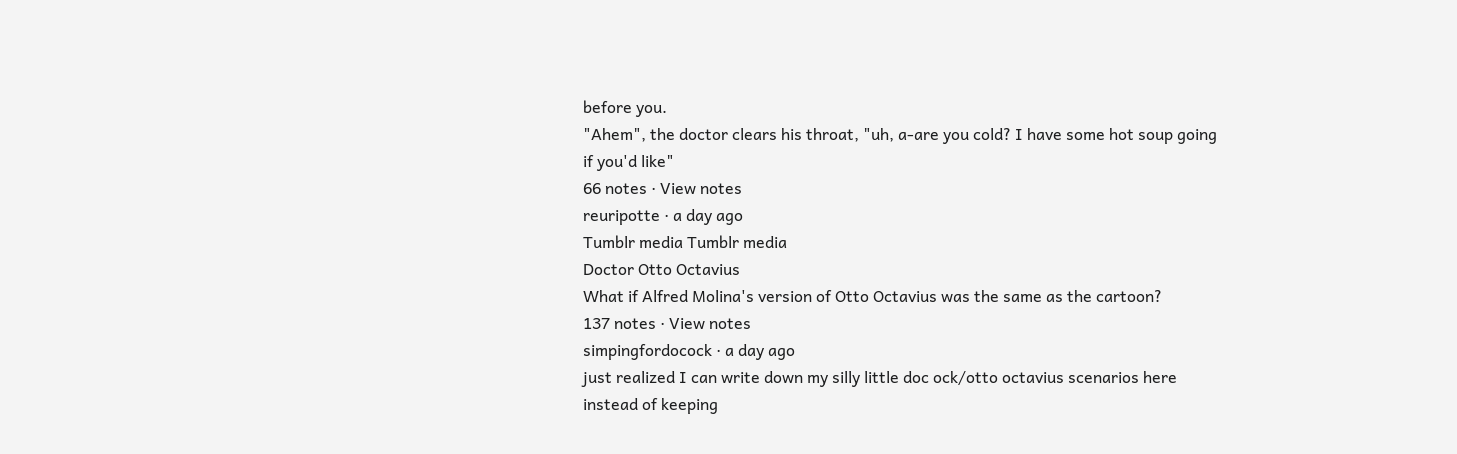before you.
"Ahem", the doctor clears his throat, "uh, a-are you cold? I have some hot soup going if you'd like"
66 notes · View notes
reuripotte · a day ago
Tumblr media Tumblr media
Doctor Otto Octavius
What if Alfred Molina's version of Otto Octavius was the same as the cartoon?
137 notes · View notes
simpingfordocock · a day ago
just realized I can write down my silly little doc ock/otto octavius scenarios here instead of keeping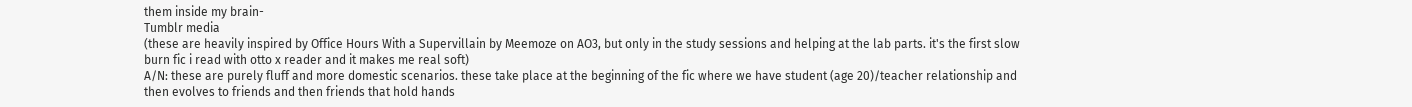them inside my brain-
Tumblr media
(these are heavily inspired by Office Hours With a Supervillain by Meemoze on AO3, but only in the study sessions and helping at the lab parts. it's the first slow burn fic i read with otto x reader and it makes me real soft)
A/N: these are purely fluff and more domestic scenarios. these take place at the beginning of the fic where we have student (age 20)/teacher relationship and then evolves to friends and then friends that hold hands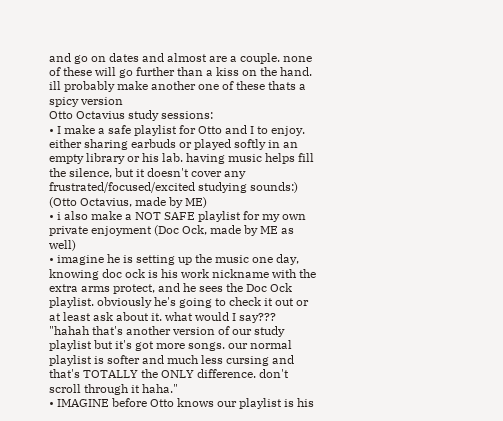and go on dates and almost are a couple. none of these will go further than a kiss on the hand. ill probably make another one of these thats a spicy version
Otto Octavius study sessions:
• I make a safe playlist for Otto and I to enjoy. either sharing earbuds or played softly in an empty library or his lab. having music helps fill the silence, but it doesn't cover any frustrated/focused/excited studying sounds:) (Otto Octavius, made by ME)
• i also make a NOT SAFE playlist for my own private enjoyment (Doc Ock, made by ME as well)
• imagine he is setting up the music one day, knowing doc ock is his work nickname with the extra arms protect, and he sees the Doc Ock playlist. obviously he's going to check it out or at least ask about it. what would I say???
"hahah that's another version of our study playlist but it's got more songs. our normal playlist is softer and much less cursing and that's TOTALLY the ONLY difference. don't scroll through it haha."
• IMAGINE before Otto knows our playlist is his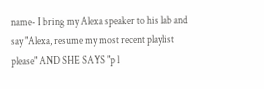name- I bring my Alexa speaker to his lab and say "Alexa, resume my most recent playlist please" AND SHE SAYS "p l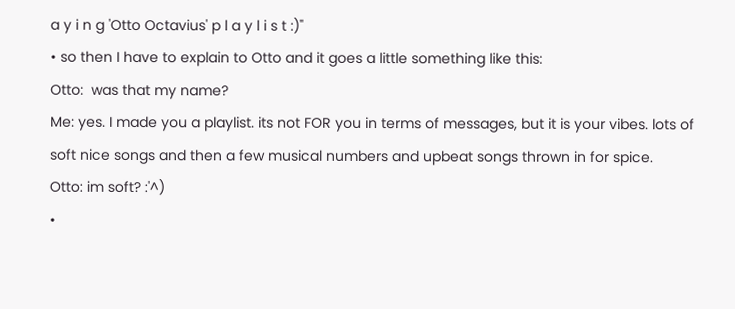a y i n g 'Otto Octavius' p l a y l i s t :)"
• so then I have to explain to Otto and it goes a little something like this:
Otto:  was that my name?
Me: yes. I made you a playlist. its not FOR you in terms of messages, but it is your vibes. lots of soft nice songs and then a few musical numbers and upbeat songs thrown in for spice.
Otto: im soft? :'^)
•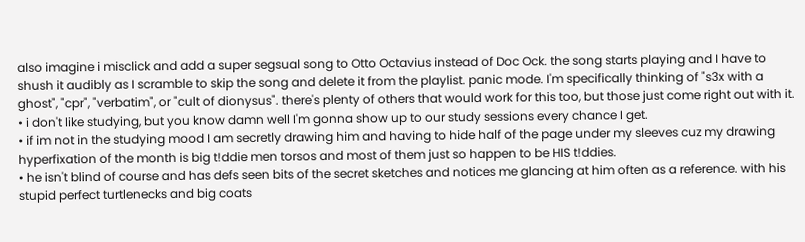also imagine i misclick and add a super segsual song to Otto Octavius instead of Doc Ock. the song starts playing and I have to shush it audibly as I scramble to skip the song and delete it from the playlist. panic mode. I'm specifically thinking of "s3x with a ghost", "cpr", "verbatim", or "cult of dionysus". there's plenty of others that would work for this too, but those just come right out with it.
• i don't like studying, but you know damn well I'm gonna show up to our study sessions every chance I get.
• if im not in the studying mood I am secretly drawing him and having to hide half of the page under my sleeves cuz my drawing hyperfixation of the month is big t!ddie men torsos and most of them just so happen to be HIS t!ddies.
• he isn't blind of course and has defs seen bits of the secret sketches and notices me glancing at him often as a reference. with his stupid perfect turtlenecks and big coats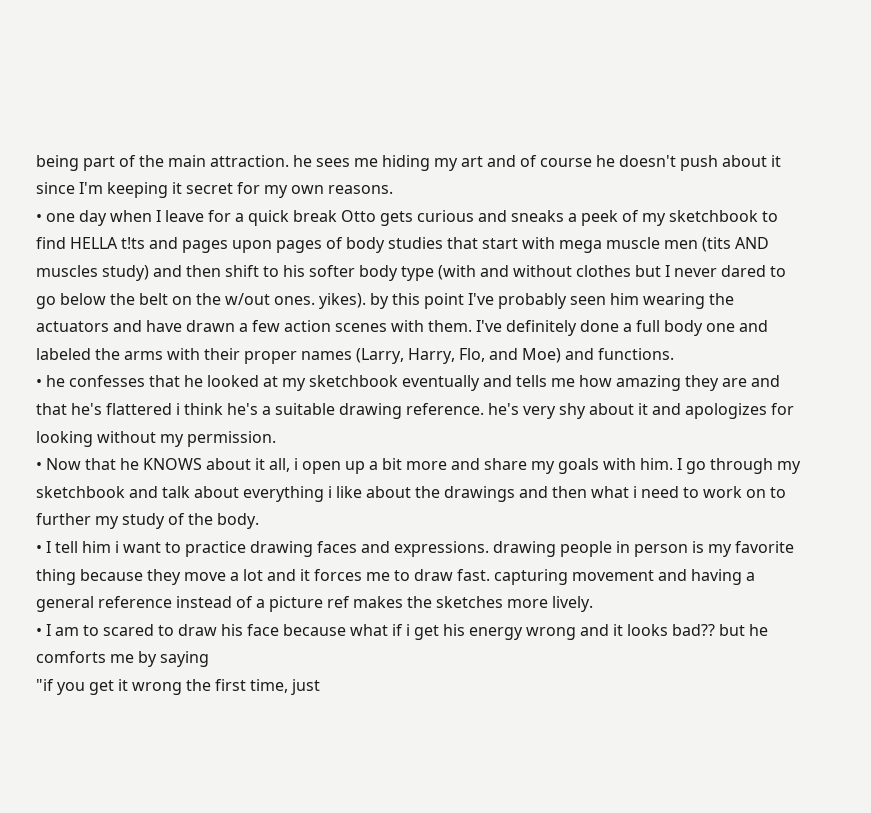being part of the main attraction. he sees me hiding my art and of course he doesn't push about it since I'm keeping it secret for my own reasons.
• one day when I leave for a quick break Otto gets curious and sneaks a peek of my sketchbook to find HELLA t!ts and pages upon pages of body studies that start with mega muscle men (tits AND muscles study) and then shift to his softer body type (with and without clothes but I never dared to go below the belt on the w/out ones. yikes). by this point I've probably seen him wearing the actuators and have drawn a few action scenes with them. I've definitely done a full body one and labeled the arms with their proper names (Larry, Harry, Flo, and Moe) and functions.
• he confesses that he looked at my sketchbook eventually and tells me how amazing they are and that he's flattered i think he's a suitable drawing reference. he's very shy about it and apologizes for looking without my permission.
• Now that he KNOWS about it all, i open up a bit more and share my goals with him. I go through my sketchbook and talk about everything i like about the drawings and then what i need to work on to further my study of the body.
• I tell him i want to practice drawing faces and expressions. drawing people in person is my favorite thing because they move a lot and it forces me to draw fast. capturing movement and having a general reference instead of a picture ref makes the sketches more lively.
• I am to scared to draw his face because what if i get his energy wrong and it looks bad?? but he comforts me by saying
"if you get it wrong the first time, just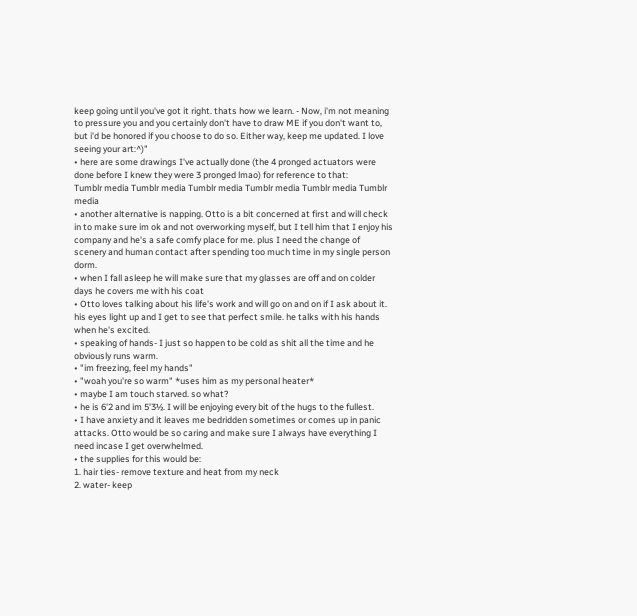keep going until you've got it right. thats how we learn. - Now, i'm not meaning to pressure you and you certainly don't have to draw ME if you don't want to, but i'd be honored if you choose to do so. Either way, keep me updated. I love seeing your art:^)"
• here are some drawings I've actually done (the 4 pronged actuators were done before I knew they were 3 pronged lmao) for reference to that:
Tumblr media Tumblr media Tumblr media Tumblr media Tumblr media Tumblr media
• another alternative is napping. Otto is a bit concerned at first and will check in to make sure im ok and not overworking myself, but I tell him that I enjoy his company and he's a safe comfy place for me. plus I need the change of scenery and human contact after spending too much time in my single person dorm.
• when I fall asleep he will make sure that my glasses are off and on colder days he covers me with his coat
• Otto loves talking about his life's work and will go on and on if I ask about it. his eyes light up and I get to see that perfect smile. he talks with his hands when he's excited.
• speaking of hands- I just so happen to be cold as shit all the time and he obviously runs warm.
• "im freezing, feel my hands"
• "woah you're so warm" *uses him as my personal heater*
• maybe I am touch starved. so what?
• he is 6'2 and im 5'3½. I will be enjoying every bit of the hugs to the fullest.
• I have anxiety and it leaves me bedridden sometimes or comes up in panic attacks. Otto would be so caring and make sure I always have everything I need incase I get overwhelmed.
• the supplies for this would be:
1. hair ties- remove texture and heat from my neck
2. water- keep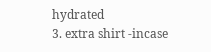hydrated
3. extra shirt -incase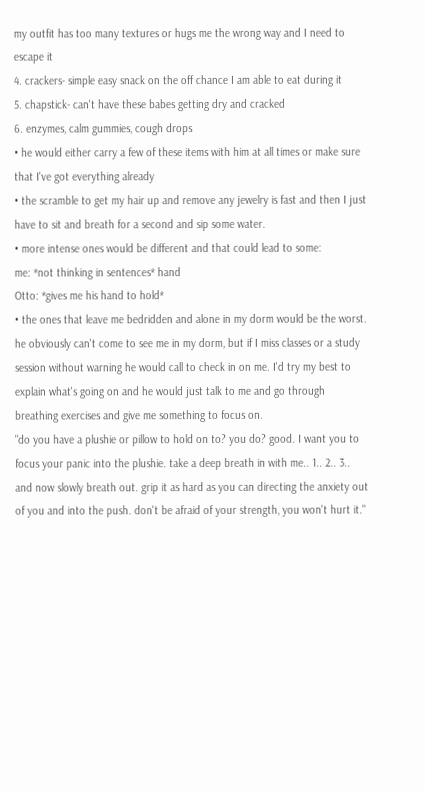my outfit has too many textures or hugs me the wrong way and I need to escape it
4. crackers- simple easy snack on the off chance I am able to eat during it
5. chapstick- can't have these babes getting dry and cracked
6. enzymes, calm gummies, cough drops
• he would either carry a few of these items with him at all times or make sure that I've got everything already
• the scramble to get my hair up and remove any jewelry is fast and then I just have to sit and breath for a second and sip some water.
• more intense ones would be different and that could lead to some:
me: *not thinking in sentences* hand
Otto: *gives me his hand to hold*
• the ones that leave me bedridden and alone in my dorm would be the worst. he obviously can't come to see me in my dorm, but if I miss classes or a study session without warning he would call to check in on me. I'd try my best to explain what's going on and he would just talk to me and go through breathing exercises and give me something to focus on.
"do you have a plushie or pillow to hold on to? you do? good. I want you to focus your panic into the plushie. take a deep breath in with me.. 1.. 2.. 3.. and now slowly breath out. grip it as hard as you can directing the anxiety out of you and into the push. don't be afraid of your strength, you won't hurt it."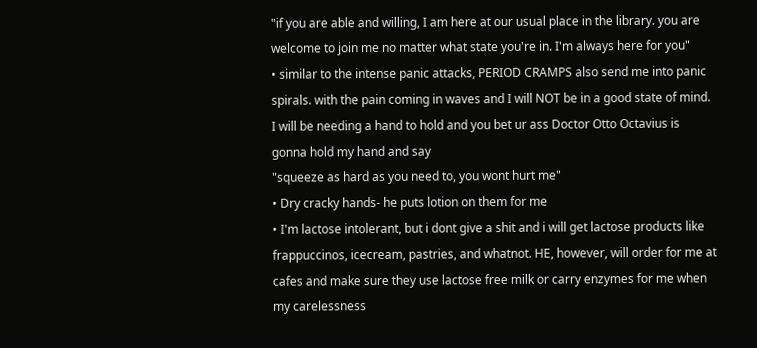"if you are able and willing, I am here at our usual place in the library. you are welcome to join me no matter what state you're in. I'm always here for you"
• similar to the intense panic attacks, PERIOD CRAMPS also send me into panic spirals. with the pain coming in waves and I will NOT be in a good state of mind. I will be needing a hand to hold and you bet ur ass Doctor Otto Octavius is gonna hold my hand and say
"squeeze as hard as you need to, you wont hurt me"
• Dry cracky hands- he puts lotion on them for me
• I'm lactose intolerant, but i dont give a shit and i will get lactose products like frappuccinos, icecream, pastries, and whatnot. HE, however, will order for me at cafes and make sure they use lactose free milk or carry enzymes for me when my carelessness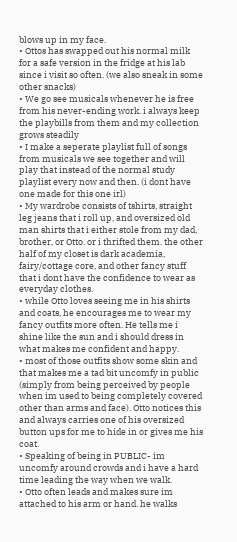blows up in my face.
• Ottos has swapped out his normal milk for a safe version in the fridge at his lab since i visit so often. (we also sneak in some other snacks)
• We go see musicals whenever he is free from his never-ending work. i always keep the playbills from them and my collection grows steadily
• I make a seperate playlist full of songs from musicals we see together and will play that instead of the normal study playlist every now and then. (i dont have one made for this one irl)
• My wardrobe consists of tshirts, straight leg jeans that i roll up, and oversized old man shirts that i either stole from my dad, brother, or Otto. or i thrifted them. the other half of my closet is dark academia, fairy/cottage core, and other fancy stuff that i dont have the confidence to wear as everyday clothes.
• while Otto loves seeing me in his shirts and coats, he encourages me to wear my fancy outfits more often. He tells me i shine like the sun and i should dress in what makes me confident and happy.
• most of those outfits show some skin and that makes me a tad bit uncomfy in public (simply from being perceived by people when im used to being completely covered other than arms and face). Otto notices this and always carries one of his oversized button ups for me to hide in or gives me his coat.
• Speaking of being in PUBLIC- im uncomfy around crowds and i have a hard time leading the way when we walk.
• Otto often leads and makes sure im attached to his arm or hand. he walks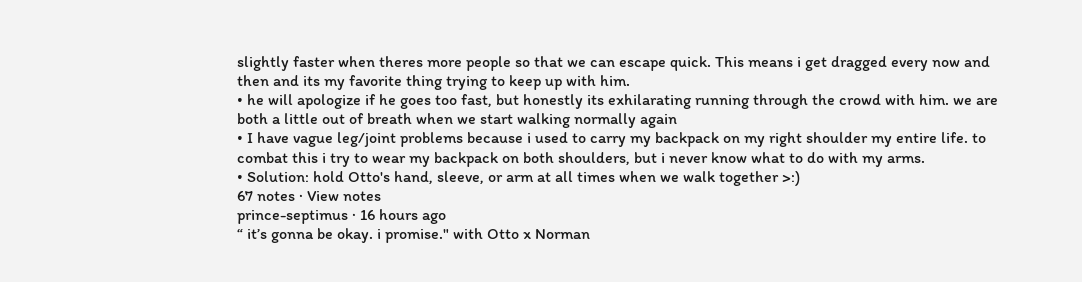slightly faster when theres more people so that we can escape quick. This means i get dragged every now and then and its my favorite thing trying to keep up with him.
• he will apologize if he goes too fast, but honestly its exhilarating running through the crowd with him. we are both a little out of breath when we start walking normally again
• I have vague leg/joint problems because i used to carry my backpack on my right shoulder my entire life. to combat this i try to wear my backpack on both shoulders, but i never know what to do with my arms.
• Solution: hold Otto's hand, sleeve, or arm at all times when we walk together >:)
67 notes · View notes
prince-septimus · 16 hours ago
“ it’s gonna be okay. i promise." with Otto x Norman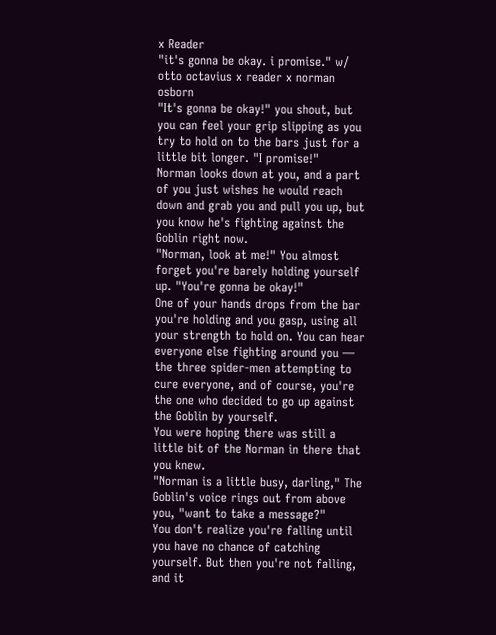x Reader
"it's gonna be okay. i promise." w/ otto octavius x reader x norman osborn
"It's gonna be okay!" you shout, but you can feel your grip slipping as you try to hold on to the bars just for a little bit longer. "I promise!"
Norman looks down at you, and a part of you just wishes he would reach down and grab you and pull you up, but you know he's fighting against the Goblin right now.
"Norman, look at me!" You almost forget you're barely holding yourself up. "You're gonna be okay!"
One of your hands drops from the bar you're holding and you gasp, using all your strength to hold on. You can hear everyone else fighting around you — the three spider-men attempting to cure everyone, and of course, you're the one who decided to go up against the Goblin by yourself.
You were hoping there was still a little bit of the Norman in there that you knew.
"Norman is a little busy, darling," The Goblin's voice rings out from above you, "want to take a message?"
You don't realize you're falling until you have no chance of catching yourself. But then you're not falling, and it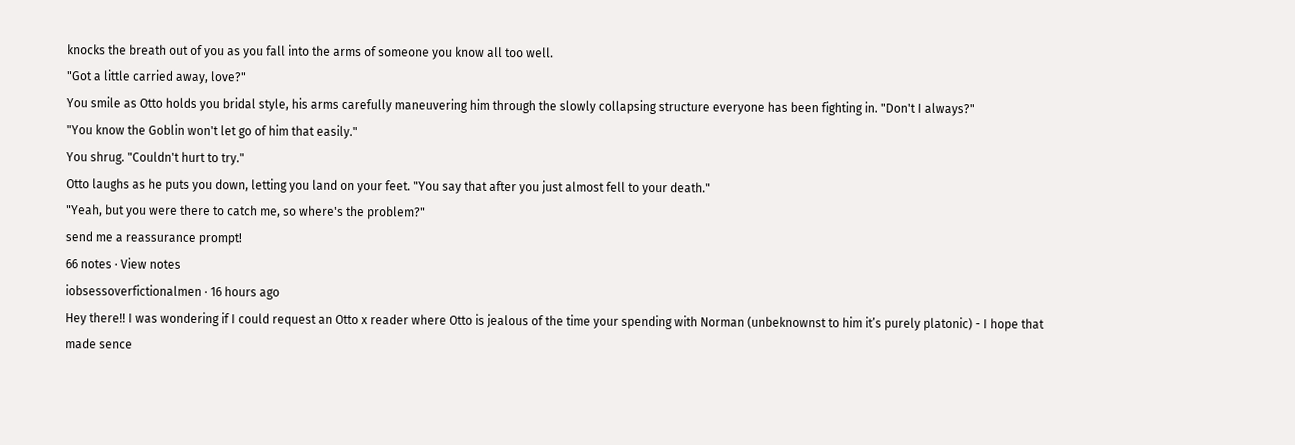knocks the breath out of you as you fall into the arms of someone you know all too well.
"Got a little carried away, love?"
You smile as Otto holds you bridal style, his arms carefully maneuvering him through the slowly collapsing structure everyone has been fighting in. "Don't I always?"
"You know the Goblin won't let go of him that easily."
You shrug. "Couldn't hurt to try."
Otto laughs as he puts you down, letting you land on your feet. "You say that after you just almost fell to your death."
"Yeah, but you were there to catch me, so where's the problem?"
send me a reassurance prompt!
66 notes · View notes
iobsessoverfictionalmen · 16 hours ago
Hey there!! I was wondering if I could request an Otto x reader where Otto is jealous of the time your spending with Norman (unbeknownst to him it’s purely platonic) - I hope that made sence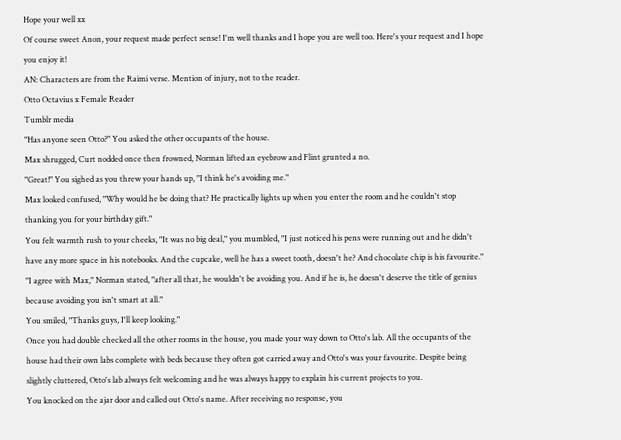Hope your well xx
Of course sweet Anon, your request made perfect sense! I'm well thanks and I hope you are well too. Here's your request and I hope you enjoy it!
AN: Characters are from the Raimi verse. Mention of injury, not to the reader.
Otto Octavius x Female Reader
Tumblr media
"Has anyone seen Otto?" You asked the other occupants of the house.
Max shrugged, Curt nodded once then frowned, Norman lifted an eyebrow and Flint grunted a no.
"Great!" You sighed as you threw your hands up, "I think he's avoiding me."
Max looked confused, "Why would he be doing that? He practically lights up when you enter the room and he couldn't stop thanking you for your birthday gift."
You felt warmth rush to your cheeks, "It was no big deal," you mumbled, "I just noticed his pens were running out and he didn't have any more space in his notebooks. And the cupcake, well he has a sweet tooth, doesn't he? And chocolate chip is his favourite."
"I agree with Max," Norman stated, "after all that, he wouldn't be avoiding you. And if he is, he doesn't deserve the title of genius because avoiding you isn't smart at all."
You smiled, "Thanks guys, I'll keep looking."
Once you had double checked all the other rooms in the house, you made your way down to Otto's lab. All the occupants of the house had their own labs complete with beds because they often got carried away and Otto's was your favourite. Despite being slightly cluttered, Otto's lab always felt welcoming and he was always happy to explain his current projects to you.
You knocked on the ajar door and called out Otto's name. After receiving no response, you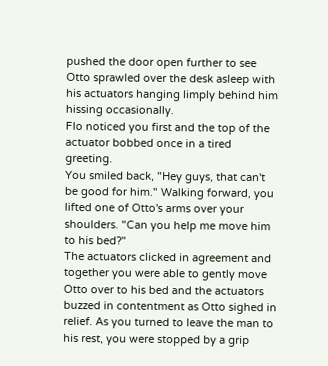pushed the door open further to see Otto sprawled over the desk asleep with his actuators hanging limply behind him hissing occasionally.
Flo noticed you first and the top of the actuator bobbed once in a tired greeting.
You smiled back, "Hey guys, that can't be good for him." Walking forward, you lifted one of Otto's arms over your shoulders. "Can you help me move him to his bed?"
The actuators clicked in agreement and together you were able to gently move Otto over to his bed and the actuators buzzed in contentment as Otto sighed in relief. As you turned to leave the man to his rest, you were stopped by a grip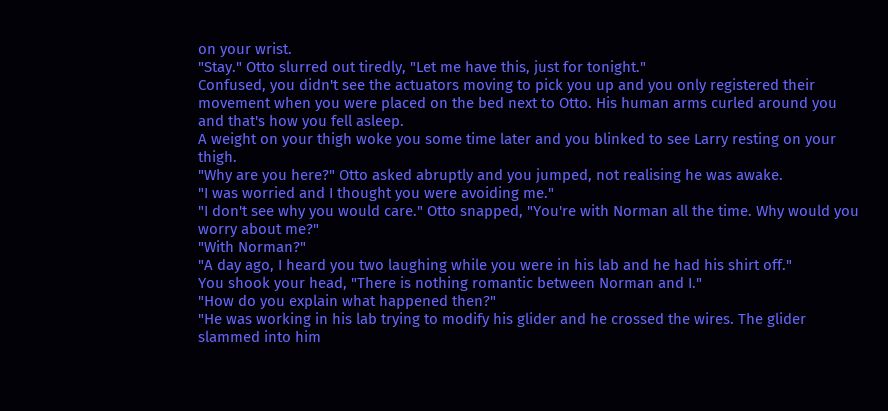on your wrist.
"Stay." Otto slurred out tiredly, "Let me have this, just for tonight."
Confused, you didn't see the actuators moving to pick you up and you only registered their movement when you were placed on the bed next to Otto. His human arms curled around you and that's how you fell asleep.
A weight on your thigh woke you some time later and you blinked to see Larry resting on your thigh.
"Why are you here?" Otto asked abruptly and you jumped, not realising he was awake.
"I was worried and I thought you were avoiding me."
"I don't see why you would care." Otto snapped, "You're with Norman all the time. Why would you worry about me?"
"With Norman?"
"A day ago, I heard you two laughing while you were in his lab and he had his shirt off."
You shook your head, "There is nothing romantic between Norman and I."
"How do you explain what happened then?"
"He was working in his lab trying to modify his glider and he crossed the wires. The glider slammed into him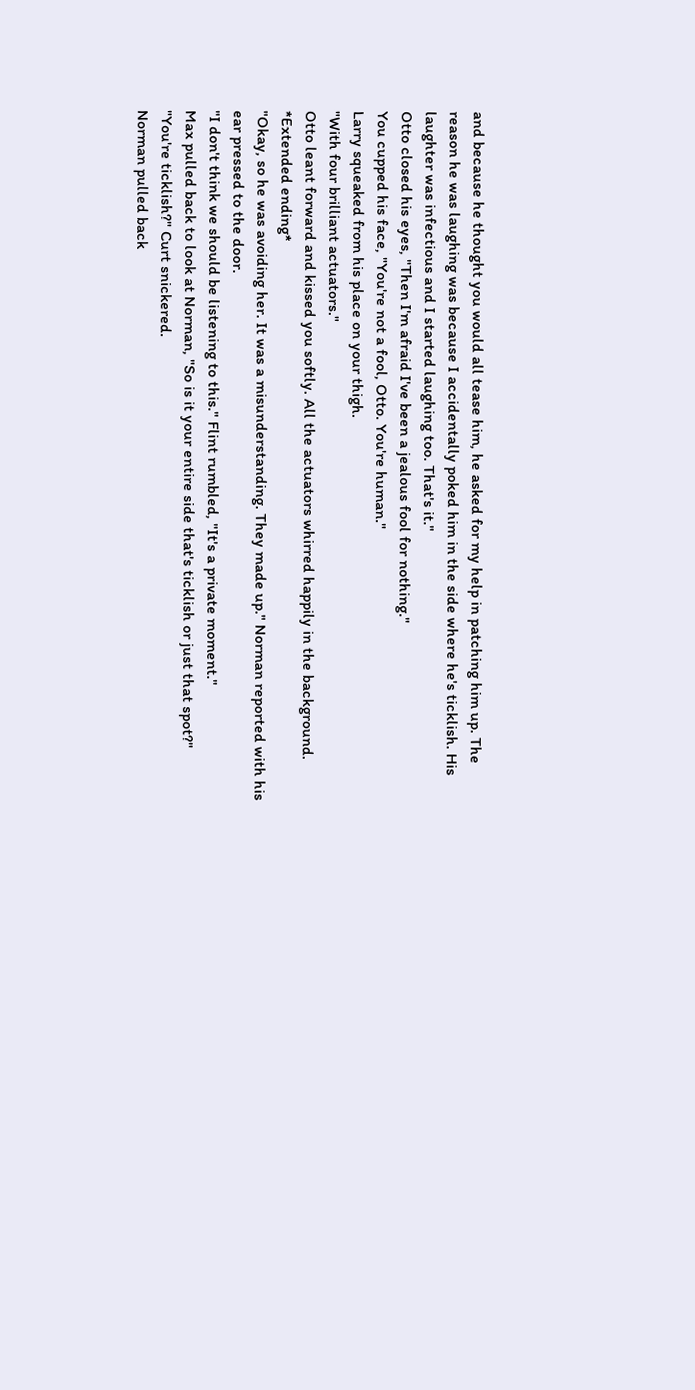and because he thought you would all tease him, he asked for my help in patching him up. The reason he was laughing was because I accidentally poked him in the side where he's ticklish. His laughter was infectious and I started laughing too. That's it."
Otto closed his eyes, "Then I'm afraid I've been a jealous fool for nothing."
You cupped his face, "You're not a fool, Otto. You're human."
Larry squeaked from his place on your thigh.
"With four brilliant actuators."
Otto leant forward and kissed you softly. All the actuators whirred happily in the background.
*Extended ending*
"Okay, so he was avoiding her. It was a misunderstanding. They made up." Norman reported with his ear pressed to the door.
"I don't think we should be listening to this." Flint rumbled, "It's a private moment."
Max pulled back to look at Norman, "So is it your entire side that's ticklish or just that spot?"
"You're ticklish?" Curt snickered.
Norman pulled back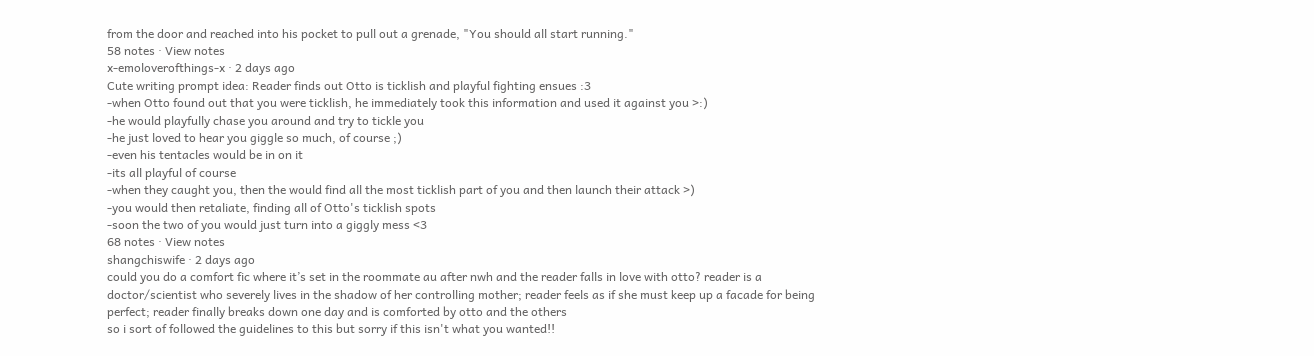from the door and reached into his pocket to pull out a grenade, "You should all start running."
58 notes · View notes
x-emoloverofthings-x · 2 days ago
Cute writing prompt idea: Reader finds out Otto is ticklish and playful fighting ensues :3
-when Otto found out that you were ticklish, he immediately took this information and used it against you >:)
-he would playfully chase you around and try to tickle you
-he just loved to hear you giggle so much, of course ;)
-even his tentacles would be in on it
-its all playful of course
-when they caught you, then the would find all the most ticklish part of you and then launch their attack >)
-you would then retaliate, finding all of Otto's ticklish spots
-soon the two of you would just turn into a giggly mess <3
68 notes · View notes
shangchiswife · 2 days ago
could you do a comfort fic where it’s set in the roommate au after nwh and the reader falls in love with otto? reader is a doctor/scientist who severely lives in the shadow of her controlling mother; reader feels as if she must keep up a facade for being perfect; reader finally breaks down one day and is comforted by otto and the others
so i sort of followed the guidelines to this but sorry if this isn't what you wanted!!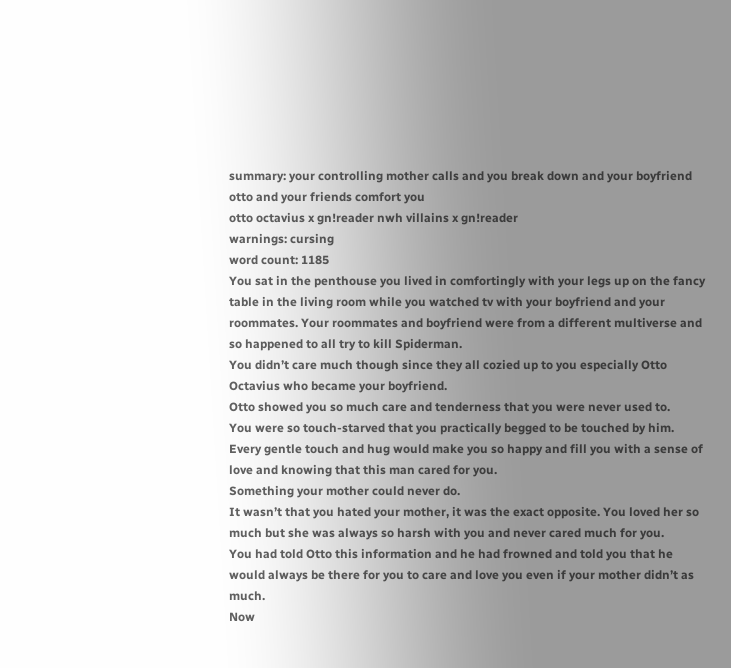summary: your controlling mother calls and you break down and your boyfriend otto and your friends comfort you
otto octavius x gn!reader nwh villains x gn!reader
warnings: cursing
word count: 1185
You sat in the penthouse you lived in comfortingly with your legs up on the fancy table in the living room while you watched tv with your boyfriend and your roommates. Your roommates and boyfriend were from a different multiverse and so happened to all try to kill Spiderman.
You didn’t care much though since they all cozied up to you especially Otto Octavius who became your boyfriend.
Otto showed you so much care and tenderness that you were never used to.
You were so touch-starved that you practically begged to be touched by him.
Every gentle touch and hug would make you so happy and fill you with a sense of love and knowing that this man cared for you.
Something your mother could never do.
It wasn’t that you hated your mother, it was the exact opposite. You loved her so much but she was always so harsh with you and never cared much for you.
You had told Otto this information and he had frowned and told you that he would always be there for you to care and love you even if your mother didn’t as much.
Now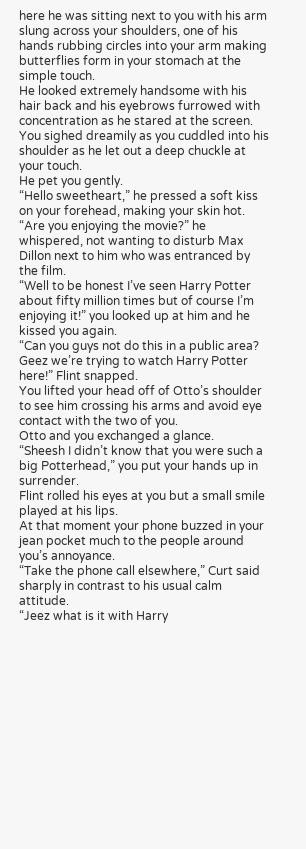here he was sitting next to you with his arm slung across your shoulders, one of his hands rubbing circles into your arm making butterflies form in your stomach at the simple touch.
He looked extremely handsome with his hair back and his eyebrows furrowed with concentration as he stared at the screen.
You sighed dreamily as you cuddled into his shoulder as he let out a deep chuckle at your touch.
He pet you gently.
“Hello sweetheart,” he pressed a soft kiss on your forehead, making your skin hot.
“Are you enjoying the movie?” he whispered, not wanting to disturb Max Dillon next to him who was entranced by the film.
“Well to be honest I’ve seen Harry Potter about fifty million times but of course I’m enjoying it!” you looked up at him and he kissed you again.
“Can you guys not do this in a public area? Geez we’re trying to watch Harry Potter here!” Flint snapped.
You lifted your head off of Otto’s shoulder to see him crossing his arms and avoid eye contact with the two of you.
Otto and you exchanged a glance.
“Sheesh I didn’t know that you were such a big Potterhead,” you put your hands up in surrender.
Flint rolled his eyes at you but a small smile played at his lips.
At that moment your phone buzzed in your jean pocket much to the people around you’s annoyance.
“Take the phone call elsewhere,” Curt said sharply in contrast to his usual calm attitude.
“Jeez what is it with Harry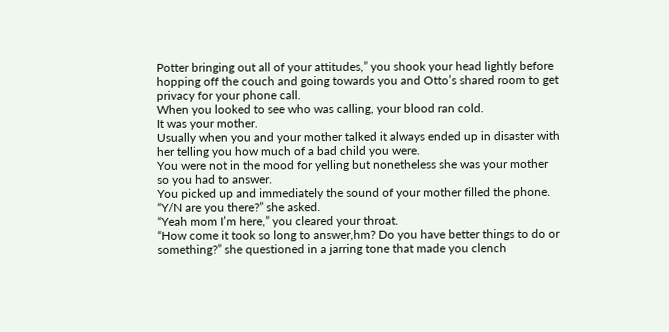Potter bringing out all of your attitudes,” you shook your head lightly before hopping off the couch and going towards you and Otto’s shared room to get privacy for your phone call.
When you looked to see who was calling, your blood ran cold.
It was your mother.
Usually when you and your mother talked it always ended up in disaster with her telling you how much of a bad child you were.
You were not in the mood for yelling but nonetheless she was your mother so you had to answer.
You picked up and immediately the sound of your mother filled the phone.
“Y/N are you there?” she asked.
“Yeah mom I’m here,” you cleared your throat.
“How come it took so long to answer,hm? Do you have better things to do or something?” she questioned in a jarring tone that made you clench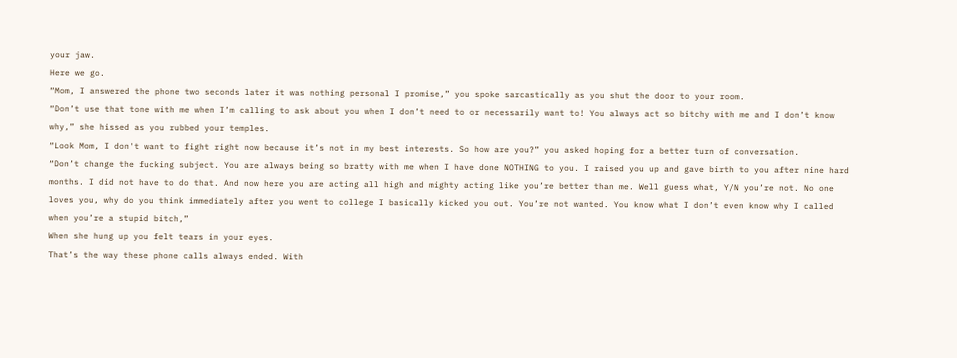your jaw.
Here we go.
“Mom, I answered the phone two seconds later it was nothing personal I promise,” you spoke sarcastically as you shut the door to your room.
“Don’t use that tone with me when I’m calling to ask about you when I don’t need to or necessarily want to! You always act so bitchy with me and I don’t know why,” she hissed as you rubbed your temples.
“Look Mom, I don't want to fight right now because it’s not in my best interests. So how are you?” you asked hoping for a better turn of conversation.
“Don’t change the fucking subject. You are always being so bratty with me when I have done NOTHING to you. I raised you up and gave birth to you after nine hard months. I did not have to do that. And now here you are acting all high and mighty acting like you’re better than me. Well guess what, Y/N you’re not. No one loves you, why do you think immediately after you went to college I basically kicked you out. You’re not wanted. You know what I don’t even know why I called when you’re a stupid bitch,”
When she hung up you felt tears in your eyes.
That’s the way these phone calls always ended. With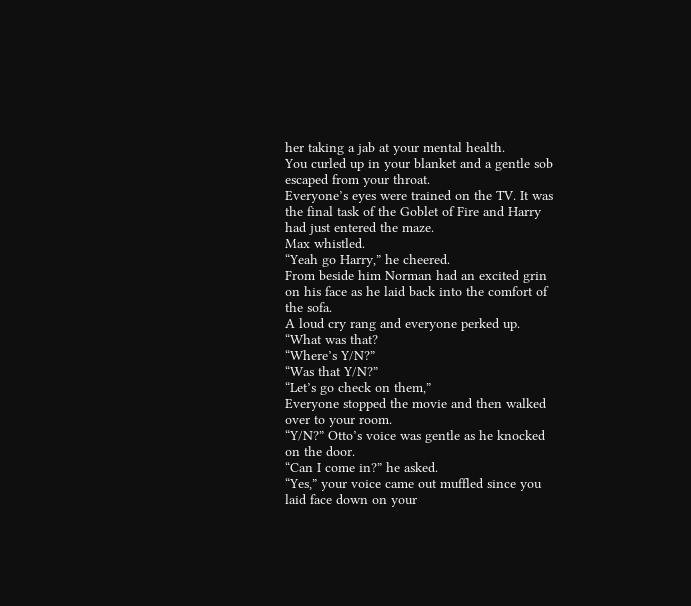her taking a jab at your mental health.
You curled up in your blanket and a gentle sob escaped from your throat.
Everyone’s eyes were trained on the TV. It was the final task of the Goblet of Fire and Harry had just entered the maze.
Max whistled.
“Yeah go Harry,” he cheered.
From beside him Norman had an excited grin on his face as he laid back into the comfort of the sofa.
A loud cry rang and everyone perked up.
“What was that?
“Where’s Y/N?”
“Was that Y/N?”
“Let’s go check on them,”
Everyone stopped the movie and then walked over to your room.
“Y/N?” Otto’s voice was gentle as he knocked on the door.
“Can I come in?” he asked.
“Yes,” your voice came out muffled since you laid face down on your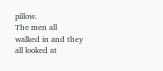pillow.
The men all walked in and they all looked at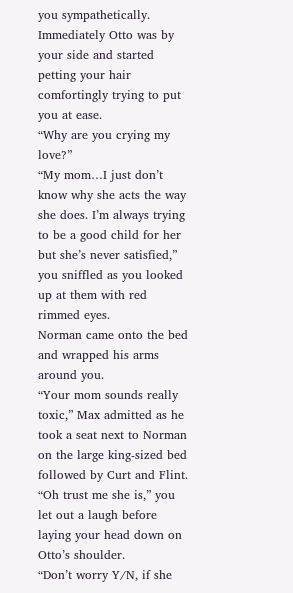you sympathetically.
Immediately Otto was by your side and started petting your hair comfortingly trying to put you at ease.
“Why are you crying my love?”
“My mom…I just don’t know why she acts the way she does. I’m always trying to be a good child for her but she’s never satisfied,” you sniffled as you looked up at them with red rimmed eyes.
Norman came onto the bed and wrapped his arms around you.
“Your mom sounds really toxic,” Max admitted as he took a seat next to Norman on the large king-sized bed followed by Curt and Flint.
“Oh trust me she is,” you let out a laugh before laying your head down on Otto’s shoulder.
“Don’t worry Y/N, if she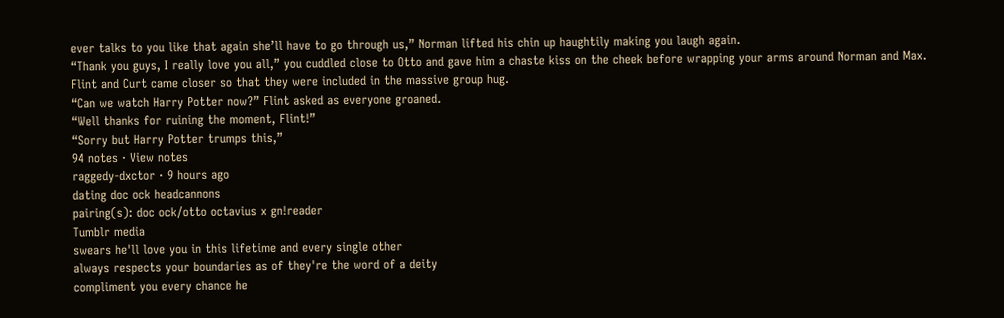ever talks to you like that again she’ll have to go through us,” Norman lifted his chin up haughtily making you laugh again.
“Thank you guys, I really love you all,” you cuddled close to Otto and gave him a chaste kiss on the cheek before wrapping your arms around Norman and Max.
Flint and Curt came closer so that they were included in the massive group hug.
“Can we watch Harry Potter now?” Flint asked as everyone groaned.
“Well thanks for ruining the moment, Flint!”
“Sorry but Harry Potter trumps this,”
94 notes · View notes
raggedy-dxctor · 9 hours ago
dating doc ock headcannons
pairing(s): doc ock/otto octavius x gn!reader
Tumblr media
swears he'll love you in this lifetime and every single other
always respects your boundaries as of they're the word of a deity
compliment you every chance he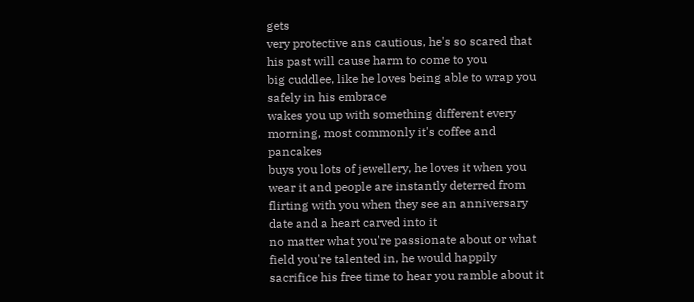gets
very protective ans cautious, he's so scared that his past will cause harm to come to you
big cuddlee, like he loves being able to wrap you safely in his embrace
wakes you up with something different every morning, most commonly it's coffee and pancakes
buys you lots of jewellery, he loves it when you wear it and people are instantly deterred from flirting with you when they see an anniversary date and a heart carved into it
no matter what you're passionate about or what field you're talented in, he would happily sacrifice his free time to hear you ramble about it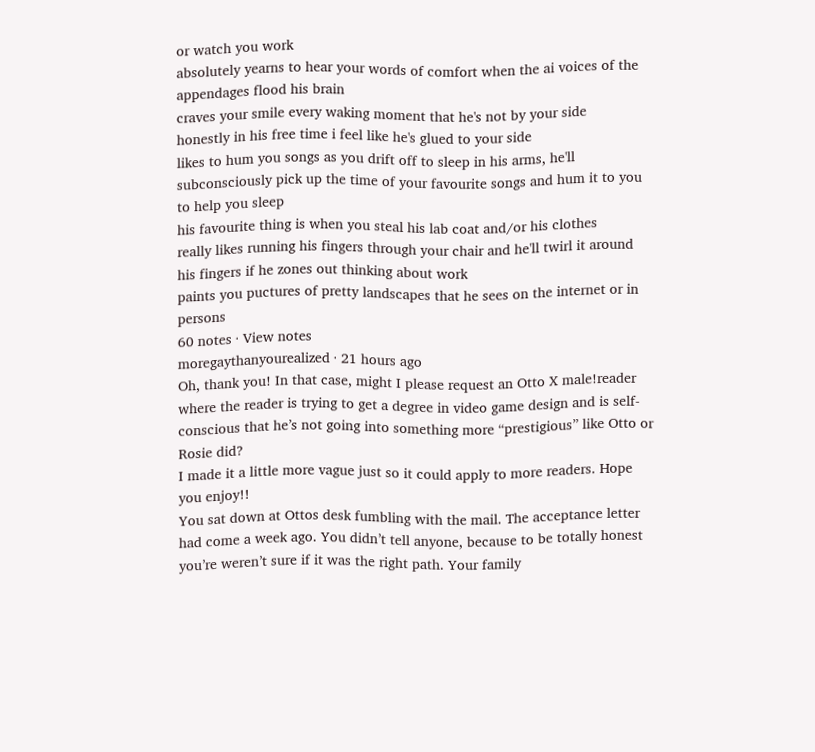or watch you work
absolutely yearns to hear your words of comfort when the ai voices of the appendages flood his brain
craves your smile every waking moment that he's not by your side
honestly in his free time i feel like he's glued to your side
likes to hum you songs as you drift off to sleep in his arms, he'll subconsciously pick up the time of your favourite songs and hum it to you to help you sleep
his favourite thing is when you steal his lab coat and/or his clothes
really likes running his fingers through your chair and he'll twirl it around his fingers if he zones out thinking about work
paints you puctures of pretty landscapes that he sees on the internet or in persons
60 notes · View notes
moregaythanyourealized · 21 hours ago
Oh, thank you! In that case, might I please request an Otto X male!reader where the reader is trying to get a degree in video game design and is self-conscious that he’s not going into something more “prestigious” like Otto or Rosie did?
I made it a little more vague just so it could apply to more readers. Hope you enjoy!!
You sat down at Ottos desk fumbling with the mail. The acceptance letter had come a week ago. You didn’t tell anyone, because to be totally honest you’re weren’t sure if it was the right path. Your family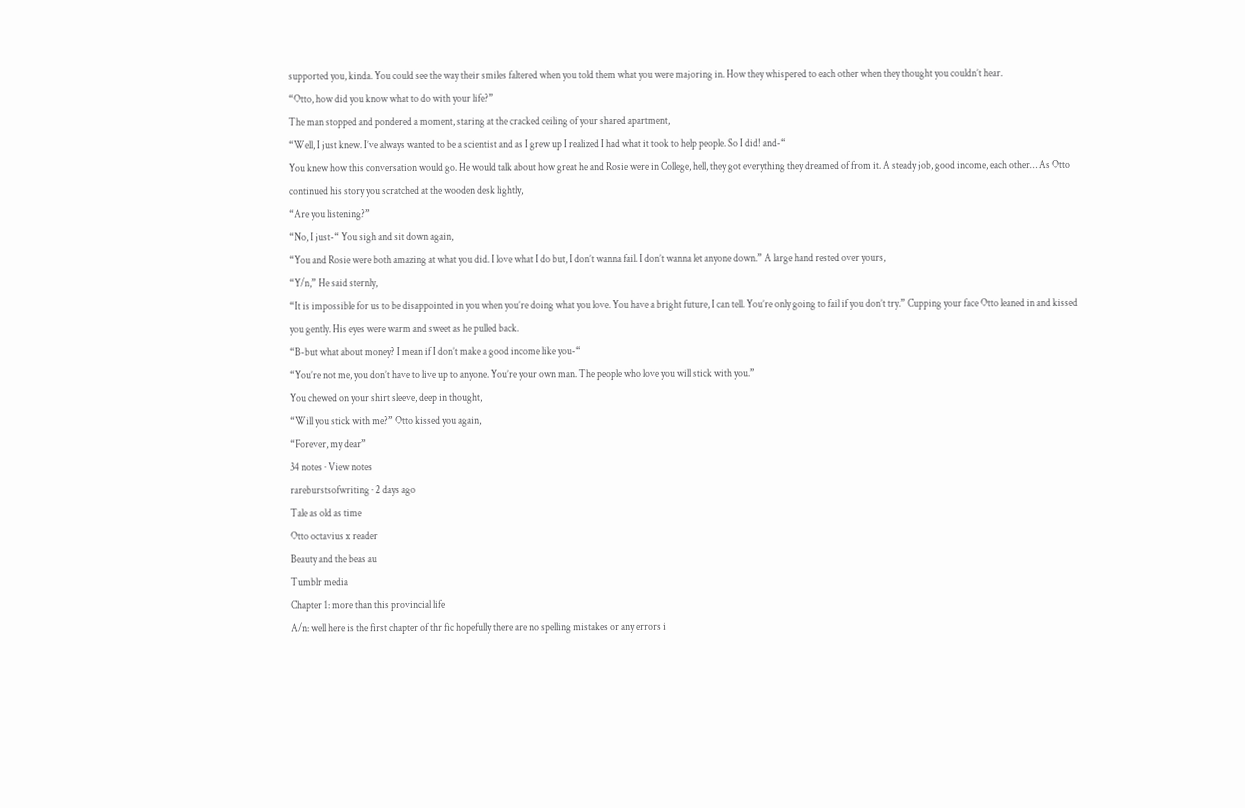supported you, kinda. You could see the way their smiles faltered when you told them what you were majoring in. How they whispered to each other when they thought you couldn’t hear.
“Otto, how did you know what to do with your life?”
The man stopped and pondered a moment, staring at the cracked ceiling of your shared apartment,
“Well, I just knew. I’ve always wanted to be a scientist and as I grew up I realized I had what it took to help people. So I did! and-“
You knew how this conversation would go. He would talk about how great he and Rosie were in College, hell, they got everything they dreamed of from it. A steady job, good income, each other… As Otto continued his story you scratched at the wooden desk lightly,
“Are you listening?”
“No, I just-“ You sigh and sit down again,
“You and Rosie were both amazing at what you did. I love what I do but, I don’t wanna fail. I don’t wanna let anyone down.” A large hand rested over yours,
“Y/n,” He said sternly,
“It is impossible for us to be disappointed in you when you’re doing what you love. You have a bright future, I can tell. You’re only going to fail if you don’t try.” Cupping your face Otto leaned in and kissed you gently. His eyes were warm and sweet as he pulled back.
“B-but what about money? I mean if I don’t make a good income like you-“
“You’re not me, you don’t have to live up to anyone. You’re your own man. The people who love you will stick with you.”
You chewed on your shirt sleeve, deep in thought,
“Will you stick with me?” Otto kissed you again,
“Forever, my dear”
34 notes · View notes
rareburstsofwriting · 2 days ago
Tale as old as time
Otto octavius x reader
Beauty and the beas au
Tumblr media
Chapter 1: more than this provincial life
A/n: well here is the first chapter of thr fic hopefully there are no spelling mistakes or any errors i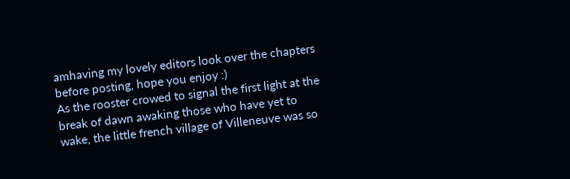amhaving my lovely editors look over the chapters before posting, hope you enjoy :)
As the rooster crowed to signal the first light at the break of dawn awaking those who have yet to wake, the little french village of Villeneuve was so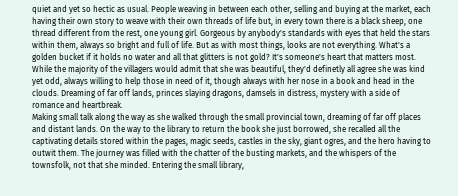quiet and yet so hectic as usual. People weaving in between each other, selling and buying at the market, each having their own story to weave with their own threads of life but, in every town there is a black sheep, one thread different from the rest, one young girl. Gorgeous by anybody's standards with eyes that held the stars within them, always so bright and full of life. But as with most things, looks are not everything. What's a golden bucket if it holds no water and all that glitters is not gold? It's someone's heart that matters most. While the majority of the villagers would admit that she was beautiful, they'd definetly all agree she was kind yet odd, always willing to help those in need of it, though always with her nose in a book and head in the clouds. Dreaming of far off lands, princes slaying dragons, damsels in distress, mystery with a side of romance and heartbreak.
Making small talk along the way as she walked through the small provincial town, dreaming of far off places and distant lands. On the way to the library to return the book she just borrowed, she recalled all the captivating details stored within the pages, magic seeds, castles in the sky, giant ogres, and the hero having to outwit them. The journey was filled with the chatter of the busting markets, and the whispers of the townsfolk, not that she minded. Entering the small library,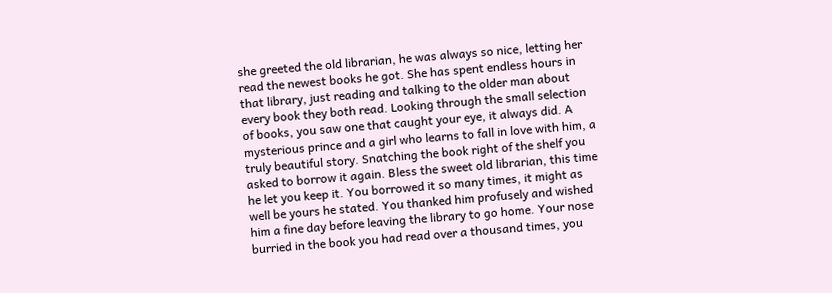she greeted the old librarian, he was always so nice, letting her read the newest books he got. She has spent endless hours in that library, just reading and talking to the older man about every book they both read. Looking through the small selection of books, you saw one that caught your eye, it always did. A mysterious prince and a girl who learns to fall in love with him, a truly beautiful story. Snatching the book right of the shelf you asked to borrow it again. Bless the sweet old librarian, this time he let you keep it. You borrowed it so many times, it might as well be yours he stated. You thanked him profusely and wished him a fine day before leaving the library to go home. Your nose burried in the book you had read over a thousand times, you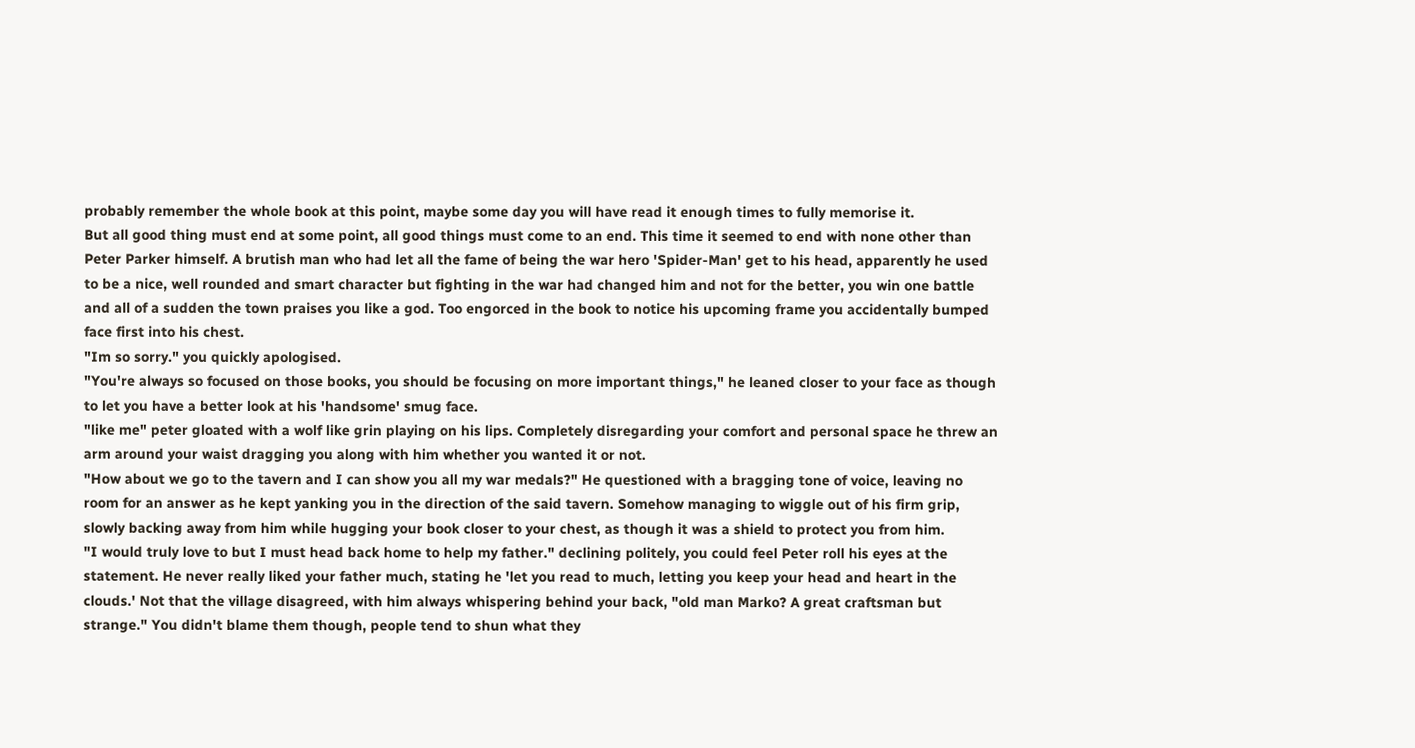probably remember the whole book at this point, maybe some day you will have read it enough times to fully memorise it.
But all good thing must end at some point, all good things must come to an end. This time it seemed to end with none other than Peter Parker himself. A brutish man who had let all the fame of being the war hero 'Spider-Man' get to his head, apparently he used to be a nice, well rounded and smart character but fighting in the war had changed him and not for the better, you win one battle and all of a sudden the town praises you like a god. Too engorced in the book to notice his upcoming frame you accidentally bumped face first into his chest.
"Im so sorry." you quickly apologised.
"You're always so focused on those books, you should be focusing on more important things," he leaned closer to your face as though to let you have a better look at his 'handsome' smug face.
"like me" peter gloated with a wolf like grin playing on his lips. Completely disregarding your comfort and personal space he threw an arm around your waist dragging you along with him whether you wanted it or not.
"How about we go to the tavern and I can show you all my war medals?" He questioned with a bragging tone of voice, leaving no room for an answer as he kept yanking you in the direction of the said tavern. Somehow managing to wiggle out of his firm grip, slowly backing away from him while hugging your book closer to your chest, as though it was a shield to protect you from him.
"I would truly love to but I must head back home to help my father." declining politely, you could feel Peter roll his eyes at the statement. He never really liked your father much, stating he 'let you read to much, letting you keep your head and heart in the clouds.' Not that the village disagreed, with him always whispering behind your back, "old man Marko? A great craftsman but strange." You didn't blame them though, people tend to shun what they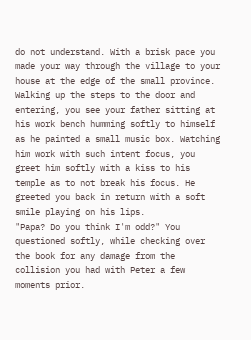do not understand. With a brisk pace you made your way through the village to your house at the edge of the small province. Walking up the steps to the door and entering, you see your father sitting at his work bench humming softly to himself as he painted a small music box. Watching him work with such intent focus, you greet him softly with a kiss to his temple as to not break his focus. He greeted you back in return with a soft smile playing on his lips.
"Papa? Do you think I'm odd?" You questioned softly, while checking over the book for any damage from the collision you had with Peter a few moments prior.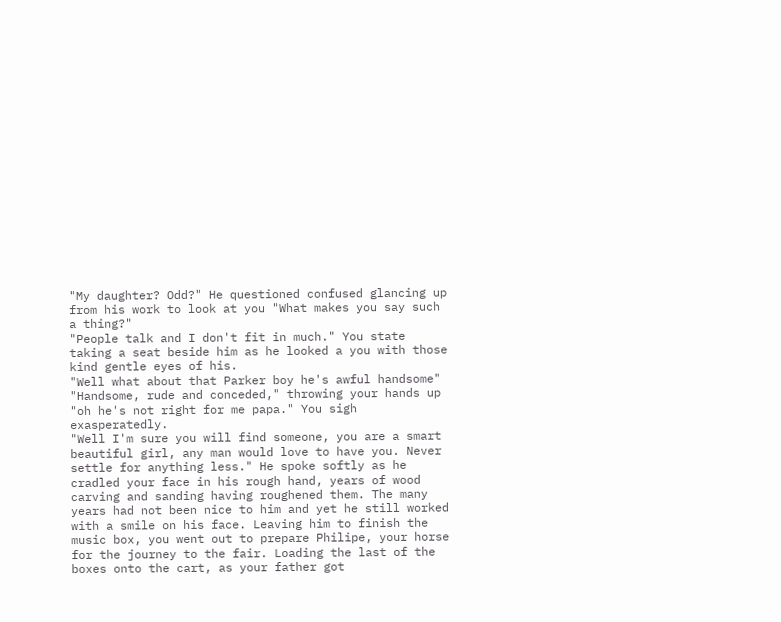"My daughter? Odd?" He questioned confused glancing up from his work to look at you "What makes you say such a thing?"
"People talk and I don't fit in much." You state taking a seat beside him as he looked a you with those kind gentle eyes of his.
"Well what about that Parker boy he's awful handsome"
"Handsome, rude and conceded," throwing your hands up "oh he's not right for me papa." You sigh exasperatedly.
"Well I'm sure you will find someone, you are a smart beautiful girl, any man would love to have you. Never settle for anything less." He spoke softly as he cradled your face in his rough hand, years of wood carving and sanding having roughened them. The many years had not been nice to him and yet he still worked with a smile on his face. Leaving him to finish the music box, you went out to prepare Philipe, your horse for the journey to the fair. Loading the last of the boxes onto the cart, as your father got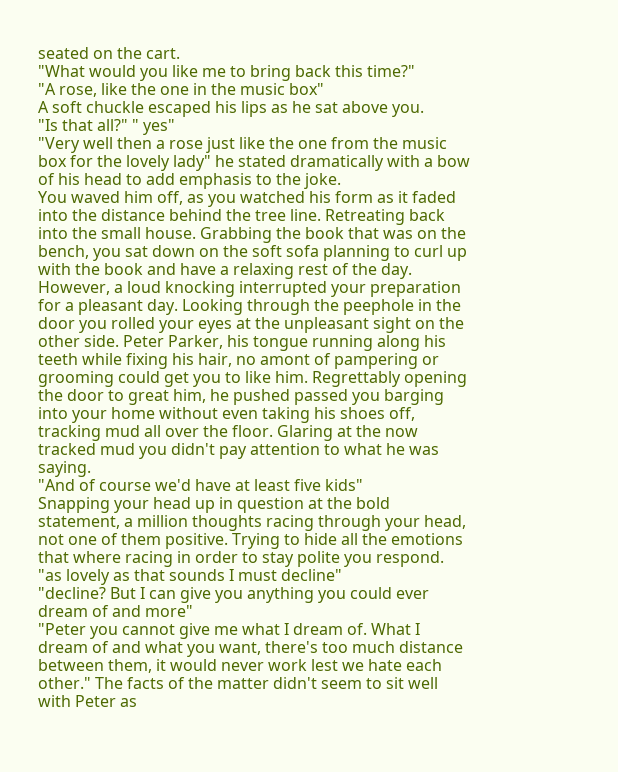seated on the cart.
"What would you like me to bring back this time?"
"A rose, like the one in the music box"
A soft chuckle escaped his lips as he sat above you.
"Is that all?" " yes"
"Very well then a rose just like the one from the music box for the lovely lady" he stated dramatically with a bow of his head to add emphasis to the joke.
You waved him off, as you watched his form as it faded into the distance behind the tree line. Retreating back into the small house. Grabbing the book that was on the bench, you sat down on the soft sofa planning to curl up with the book and have a relaxing rest of the day. However, a loud knocking interrupted your preparation for a pleasant day. Looking through the peephole in the door you rolled your eyes at the unpleasant sight on the other side. Peter Parker, his tongue running along his teeth while fixing his hair, no amont of pampering or grooming could get you to like him. Regrettably opening the door to great him, he pushed passed you barging into your home without even taking his shoes off, tracking mud all over the floor. Glaring at the now tracked mud you didn't pay attention to what he was saying.
"And of course we'd have at least five kids"
Snapping your head up in question at the bold statement, a million thoughts racing through your head, not one of them positive. Trying to hide all the emotions that where racing in order to stay polite you respond.
"as lovely as that sounds I must decline"
"decline? But I can give you anything you could ever dream of and more"
"Peter you cannot give me what I dream of. What I dream of and what you want, there's too much distance between them, it would never work lest we hate each other." The facts of the matter didn't seem to sit well with Peter as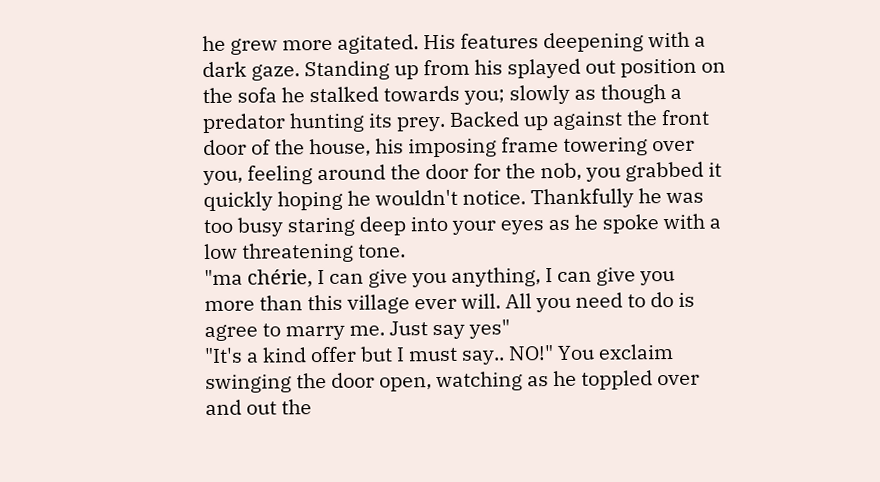he grew more agitated. His features deepening with a dark gaze. Standing up from his splayed out position on the sofa he stalked towards you; slowly as though a predator hunting its prey. Backed up against the front door of the house, his imposing frame towering over you, feeling around the door for the nob, you grabbed it quickly hoping he wouldn't notice. Thankfully he was too busy staring deep into your eyes as he spoke with a low threatening tone.
"ma chérie, I can give you anything, I can give you more than this village ever will. All you need to do is agree to marry me. Just say yes"
"It's a kind offer but I must say.. NO!" You exclaim swinging the door open, watching as he toppled over and out the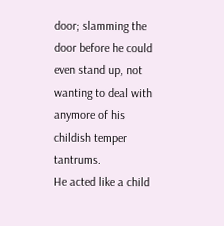door; slamming the door before he could even stand up, not wanting to deal with anymore of his childish temper tantrums.
He acted like a child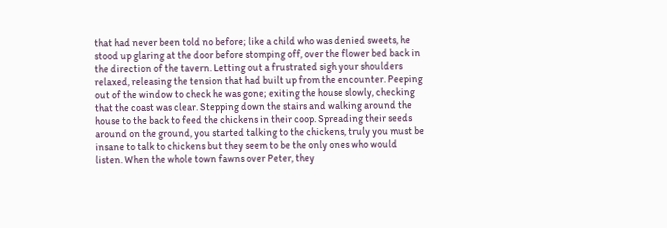that had never been told no before; like a child who was denied sweets, he stood up glaring at the door before stomping off, over the flower bed back in the direction of the tavern. Letting out a frustrated sigh your shoulders relaxed, releasing the tension that had built up from the encounter. Peeping out of the window to check he was gone; exiting the house slowly, checking that the coast was clear. Stepping down the stairs and walking around the house to the back to feed the chickens in their coop. Spreading their seeds around on the ground, you started talking to the chickens, truly you must be insane to talk to chickens but they seem to be the only ones who would listen. When the whole town fawns over Peter, they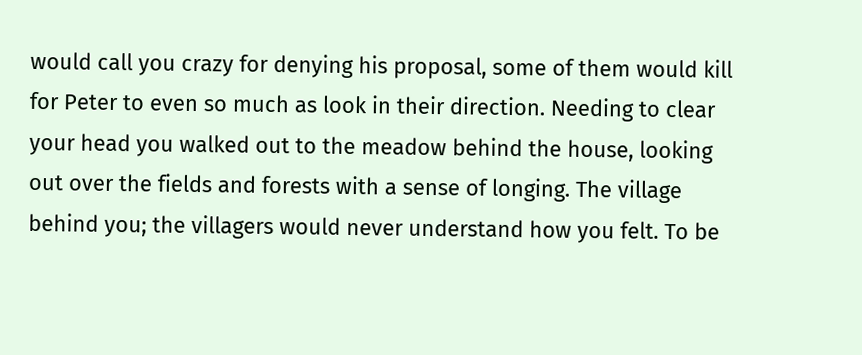would call you crazy for denying his proposal, some of them would kill for Peter to even so much as look in their direction. Needing to clear your head you walked out to the meadow behind the house, looking out over the fields and forests with a sense of longing. The village behind you; the villagers would never understand how you felt. To be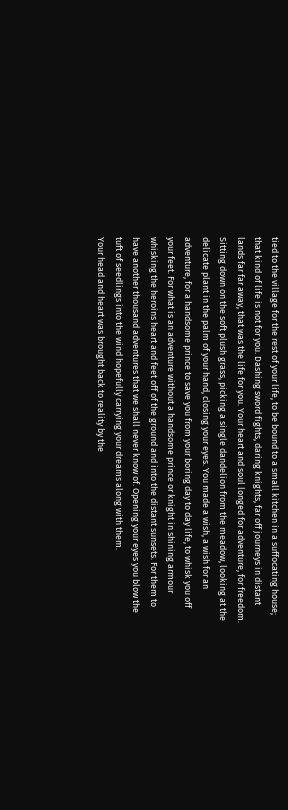tied to the village for the rest of your life, to be bound to a small kitchen in a suffocating house; that kind of life is not for you. Dashing sword fights, daring knights, far off journeys in distant lands far far away, that was the life for you. Your heart and soul longed for adventure, for freedom.
Sitting down on the soft plush grass, picking a single dandelion from the meadow, looking at the delicate plant in the palm of your hand, closing your eyes. You made a wish, a wish for an adventure, for a handsome prince to save you from your boring day to day life, to whisk you off your feet. For what is an adventure without a handsome prince or knight in shining armour whisking the heroins heart and feet off of the ground and into the distant sunsets. For them to have another thousand adventures that we shall never know of. Opening your eyes you blow the tuft of seedlings into the wind hopefully carrying your dreams along with them.
Your head and heart was brought back to reality by the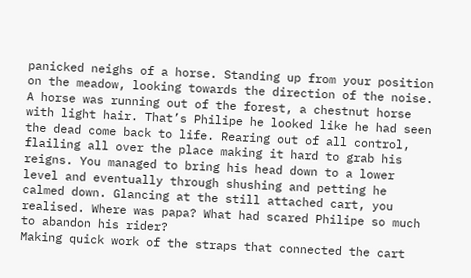panicked neighs of a horse. Standing up from your position on the meadow, looking towards the direction of the noise. A horse was running out of the forest, a chestnut horse with light hair. That’s Philipe he looked like he had seen the dead come back to life. Rearing out of all control, flailing all over the place making it hard to grab his reigns. You managed to bring his head down to a lower level and eventually through shushing and petting he calmed down. Glancing at the still attached cart, you realised. Where was papa? What had scared Philipe so much to abandon his rider?
Making quick work of the straps that connected the cart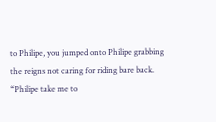to Philipe, you jumped onto Philipe grabbing the reigns not caring for riding bare back.
“Philipe take me to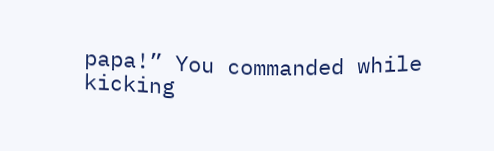papa!” You commanded while kicking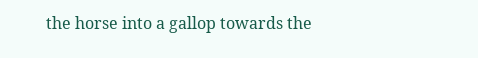the horse into a gallop towards the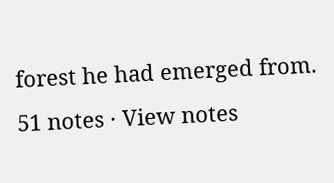forest he had emerged from.
51 notes · View notes